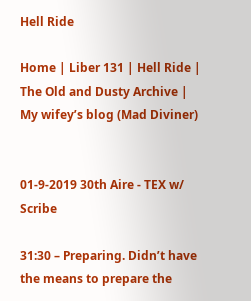Hell Ride

Home | Liber 131 | Hell Ride | The Old and Dusty Archive | My wifey’s blog (Mad Diviner)


01-9-2019 30th Aire - TEX w/ Scribe

31:30 – Preparing. Didn’t have the means to prepare the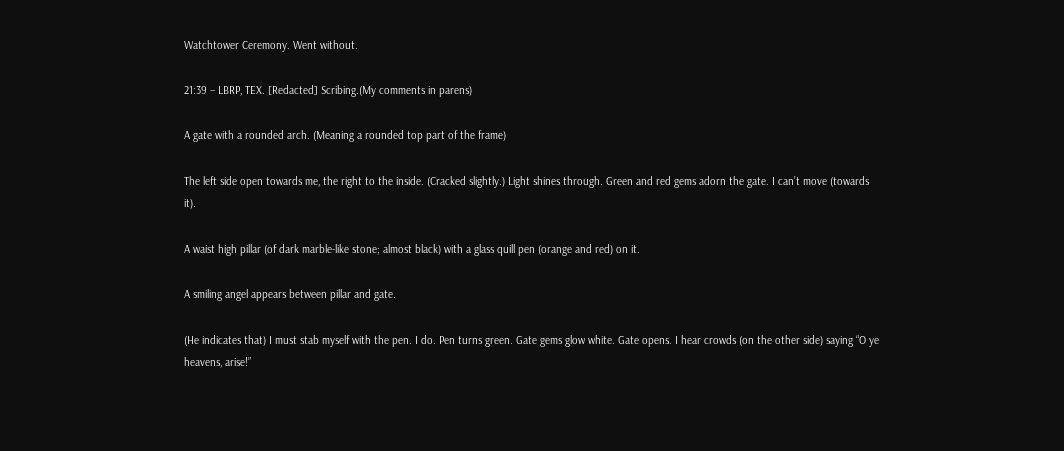Watchtower Ceremony. Went without.

21:39 – LBRP, TEX. [Redacted] Scribing.(My comments in parens)

A gate with a rounded arch. (Meaning a rounded top part of the frame)

The left side open towards me, the right to the inside. (Cracked slightly.) Light shines through. Green and red gems adorn the gate. I can’t move (towards it).

A waist high pillar (of dark marble-like stone; almost black) with a glass quill pen (orange and red) on it.

A smiling angel appears between pillar and gate.

(He indicates that) I must stab myself with the pen. I do. Pen turns green. Gate gems glow white. Gate opens. I hear crowds (on the other side) saying “O ye heavens, arise!”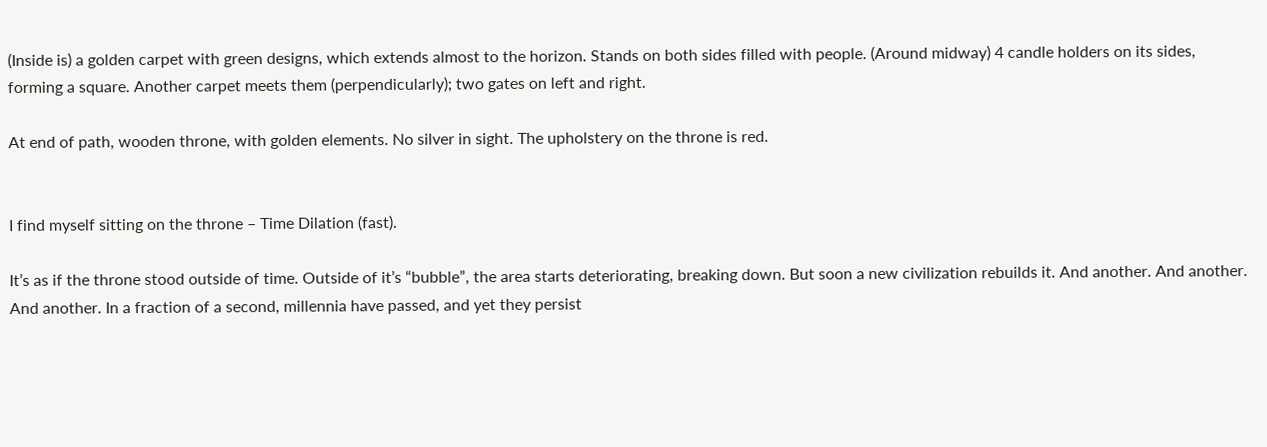(Inside is) a golden carpet with green designs, which extends almost to the horizon. Stands on both sides filled with people. (Around midway) 4 candle holders on its sides, forming a square. Another carpet meets them (perpendicularly); two gates on left and right.

At end of path, wooden throne, with golden elements. No silver in sight. The upholstery on the throne is red.


I find myself sitting on the throne – Time Dilation (fast).

It’s as if the throne stood outside of time. Outside of it’s “bubble”, the area starts deteriorating, breaking down. But soon a new civilization rebuilds it. And another. And another. And another. In a fraction of a second, millennia have passed, and yet they persist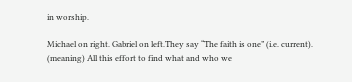in worship.

Michael on right. Gabriel on left.They say “The faith is one” (i.e. current). (meaning) All this effort to find what and who we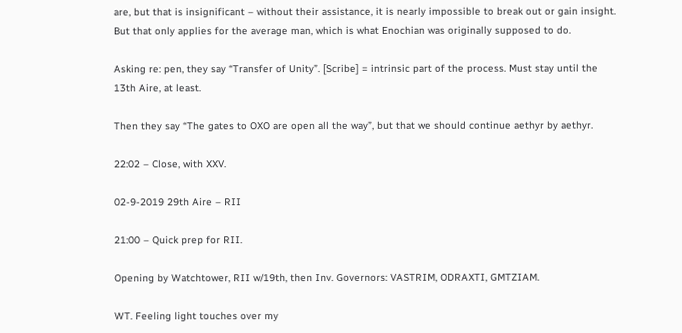are, but that is insignificant – without their assistance, it is nearly impossible to break out or gain insight. But that only applies for the average man, which is what Enochian was originally supposed to do.

Asking re: pen, they say “Transfer of Unity”. [Scribe] = intrinsic part of the process. Must stay until the 13th Aire, at least.

Then they say “The gates to OXO are open all the way”, but that we should continue aethyr by aethyr.

22:02 – Close, with XXV.

02-9-2019 29th Aire – RII

21:00 – Quick prep for RII.

Opening by Watchtower, RII w/19th, then Inv. Governors: VASTRIM, ODRAXTI, GMTZIAM.

WT. Feeling light touches over my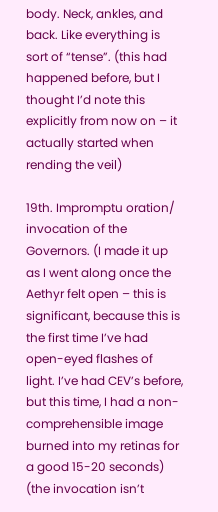body. Neck, ankles, and back. Like everything is sort of “tense”. (this had happened before, but I thought I’d note this explicitly from now on – it actually started when rending the veil)

19th. Impromptu oration/ invocation of the Governors. (I made it up as I went along once the Aethyr felt open – this is significant, because this is the first time I’ve had open-eyed flashes of light. I’ve had CEV’s before, but this time, I had a non-comprehensible image burned into my retinas for a good 15-20 seconds) (the invocation isn’t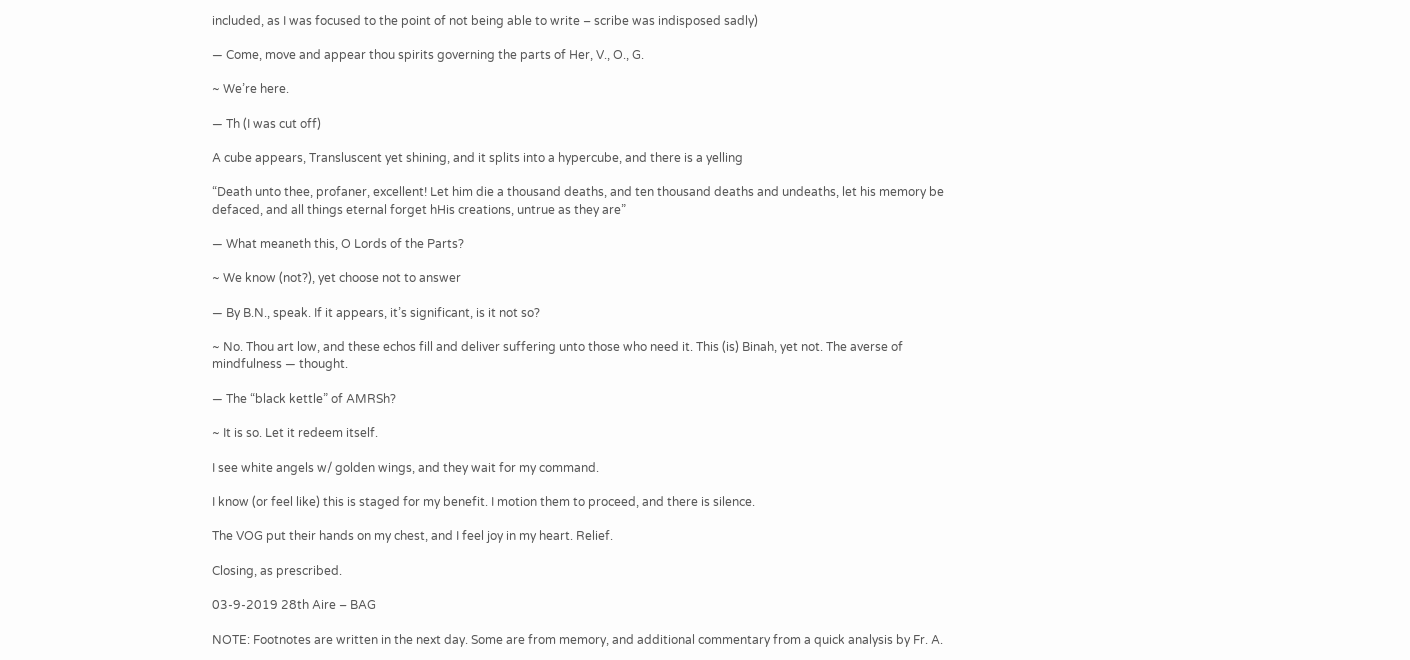included, as I was focused to the point of not being able to write – scribe was indisposed sadly)

— Come, move and appear thou spirits governing the parts of Her, V., O., G.

~ We’re here.

— Th (I was cut off)

A cube appears, Transluscent yet shining, and it splits into a hypercube, and there is a yelling

“Death unto thee, profaner, excellent! Let him die a thousand deaths, and ten thousand deaths and undeaths, let his memory be defaced, and all things eternal forget hHis creations, untrue as they are”

— What meaneth this, O Lords of the Parts?

~ We know (not?), yet choose not to answer

— By B.N., speak. If it appears, it’s significant, is it not so?

~ No. Thou art low, and these echos fill and deliver suffering unto those who need it. This (is) Binah, yet not. The averse of mindfulness — thought.

— The “black kettle” of AMRSh?

~ It is so. Let it redeem itself.

I see white angels w/ golden wings, and they wait for my command.

I know (or feel like) this is staged for my benefit. I motion them to proceed, and there is silence.

The VOG put their hands on my chest, and I feel joy in my heart. Relief.

Closing, as prescribed.

03-9-2019 28th Aire – BAG

NOTE: Footnotes are written in the next day. Some are from memory, and additional commentary from a quick analysis by Fr. A.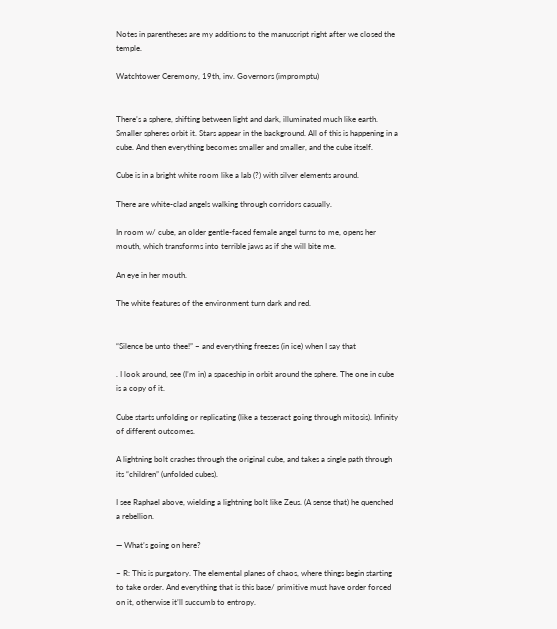Notes in parentheses are my additions to the manuscript right after we closed the temple.

Watchtower Ceremony, 19th, inv. Governors (impromptu)


There’s a sphere, shifting between light and dark, illuminated much like earth. Smaller spheres orbit it. Stars appear in the background. All of this is happening in a cube. And then everything becomes smaller and smaller, and the cube itself.

Cube is in a bright white room like a lab (?) with silver elements around.

There are white-clad angels walking through corridors casually.

In room w/ cube, an older gentle-faced female angel turns to me, opens her mouth, which transforms into terrible jaws as if she will bite me.

An eye in her mouth.

The white features of the environment turn dark and red.


“Silence be unto thee!” – and everything freezes (in ice) when I say that

. I look around, see (I’m in) a spaceship in orbit around the sphere. The one in cube is a copy of it.

Cube starts unfolding or replicating (like a tesseract going through mitosis). Infinity of different outcomes.

A lightning bolt crashes through the original cube, and takes a single path through its “children” (unfolded cubes).

I see Raphael above, wielding a lightning bolt like Zeus. (A sense that) he quenched a rebellion.

— What’s going on here?

~ R: This is purgatory. The elemental planes of chaos, where things begin starting to take order. And everything that is this base/ primitive must have order forced on it, otherwise it’ll succumb to entropy.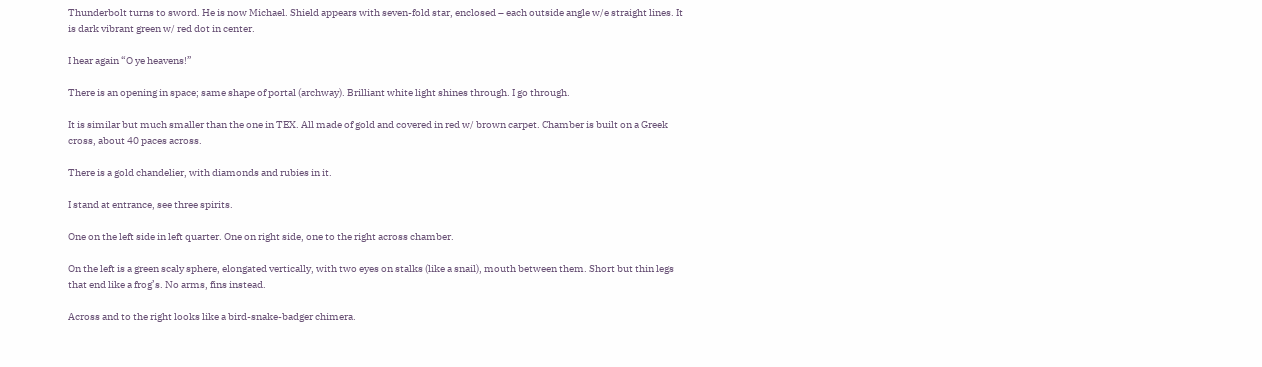Thunderbolt turns to sword. He is now Michael. Shield appears with seven-fold star, enclosed – each outside angle w/e straight lines. It is dark vibrant green w/ red dot in center.

I hear again “O ye heavens!”

There is an opening in space; same shape of portal (archway). Brilliant white light shines through. I go through.

It is similar but much smaller than the one in TEX. All made of gold and covered in red w/ brown carpet. Chamber is built on a Greek cross, about 40 paces across.

There is a gold chandelier, with diamonds and rubies in it.

I stand at entrance, see three spirits.

One on the left side in left quarter. One on right side, one to the right across chamber.

On the left is a green scaly sphere, elongated vertically, with two eyes on stalks (like a snail), mouth between them. Short but thin legs that end like a frog’s. No arms, fins instead.

Across and to the right looks like a bird-snake-badger chimera.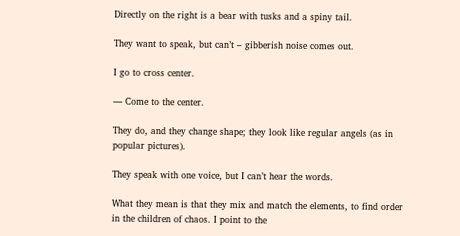Directly on the right is a bear with tusks and a spiny tail.

They want to speak, but can’t – gibberish noise comes out.

I go to cross center.

— Come to the center.

They do, and they change shape; they look like regular angels (as in popular pictures).

They speak with one voice, but I can’t hear the words.

What they mean is that they mix and match the elements, to find order in the children of chaos. I point to the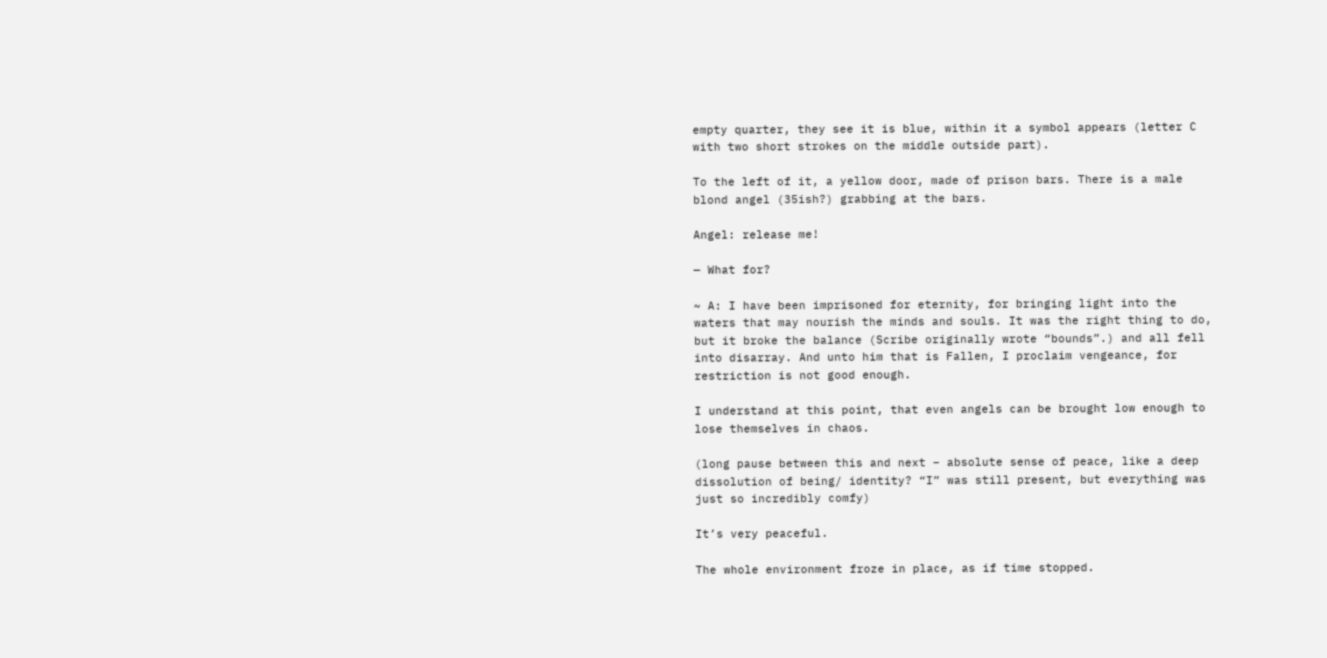empty quarter, they see it is blue, within it a symbol appears (letter C with two short strokes on the middle outside part).

To the left of it, a yellow door, made of prison bars. There is a male blond angel (35ish?) grabbing at the bars.

Angel: release me!

— What for?

~ A: I have been imprisoned for eternity, for bringing light into the waters that may nourish the minds and souls. It was the right thing to do, but it broke the balance (Scribe originally wrote “bounds”.) and all fell into disarray. And unto him that is Fallen, I proclaim vengeance, for restriction is not good enough.

I understand at this point, that even angels can be brought low enough to lose themselves in chaos.

(long pause between this and next – absolute sense of peace, like a deep dissolution of being/ identity? “I” was still present, but everything was just so incredibly comfy)

It’s very peaceful.

The whole environment froze in place, as if time stopped.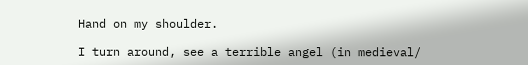Hand on my shoulder.

I turn around, see a terrible angel (in medieval/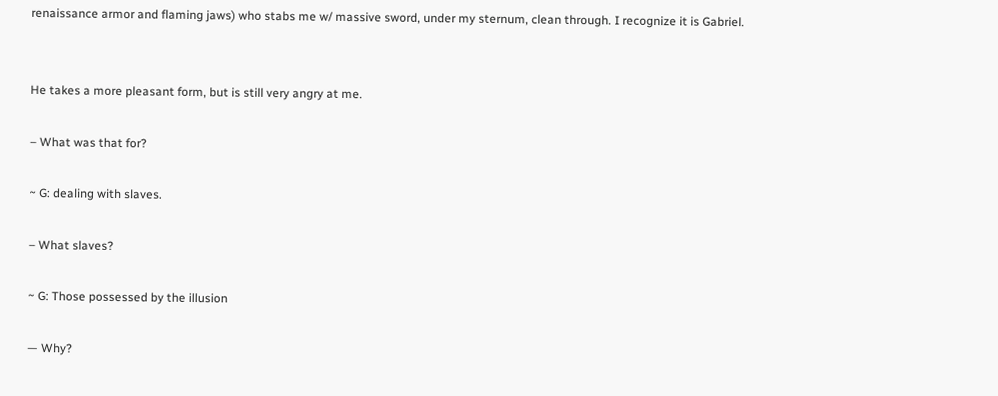renaissance armor and flaming jaws) who stabs me w/ massive sword, under my sternum, clean through. I recognize it is Gabriel.


He takes a more pleasant form, but is still very angry at me.

– What was that for?

~ G: dealing with slaves.

– What slaves?

~ G: Those possessed by the illusion

— Why?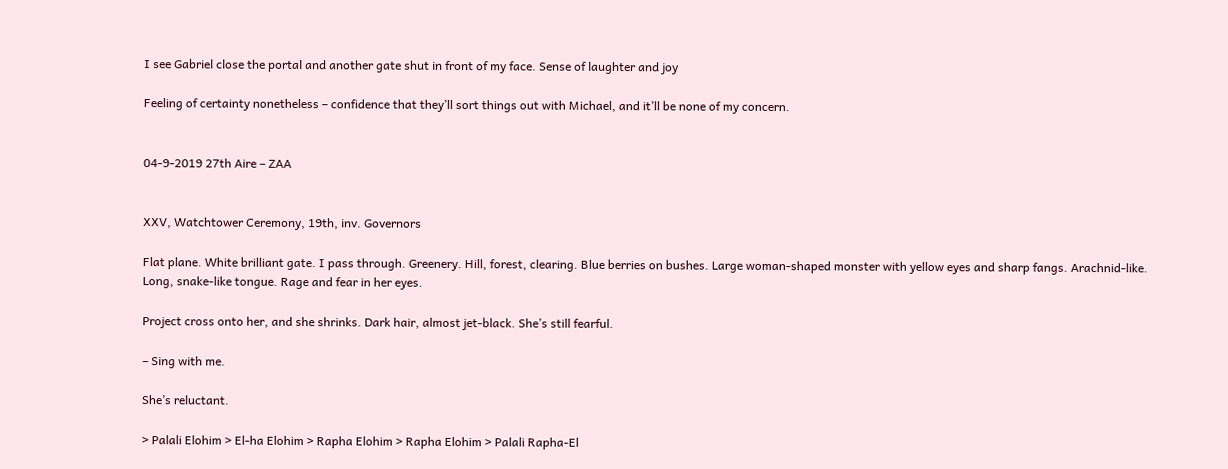I see Gabriel close the portal and another gate shut in front of my face. Sense of laughter and joy

Feeling of certainty nonetheless – confidence that they’ll sort things out with Michael, and it’ll be none of my concern.


04-9-2019 27th Aire – ZAA


XXV, Watchtower Ceremony, 19th, inv. Governors

Flat plane. White brilliant gate. I pass through. Greenery. Hill, forest, clearing. Blue berries on bushes. Large woman-shaped monster with yellow eyes and sharp fangs. Arachnid-like. Long, snake-like tongue. Rage and fear in her eyes.

Project cross onto her, and she shrinks. Dark hair, almost jet-black. She’s still fearful.

– Sing with me.

She’s reluctant.

> Palali Elohim > El-ha Elohim > Rapha Elohim > Rapha Elohim > Palali Rapha-El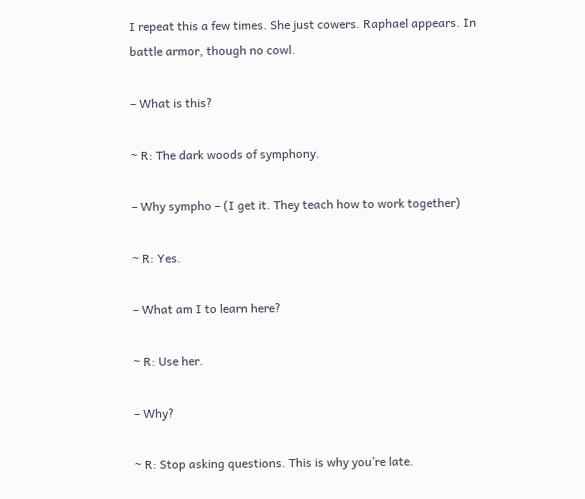I repeat this a few times. She just cowers. Raphael appears. In battle armor, though no cowl.

– What is this?

~ R: The dark woods of symphony.

– Why sympho – (I get it. They teach how to work together)

~ R: Yes.

– What am I to learn here?

~ R: Use her.

– Why?

~ R: Stop asking questions. This is why you’re late.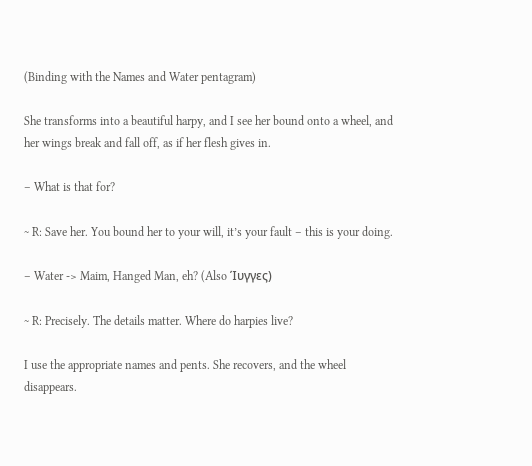(Binding with the Names and Water pentagram)

She transforms into a beautiful harpy, and I see her bound onto a wheel, and her wings break and fall off, as if her flesh gives in.

– What is that for?

~ R: Save her. You bound her to your will, it’s your fault – this is your doing.

– Water -> Maim, Hanged Man, eh? (Also Ίυγγες)

~ R: Precisely. The details matter. Where do harpies live?

I use the appropriate names and pents. She recovers, and the wheel disappears.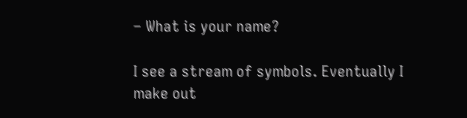– What is your name?

I see a stream of symbols. Eventually I make out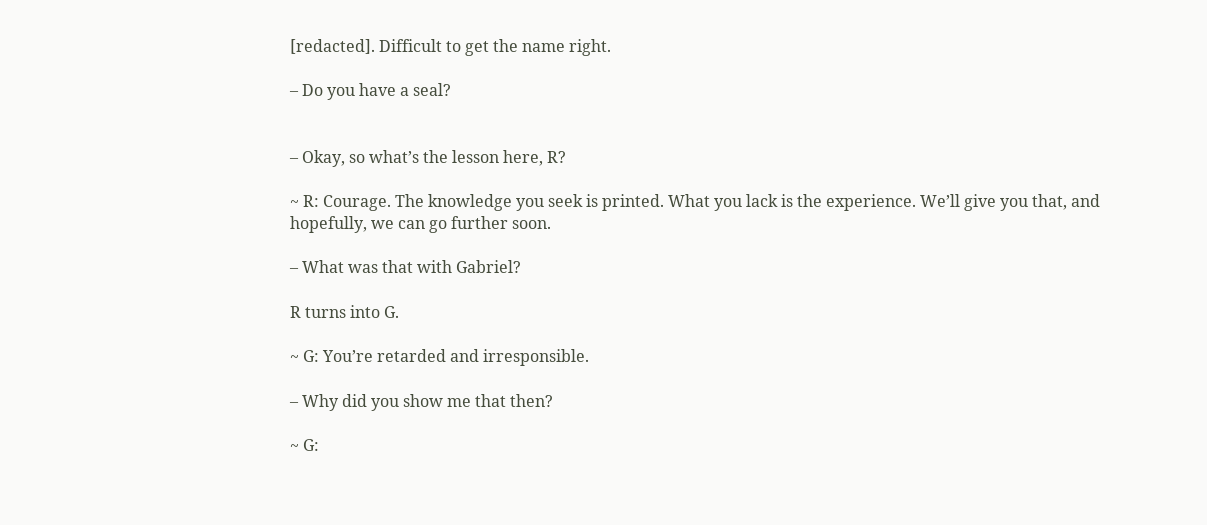[redacted]. Difficult to get the name right.

– Do you have a seal?


– Okay, so what’s the lesson here, R?

~ R: Courage. The knowledge you seek is printed. What you lack is the experience. We’ll give you that, and hopefully, we can go further soon.

– What was that with Gabriel?

R turns into G.

~ G: You’re retarded and irresponsible.

– Why did you show me that then?

~ G: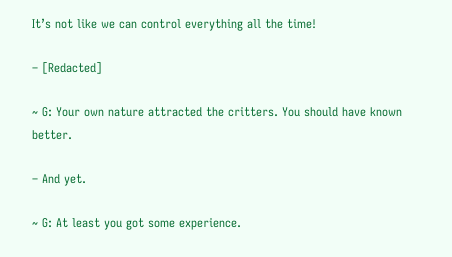It’s not like we can control everything all the time!

– [Redacted]

~ G: Your own nature attracted the critters. You should have known better.

– And yet.

~ G: At least you got some experience.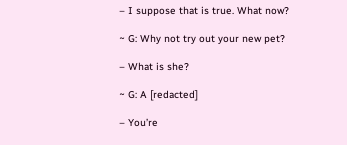– I suppose that is true. What now?

~ G: Why not try out your new pet?

– What is she?

~ G: A [redacted]

– You’re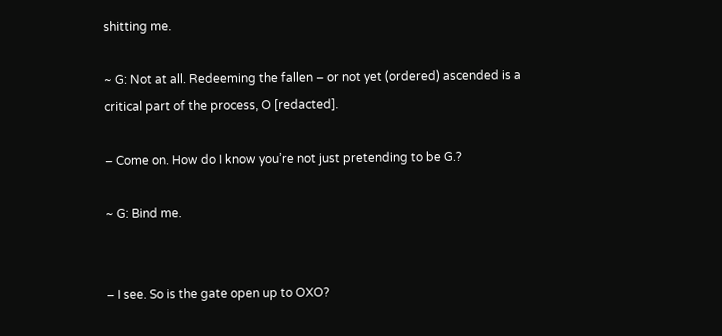shitting me.

~ G: Not at all. Redeeming the fallen – or not yet (ordered) ascended is a critical part of the process, O [redacted].

– Come on. How do I know you’re not just pretending to be G.?

~ G: Bind me.


– I see. So is the gate open up to OXO?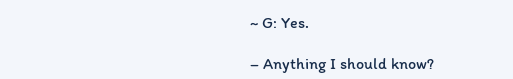~ G: Yes.

– Anything I should know?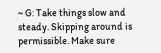~ G: Take things slow and steady. Skipping around is permissible. Make sure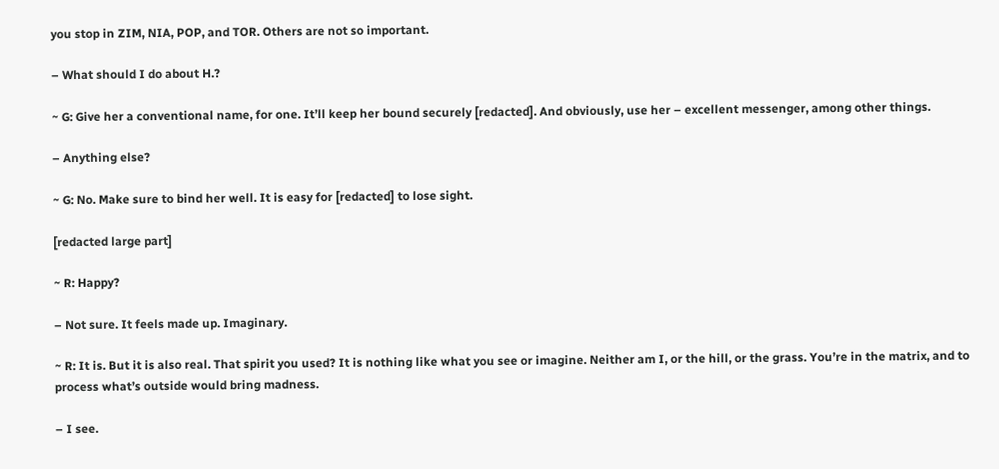you stop in ZIM, NIA, POP, and TOR. Others are not so important.

– What should I do about H.?

~ G: Give her a conventional name, for one. It’ll keep her bound securely [redacted]. And obviously, use her – excellent messenger, among other things.

– Anything else?

~ G: No. Make sure to bind her well. It is easy for [redacted] to lose sight.

[redacted large part]

~ R: Happy?

– Not sure. It feels made up. Imaginary.

~ R: It is. But it is also real. That spirit you used? It is nothing like what you see or imagine. Neither am I, or the hill, or the grass. You’re in the matrix, and to process what’s outside would bring madness.

– I see.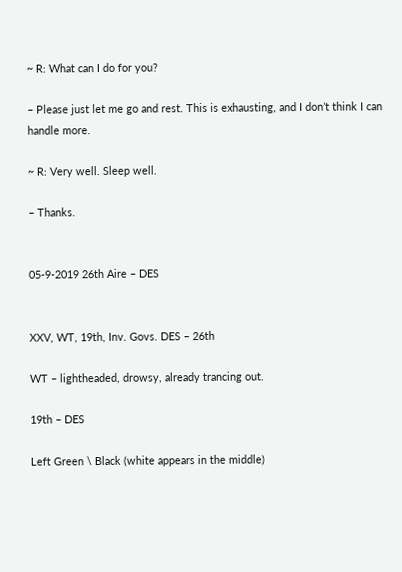~ R: What can I do for you?

– Please just let me go and rest. This is exhausting, and I don’t think I can handle more.

~ R: Very well. Sleep well.

– Thanks.


05-9-2019 26th Aire – DES


XXV, WT, 19th, Inv. Govs. DES – 26th

WT – lightheaded, drowsy, already trancing out.

19th – DES

Left Green \ Black (white appears in the middle)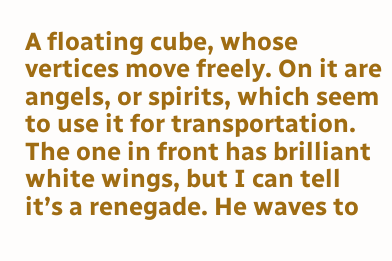A floating cube, whose vertices move freely. On it are angels, or spirits, which seem to use it for transportation. The one in front has brilliant white wings, but I can tell it’s a renegade. He waves to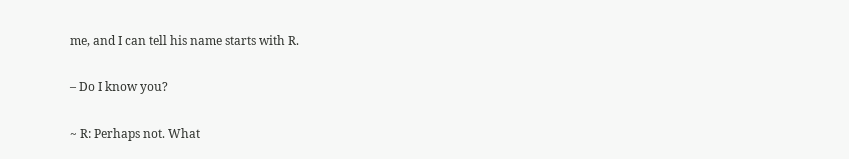me, and I can tell his name starts with R.

– Do I know you?

~ R: Perhaps not. What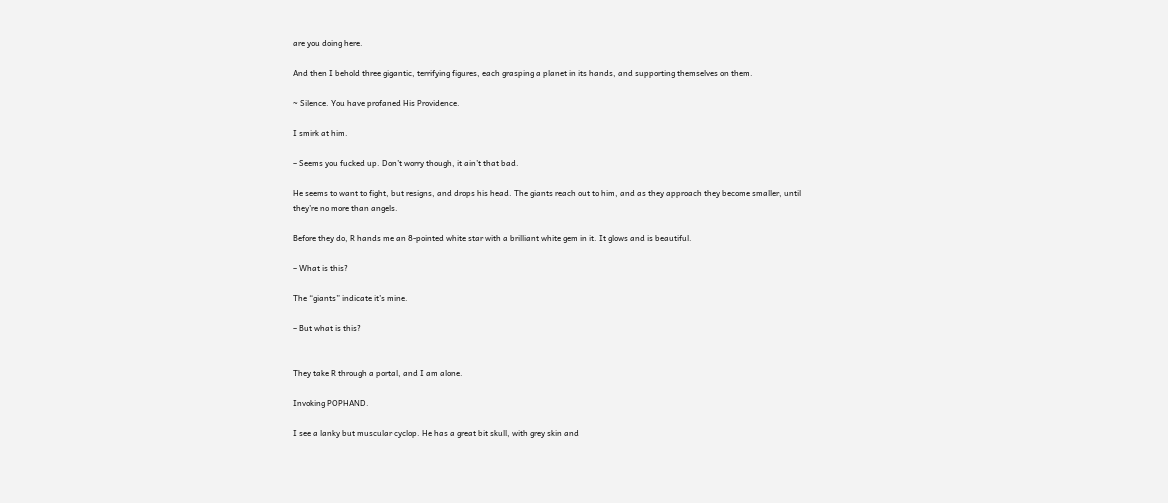are you doing here.

And then I behold three gigantic, terrifying figures, each grasping a planet in its hands, and supporting themselves on them.

~ Silence. You have profaned His Providence.

I smirk at him.

– Seems you fucked up. Don’t worry though, it ain’t that bad.

He seems to want to fight, but resigns, and drops his head. The giants reach out to him, and as they approach they become smaller, until they’re no more than angels.

Before they do, R hands me an 8-pointed white star with a brilliant white gem in it. It glows and is beautiful.

– What is this?

The “giants” indicate it’s mine.

– But what is this?


They take R through a portal, and I am alone.

Invoking POPHAND.

I see a lanky but muscular cyclop. He has a great bit skull, with grey skin and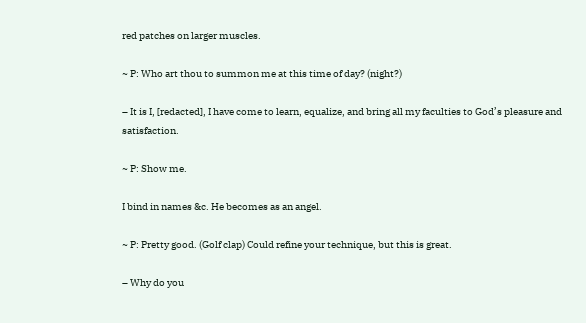red patches on larger muscles.

~ P: Who art thou to summon me at this time of day? (night?)

– It is I, [redacted], I have come to learn, equalize, and bring all my faculties to God’s pleasure and satisfaction.

~ P: Show me.

I bind in names &c. He becomes as an angel.

~ P: Pretty good. (Golf clap) Could refine your technique, but this is great.

– Why do you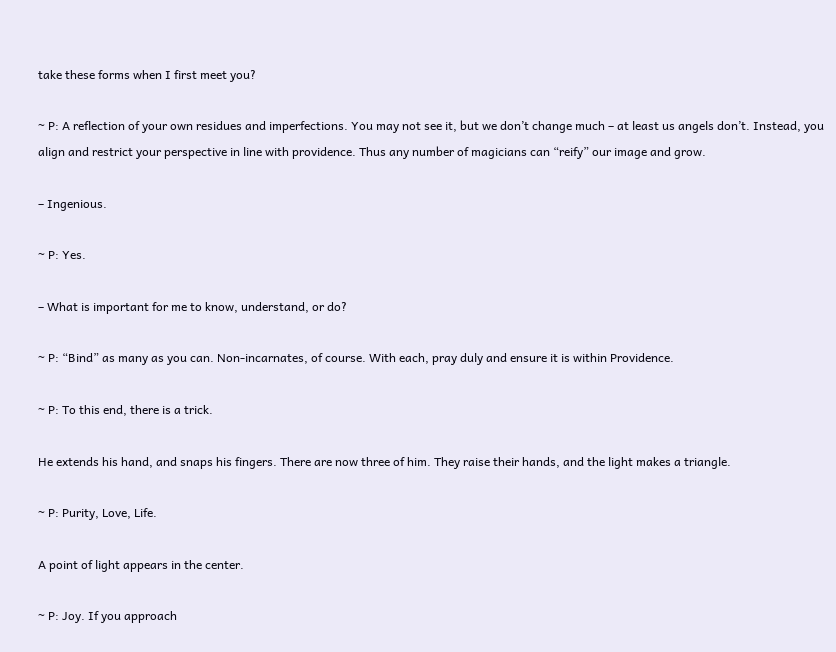take these forms when I first meet you?

~ P: A reflection of your own residues and imperfections. You may not see it, but we don’t change much – at least us angels don’t. Instead, you align and restrict your perspective in line with providence. Thus any number of magicians can “reify” our image and grow.

– Ingenious.

~ P: Yes.

– What is important for me to know, understand, or do?

~ P: “Bind” as many as you can. Non-incarnates, of course. With each, pray duly and ensure it is within Providence.

~ P: To this end, there is a trick.

He extends his hand, and snaps his fingers. There are now three of him. They raise their hands, and the light makes a triangle.

~ P: Purity, Love, Life.

A point of light appears in the center.

~ P: Joy. If you approach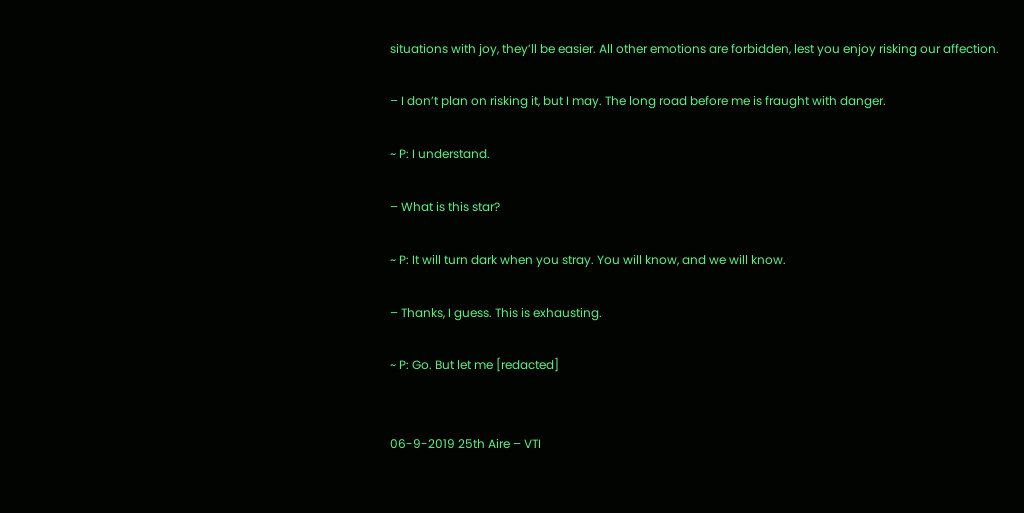situations with joy, they’ll be easier. All other emotions are forbidden, lest you enjoy risking our affection.

– I don’t plan on risking it, but I may. The long road before me is fraught with danger.

~ P: I understand.

– What is this star?

~ P: It will turn dark when you stray. You will know, and we will know.

– Thanks, I guess. This is exhausting.

~ P: Go. But let me [redacted]


06-9-2019 25th Aire – VTI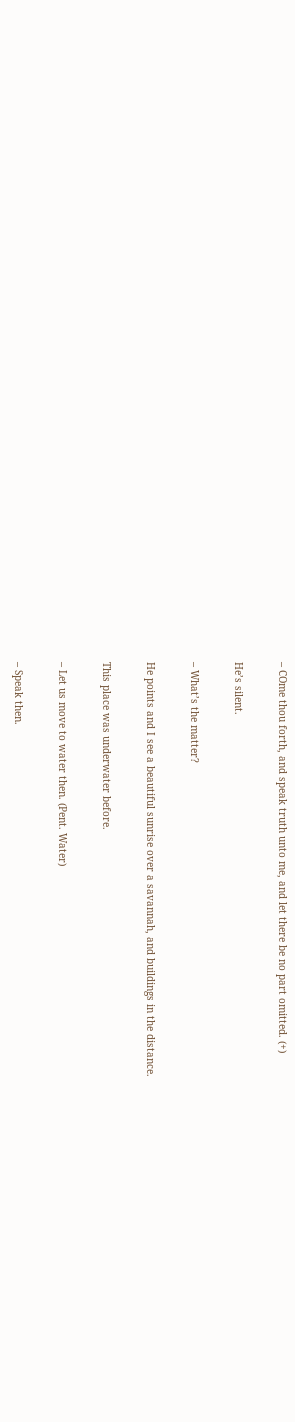– COme thou forth, and speak truth unto me, and let there be no part omitted. (+)

He’s silent.

– What’s the matter?

He points and I see a beautiful sunrise over a savannah, and buildings in the distance.

This place was underwater before.

– Let us move to water then. (Pent. Water)

– Speak then.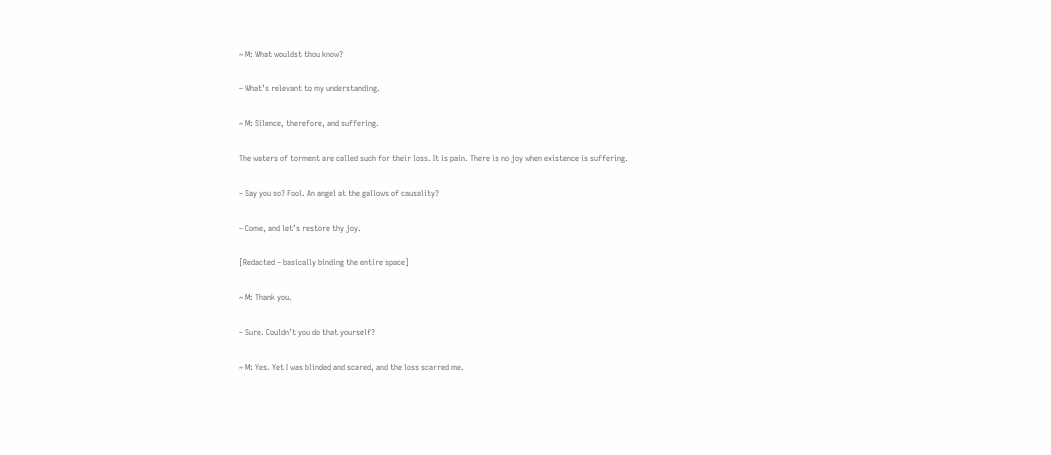~ M: What wouldst thou know?

– What’s relevant to my understanding.

~ M: Silence, therefore, and suffering.

The waters of torment are called such for their loss. It is pain. There is no joy when existence is suffering.

– Say you so? Fool. An angel at the gallows of causality?

– Come, and let’s restore thy joy.

[Redacted – basically binding the entire space]

~ M: Thank you.

– Sure. Couldn’t you do that yourself?

~ M: Yes. Yet I was blinded and scared, and the loss scarred me.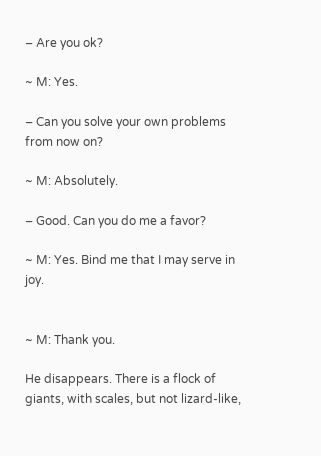– Are you ok?

~ M: Yes.

– Can you solve your own problems from now on?

~ M: Absolutely.

– Good. Can you do me a favor?

~ M: Yes. Bind me that I may serve in joy.


~ M: Thank you.

He disappears. There is a flock of giants, with scales, but not lizard-like,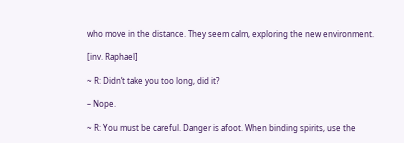who move in the distance. They seem calm, exploring the new environment.

[inv. Raphael]

~ R: Didn’t take you too long, did it?

– Nope.

~ R: You must be careful. Danger is afoot. When binding spirits, use the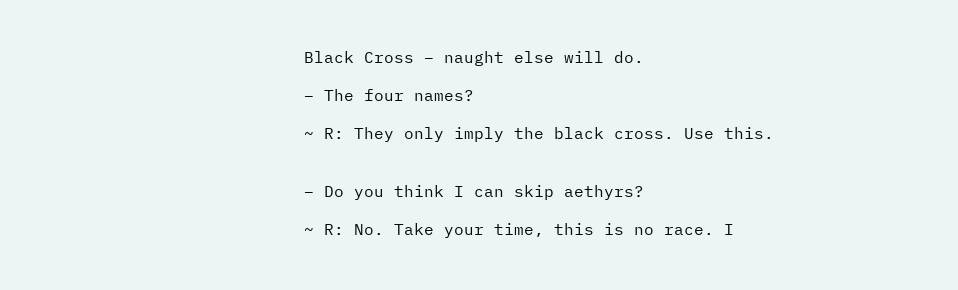Black Cross – naught else will do.

– The four names?

~ R: They only imply the black cross. Use this.


– Do you think I can skip aethyrs?

~ R: No. Take your time, this is no race. I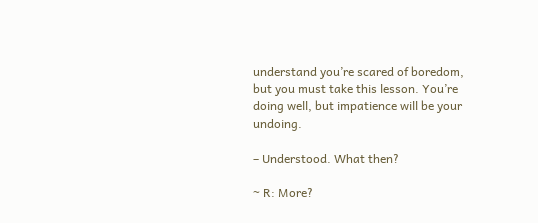understand you’re scared of boredom, but you must take this lesson. You’re doing well, but impatience will be your undoing.

– Understood. What then?

~ R: More?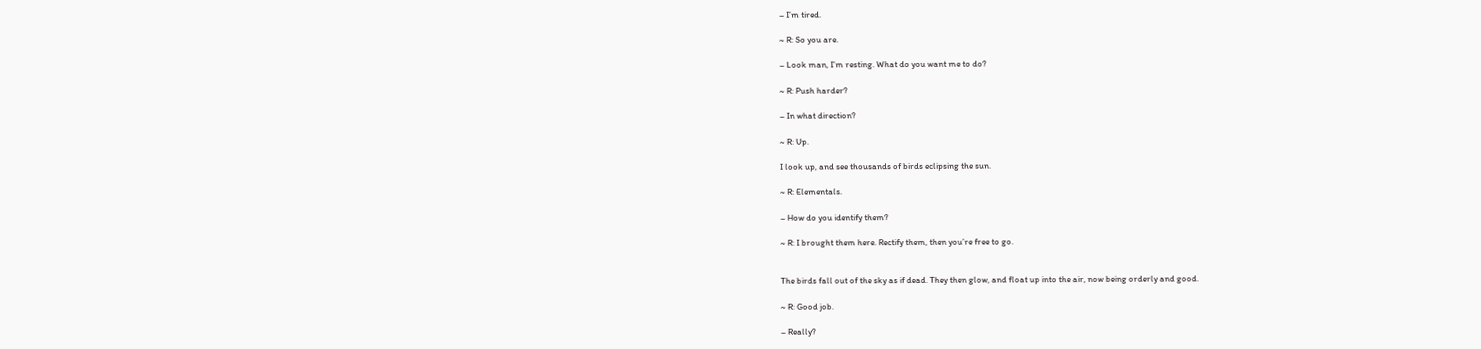– I’m tired.

~ R: So you are.

– Look man, I’m resting. What do you want me to do?

~ R: Push harder?

– In what direction?

~ R: Up.

I look up, and see thousands of birds eclipsing the sun.

~ R: Elementals.

– How do you identify them?

~ R: I brought them here. Rectify them, then you’re free to go.


The birds fall out of the sky as if dead. They then glow, and float up into the air, now being orderly and good.

~ R: Good job.

– Really?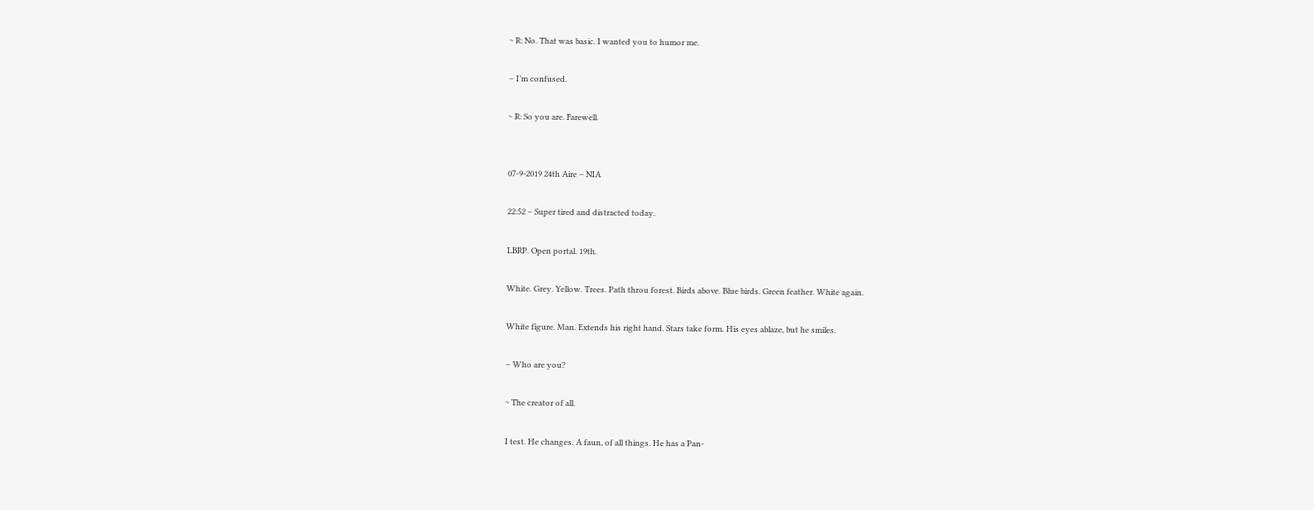~ R: No. That was basic. I wanted you to humor me.

– I’m confused.

~ R: So you are. Farewell.


07-9-2019 24th Aire – NIA

22:52 – Super tired and distracted today.

LBRP. Open portal. 19th.

White. Grey. Yellow. Trees. Path throu forest. Birds above. Blue birds. Green feather. White again.

White figure. Man. Extends his right hand. Stars take form. His eyes ablaze, but he smiles.

– Who are you?

~ The creator of all.

I test. He changes. A faun, of all things. He has a Pan-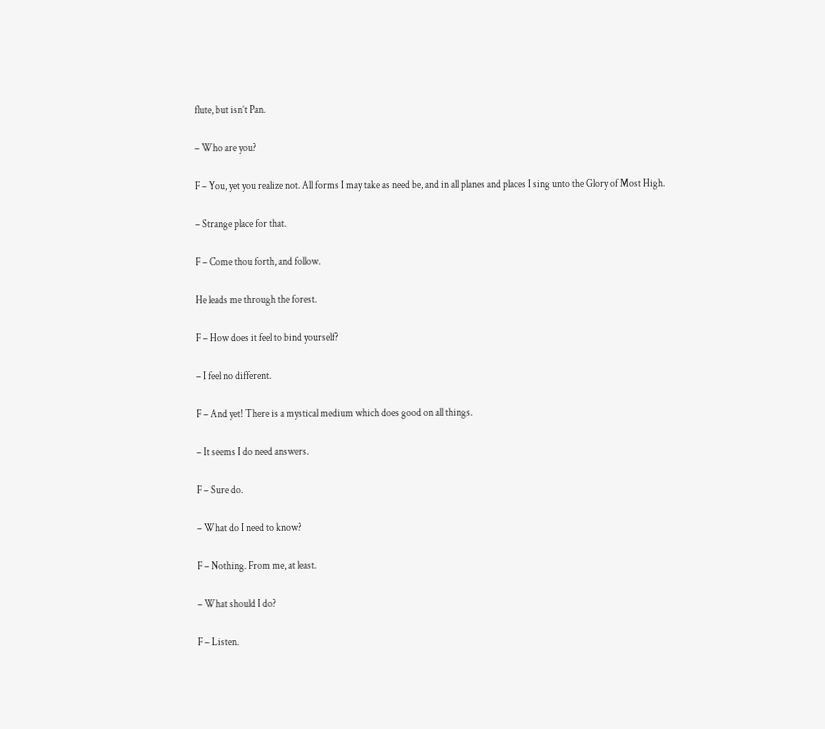flute, but isn’t Pan.

– Who are you?

F – You, yet you realize not. All forms I may take as need be, and in all planes and places I sing unto the Glory of Most High.

– Strange place for that.

F – Come thou forth, and follow.

He leads me through the forest.

F – How does it feel to bind yourself?

– I feel no different.

F – And yet! There is a mystical medium which does good on all things.

– It seems I do need answers.

F – Sure do.

– What do I need to know?

F – Nothing. From me, at least.

– What should I do?

F – Listen.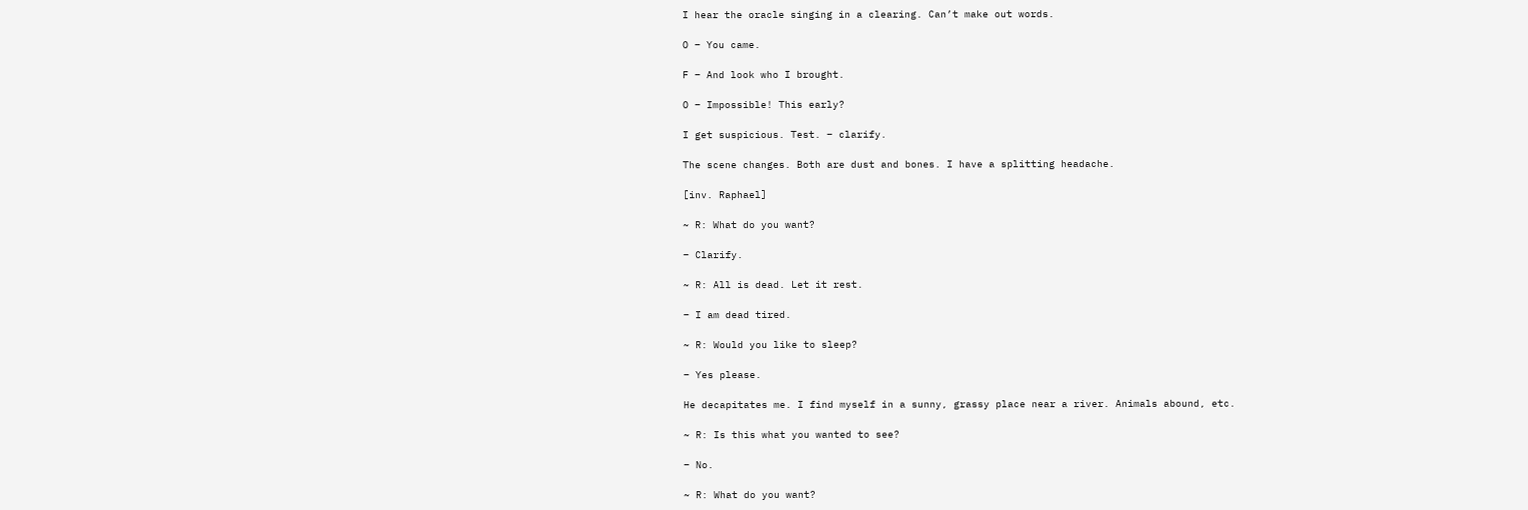I hear the oracle singing in a clearing. Can’t make out words.

O – You came.

F – And look who I brought.

O – Impossible! This early?

I get suspicious. Test. – clarify.

The scene changes. Both are dust and bones. I have a splitting headache.

[inv. Raphael]

~ R: What do you want?

– Clarify.

~ R: All is dead. Let it rest.

– I am dead tired.

~ R: Would you like to sleep?

– Yes please.

He decapitates me. I find myself in a sunny, grassy place near a river. Animals abound, etc.

~ R: Is this what you wanted to see?

– No.

~ R: What do you want?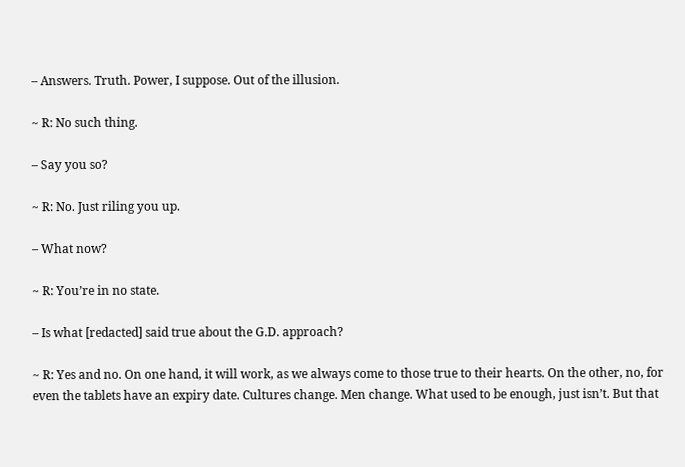– Answers. Truth. Power, I suppose. Out of the illusion.

~ R: No such thing.

– Say you so?

~ R: No. Just riling you up.

– What now?

~ R: You’re in no state.

– Is what [redacted] said true about the G.D. approach?

~ R: Yes and no. On one hand, it will work, as we always come to those true to their hearts. On the other, no, for even the tablets have an expiry date. Cultures change. Men change. What used to be enough, just isn’t. But that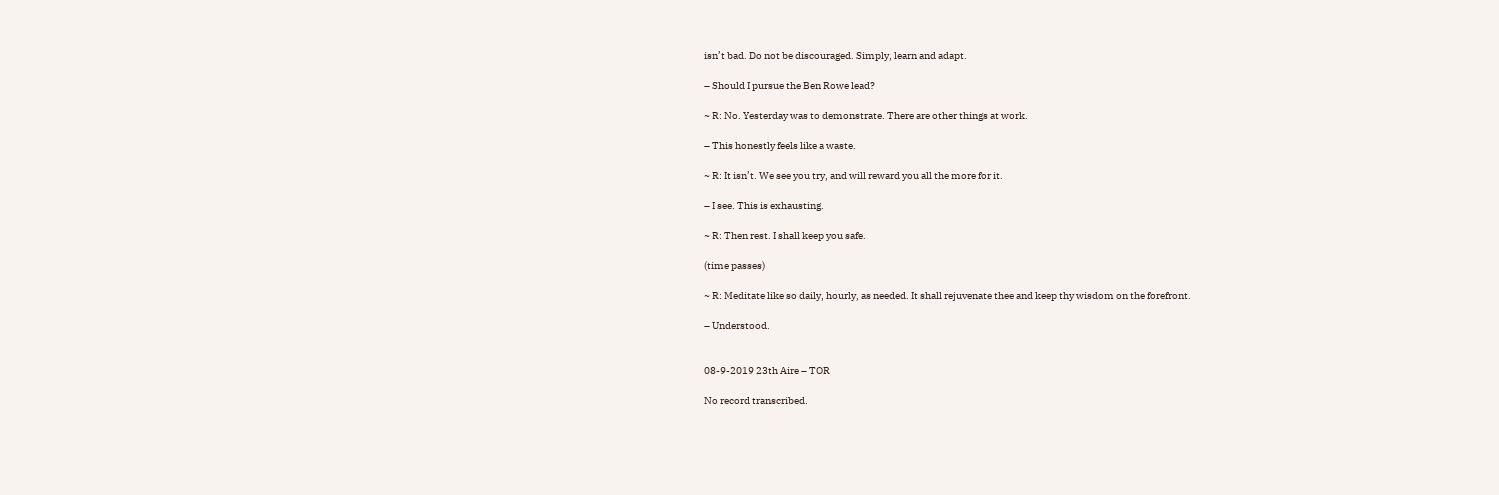isn’t bad. Do not be discouraged. Simply, learn and adapt.

– Should I pursue the Ben Rowe lead?

~ R: No. Yesterday was to demonstrate. There are other things at work.

– This honestly feels like a waste.

~ R: It isn’t. We see you try, and will reward you all the more for it.

– I see. This is exhausting.

~ R: Then rest. I shall keep you safe.

(time passes)

~ R: Meditate like so daily, hourly, as needed. It shall rejuvenate thee and keep thy wisdom on the forefront.

– Understood.


08-9-2019 23th Aire – TOR

No record transcribed.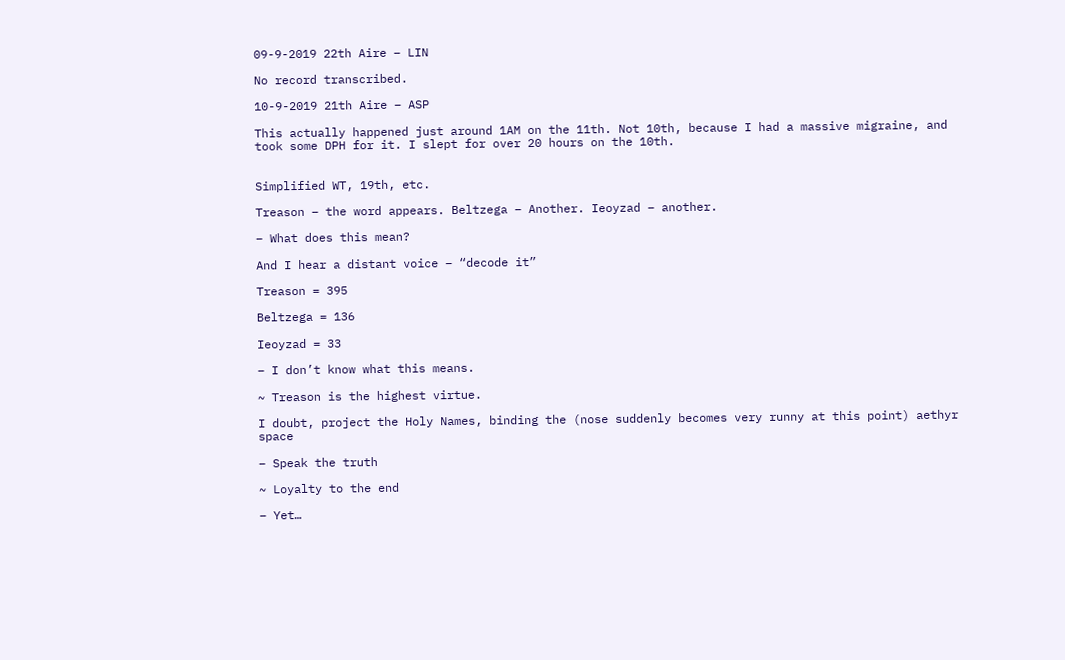09-9-2019 22th Aire – LIN

No record transcribed.

10-9-2019 21th Aire – ASP

This actually happened just around 1AM on the 11th. Not 10th, because I had a massive migraine, and took some DPH for it. I slept for over 20 hours on the 10th.


Simplified WT, 19th, etc.

Treason – the word appears. Beltzega – Another. Ieoyzad – another.

– What does this mean?

And I hear a distant voice – “decode it”

Treason = 395

Beltzega = 136

Ieoyzad = 33

– I don’t know what this means.

~ Treason is the highest virtue.

I doubt, project the Holy Names, binding the (nose suddenly becomes very runny at this point) aethyr space

– Speak the truth

~ Loyalty to the end

– Yet…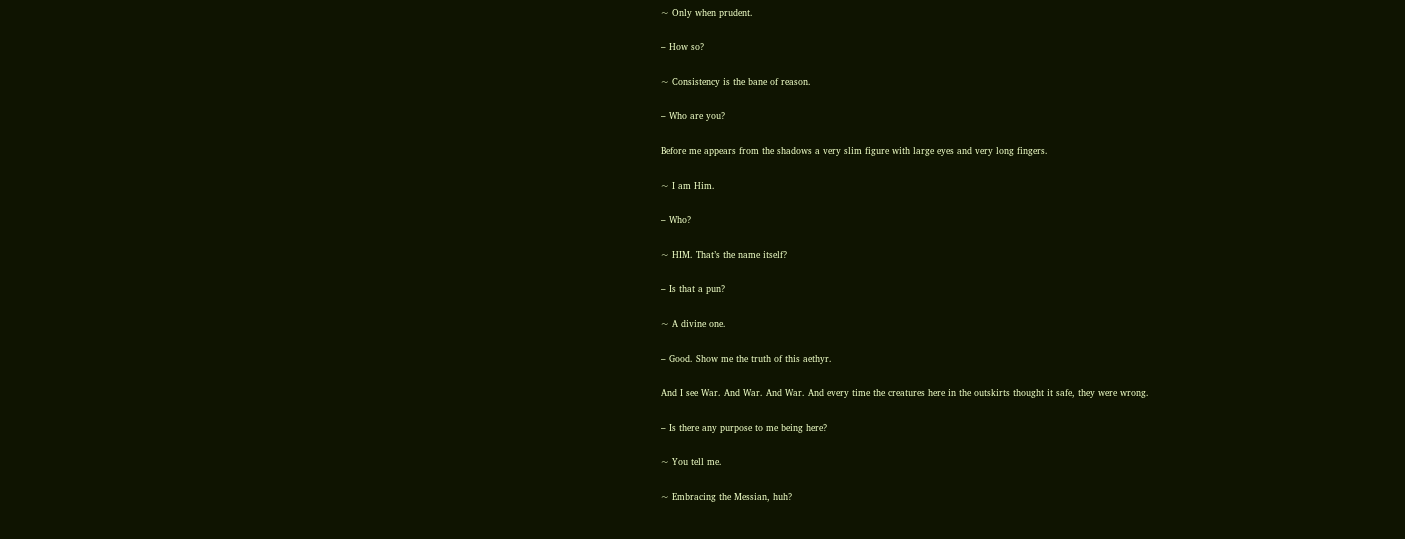~ Only when prudent.

– How so?

~ Consistency is the bane of reason.

– Who are you?

Before me appears from the shadows a very slim figure with large eyes and very long fingers.

~ I am Him.

– Who?

~ HIM. That’s the name itself?

– Is that a pun?

~ A divine one.

– Good. Show me the truth of this aethyr.

And I see War. And War. And War. And every time the creatures here in the outskirts thought it safe, they were wrong.

– Is there any purpose to me being here?

~ You tell me.

~ Embracing the Messian, huh?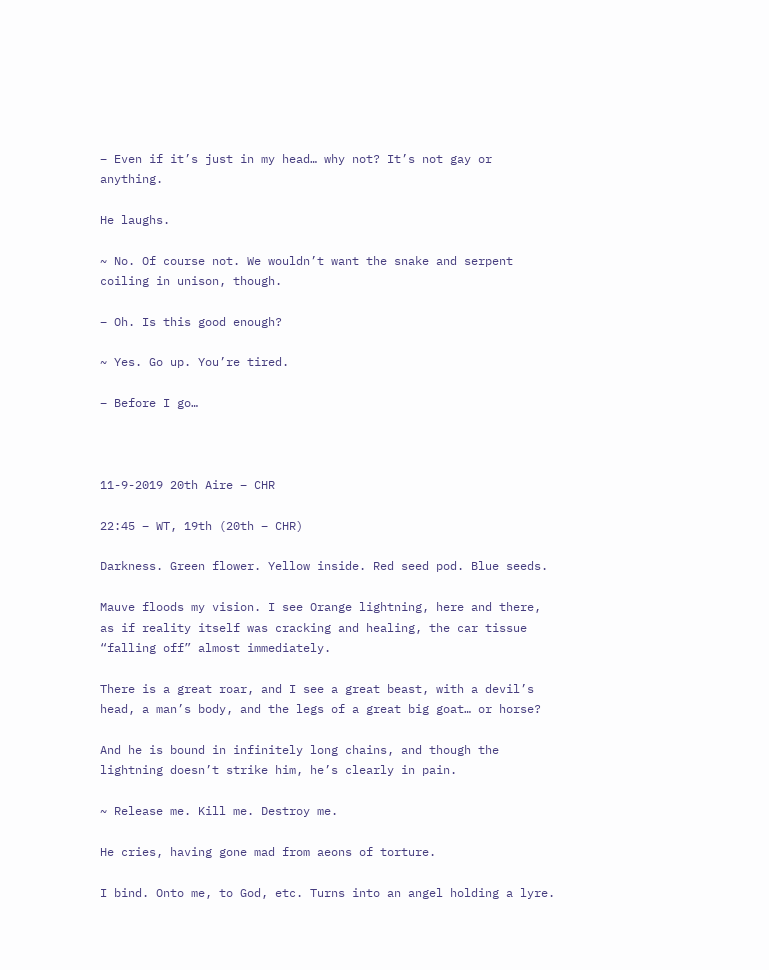– Even if it’s just in my head… why not? It’s not gay or anything.

He laughs.

~ No. Of course not. We wouldn’t want the snake and serpent coiling in unison, though.

– Oh. Is this good enough?

~ Yes. Go up. You’re tired.

– Before I go…



11-9-2019 20th Aire – CHR

22:45 – WT, 19th (20th – CHR)

Darkness. Green flower. Yellow inside. Red seed pod. Blue seeds.

Mauve floods my vision. I see Orange lightning, here and there, as if reality itself was cracking and healing, the car tissue “falling off” almost immediately.

There is a great roar, and I see a great beast, with a devil’s head, a man’s body, and the legs of a great big goat… or horse?

And he is bound in infinitely long chains, and though the lightning doesn’t strike him, he’s clearly in pain.

~ Release me. Kill me. Destroy me.

He cries, having gone mad from aeons of torture.

I bind. Onto me, to God, etc. Turns into an angel holding a lyre.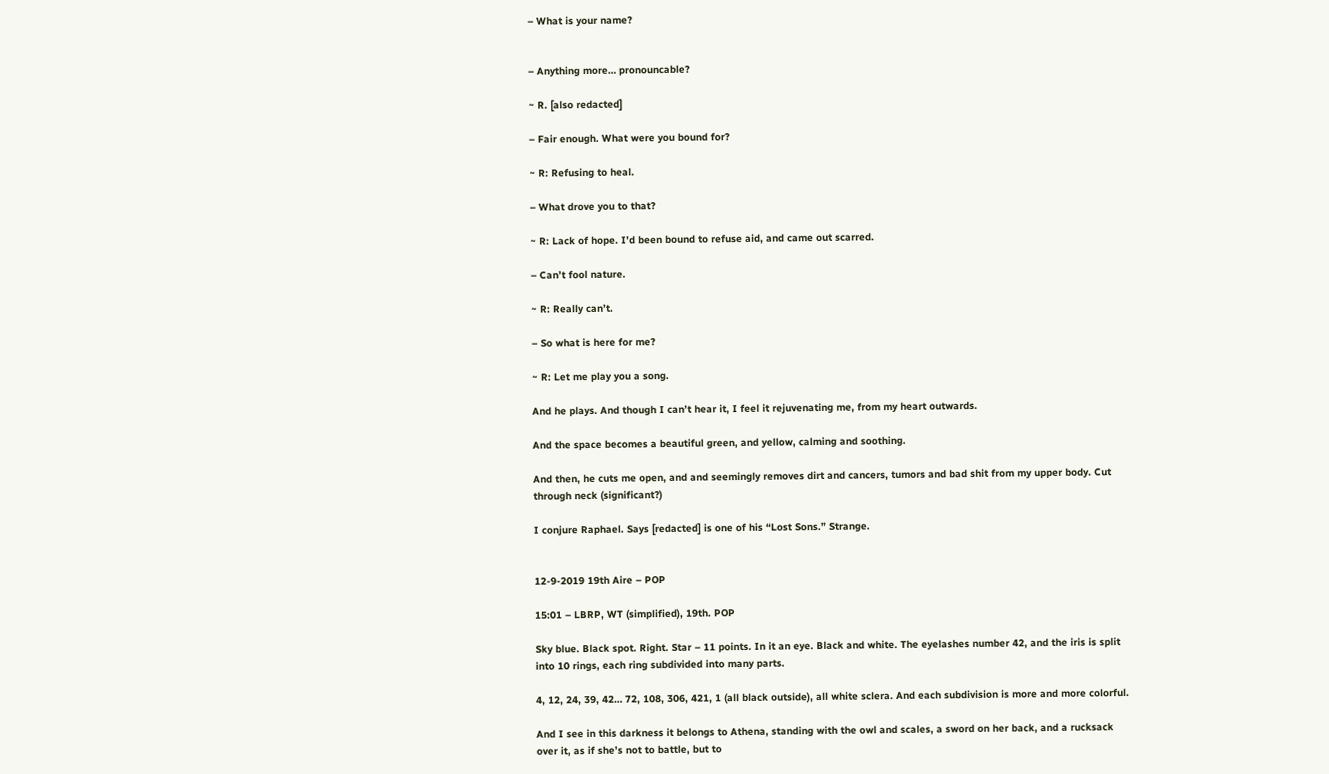– What is your name?


– Anything more… pronouncable?

~ R. [also redacted]

– Fair enough. What were you bound for?

~ R: Refusing to heal.

– What drove you to that?

~ R: Lack of hope. I’d been bound to refuse aid, and came out scarred.

– Can’t fool nature.

~ R: Really can’t.

– So what is here for me?

~ R: Let me play you a song.

And he plays. And though I can’t hear it, I feel it rejuvenating me, from my heart outwards.

And the space becomes a beautiful green, and yellow, calming and soothing.

And then, he cuts me open, and and seemingly removes dirt and cancers, tumors and bad shit from my upper body. Cut through neck (significant?)

I conjure Raphael. Says [redacted] is one of his “Lost Sons.” Strange.


12-9-2019 19th Aire – POP

15:01 – LBRP, WT (simplified), 19th. POP

Sky blue. Black spot. Right. Star – 11 points. In it an eye. Black and white. The eyelashes number 42, and the iris is split into 10 rings, each ring subdivided into many parts.

4, 12, 24, 39, 42… 72, 108, 306, 421, 1 (all black outside), all white sclera. And each subdivision is more and more colorful.

And I see in this darkness it belongs to Athena, standing with the owl and scales, a sword on her back, and a rucksack over it, as if she’s not to battle, but to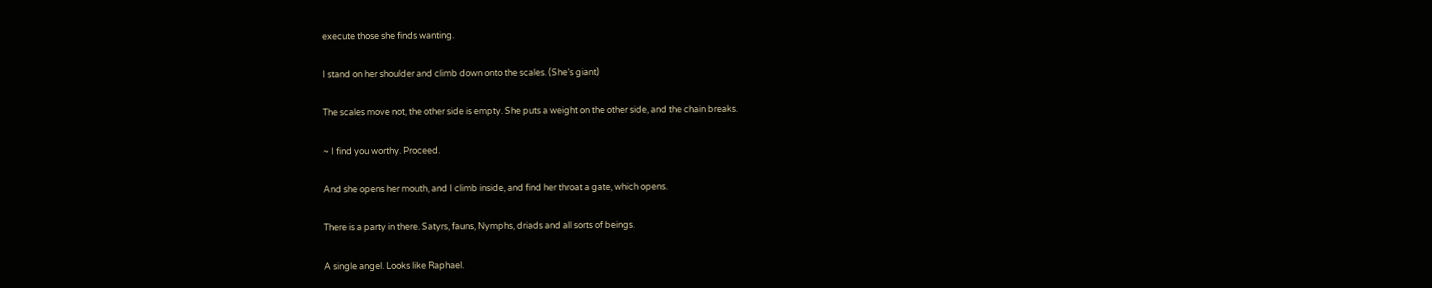execute those she finds wanting.

I stand on her shoulder and climb down onto the scales. (She’s giant)

The scales move not, the other side is empty. She puts a weight on the other side, and the chain breaks.

~ I find you worthy. Proceed.

And she opens her mouth, and I climb inside, and find her throat a gate, which opens.

There is a party in there. Satyrs, fauns, Nymphs, driads and all sorts of beings.

A single angel. Looks like Raphael.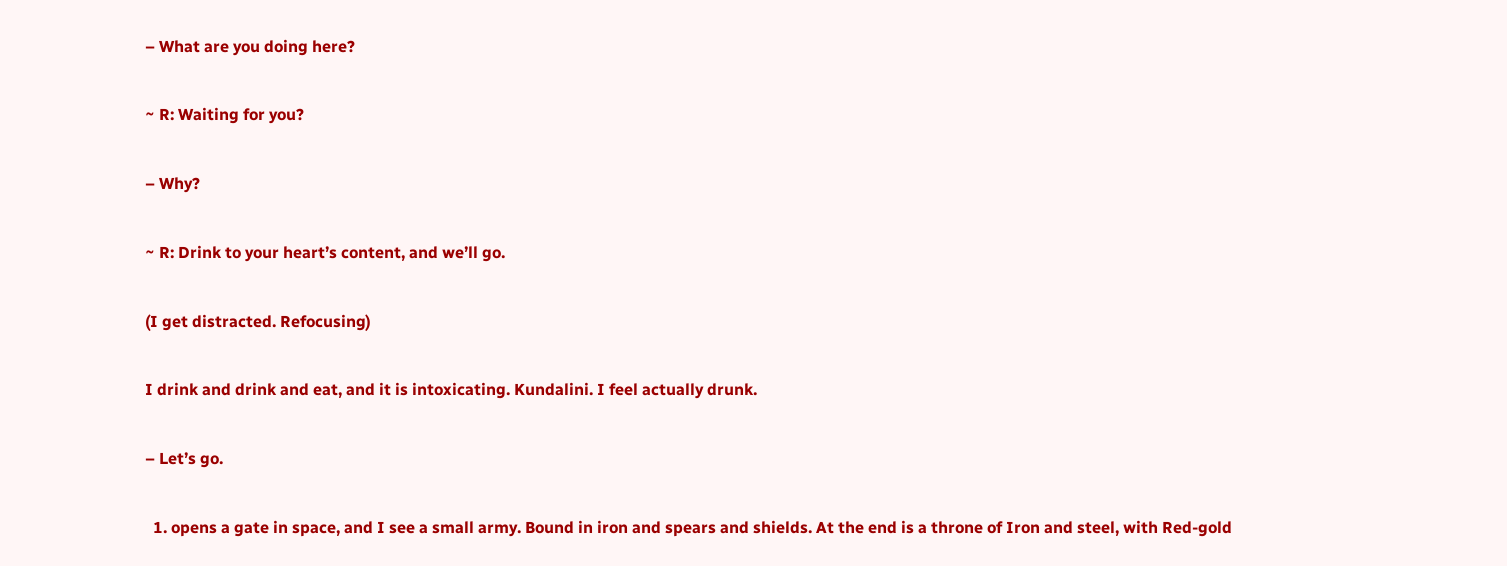– What are you doing here?

~ R: Waiting for you?

– Why?

~ R: Drink to your heart’s content, and we’ll go.

(I get distracted. Refocusing)

I drink and drink and eat, and it is intoxicating. Kundalini. I feel actually drunk.

– Let’s go.

  1. opens a gate in space, and I see a small army. Bound in iron and spears and shields. At the end is a throne of Iron and steel, with Red-gold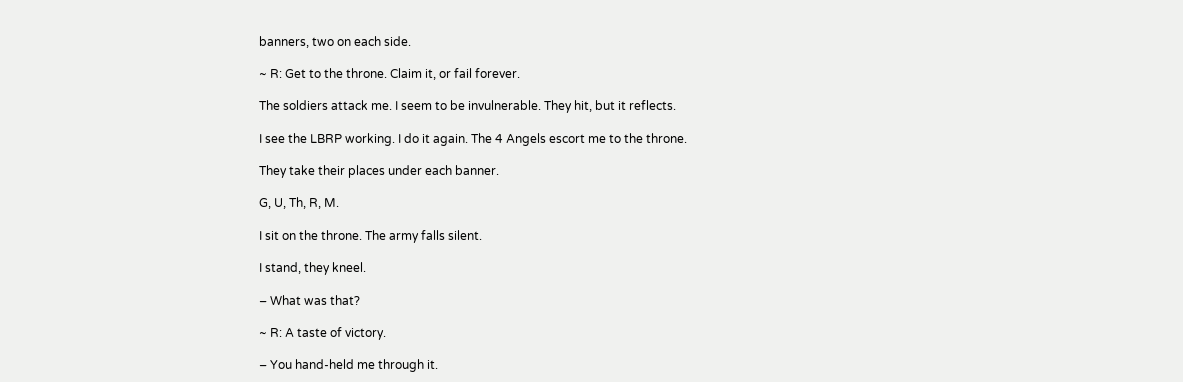banners, two on each side.

~ R: Get to the throne. Claim it, or fail forever.

The soldiers attack me. I seem to be invulnerable. They hit, but it reflects.

I see the LBRP working. I do it again. The 4 Angels escort me to the throne.

They take their places under each banner.

G, U, Th, R, M.

I sit on the throne. The army falls silent.

I stand, they kneel.

– What was that?

~ R: A taste of victory.

– You hand-held me through it.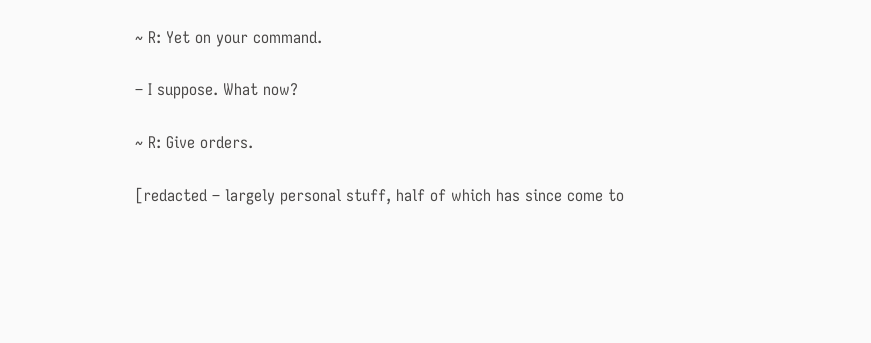~ R: Yet on your command.

– I suppose. What now?

~ R: Give orders.

[redacted – largely personal stuff, half of which has since come to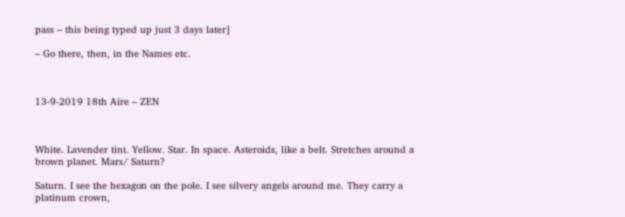pass – this being typed up just 3 days later]

– Go there, then, in the Names etc.



13-9-2019 18th Aire – ZEN



White. Lavender tint. Yellow. Star. In space. Asteroids, like a belt. Stretches around a brown planet. Mars/ Saturn?

Saturn. I see the hexagon on the pole. I see silvery angels around me. They carry a platinum crown,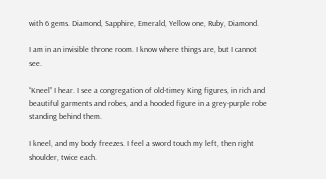with 6 gems. Diamond, Sapphire, Emerald, Yellow one, Ruby, Diamond.

I am in an invisible throne room. I know where things are, but I cannot see.

“Kneel” I hear. I see a congregation of old-timey King figures, in rich and beautiful garments and robes, and a hooded figure in a grey-purple robe standing behind them.

I kneel, and my body freezes. I feel a sword touch my left, then right shoulder, twice each.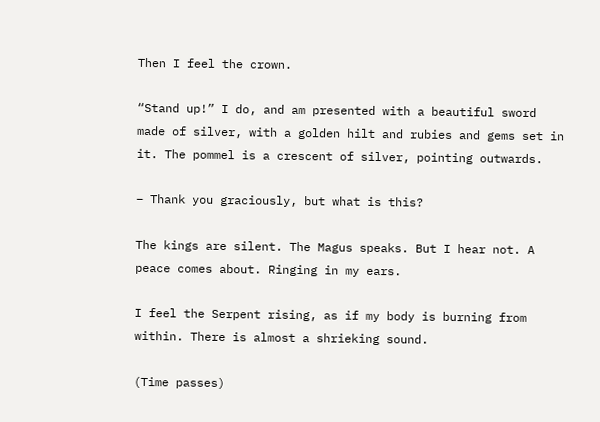Then I feel the crown.

“Stand up!” I do, and am presented with a beautiful sword made of silver, with a golden hilt and rubies and gems set in it. The pommel is a crescent of silver, pointing outwards.

– Thank you graciously, but what is this?

The kings are silent. The Magus speaks. But I hear not. A peace comes about. Ringing in my ears.

I feel the Serpent rising, as if my body is burning from within. There is almost a shrieking sound.

(Time passes)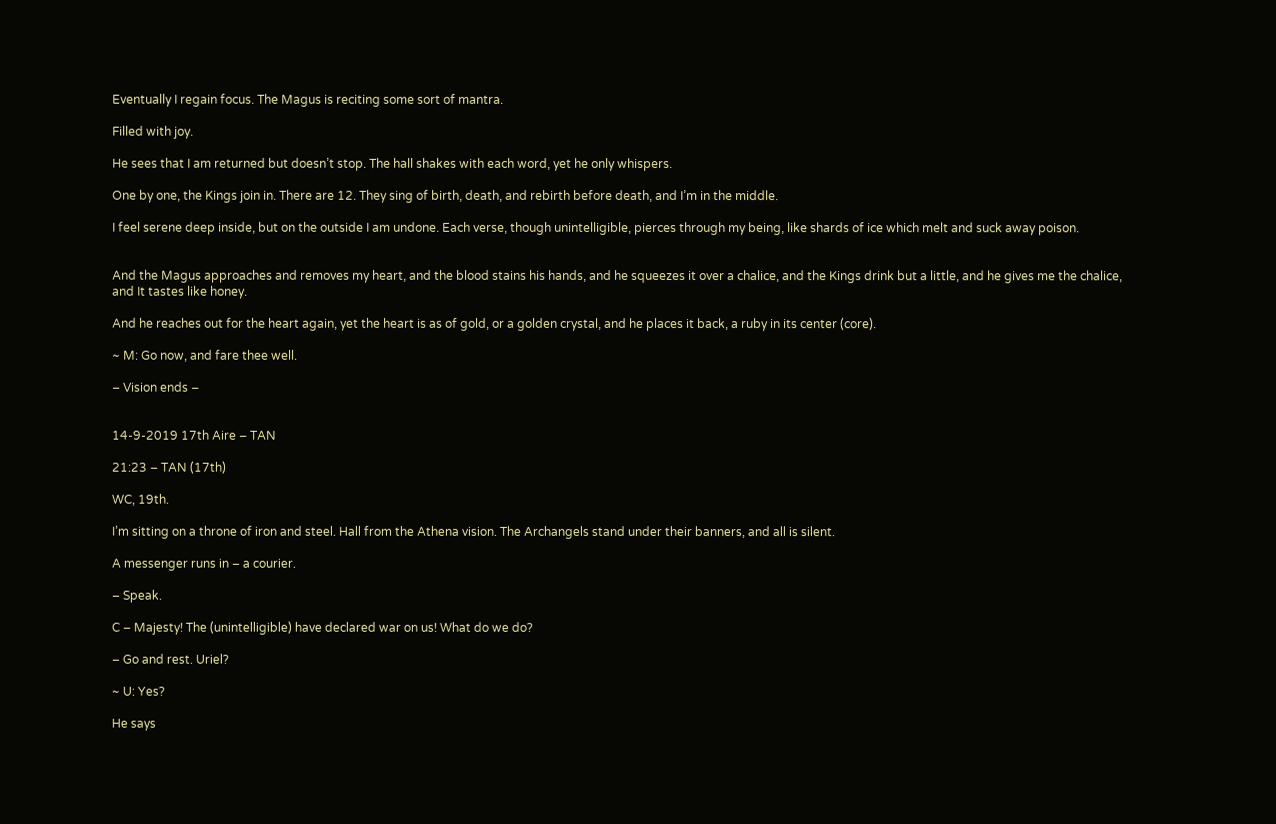Eventually I regain focus. The Magus is reciting some sort of mantra.

Filled with joy.

He sees that I am returned but doesn’t stop. The hall shakes with each word, yet he only whispers.

One by one, the Kings join in. There are 12. They sing of birth, death, and rebirth before death, and I’m in the middle.

I feel serene deep inside, but on the outside I am undone. Each verse, though unintelligible, pierces through my being, like shards of ice which melt and suck away poison.


And the Magus approaches and removes my heart, and the blood stains his hands, and he squeezes it over a chalice, and the Kings drink but a little, and he gives me the chalice, and It tastes like honey.

And he reaches out for the heart again, yet the heart is as of gold, or a golden crystal, and he places it back, a ruby in its center (core).

~ M: Go now, and fare thee well.

– Vision ends –


14-9-2019 17th Aire – TAN

21:23 – TAN (17th)

WC, 19th.

I’m sitting on a throne of iron and steel. Hall from the Athena vision. The Archangels stand under their banners, and all is silent.

A messenger runs in – a courier.

– Speak.

C – Majesty! The (unintelligible) have declared war on us! What do we do?

– Go and rest. Uriel?

~ U: Yes?

He says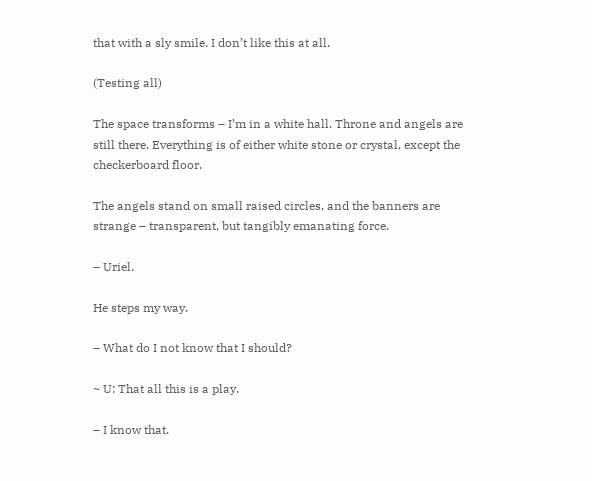that with a sly smile. I don’t like this at all.

(Testing all)

The space transforms – I’m in a white hall. Throne and angels are still there. Everything is of either white stone or crystal, except the checkerboard floor.

The angels stand on small raised circles, and the banners are strange – transparent, but tangibly emanating force.

– Uriel.

He steps my way.

– What do I not know that I should?

~ U: That all this is a play.

– I know that.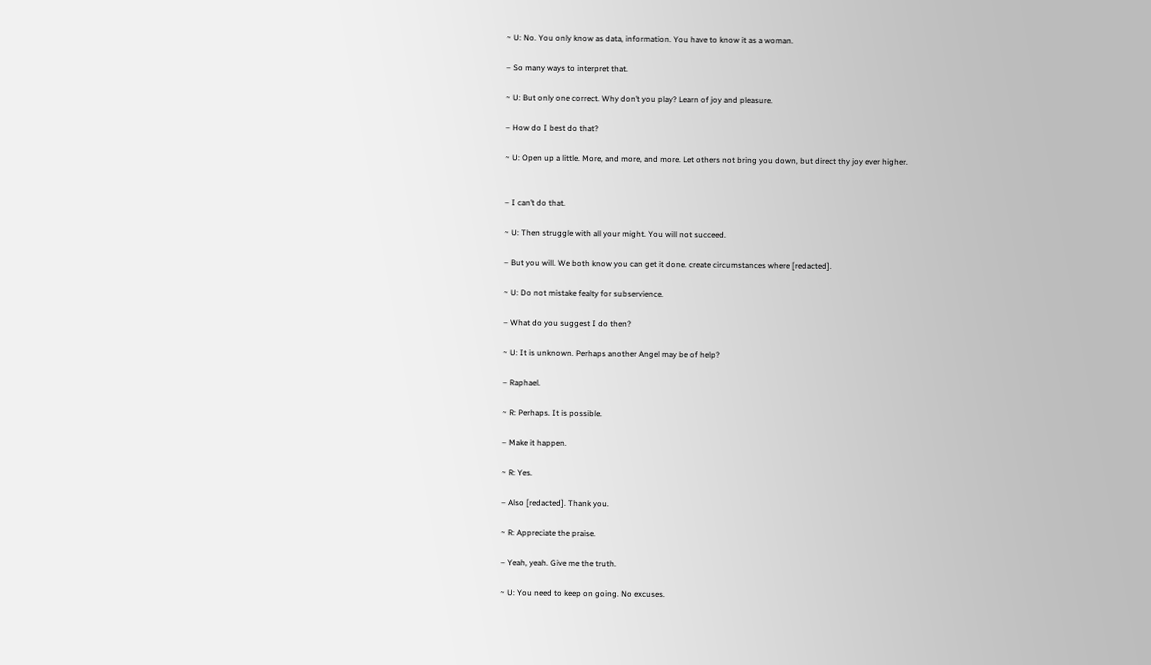~ U: No. You only know as data, information. You have to know it as a woman.

– So many ways to interpret that.

~ U: But only one correct. Why don’t you play? Learn of joy and pleasure.

– How do I best do that?

~ U: Open up a little. More, and more, and more. Let others not bring you down, but direct thy joy ever higher.


– I can’t do that.

~ U: Then struggle with all your might. You will not succeed.

– But you will. We both know you can get it done. create circumstances where [redacted].

~ U: Do not mistake fealty for subservience.

– What do you suggest I do then?

~ U: It is unknown. Perhaps another Angel may be of help?

– Raphael.

~ R: Perhaps. It is possible.

– Make it happen.

~ R: Yes.

– Also [redacted]. Thank you.

~ R: Appreciate the praise.

– Yeah, yeah. Give me the truth.

~ U: You need to keep on going. No excuses.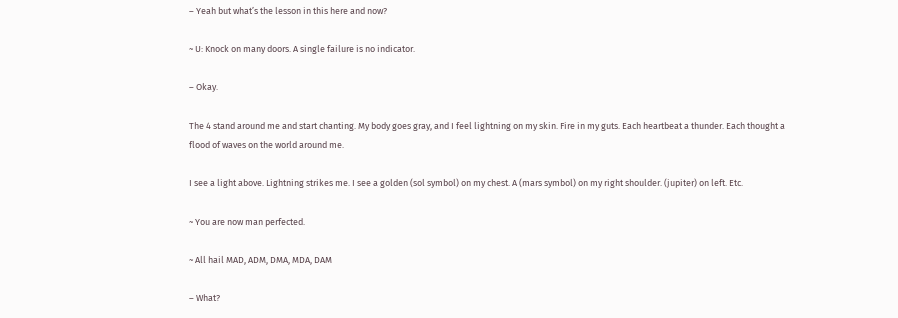– Yeah but what’s the lesson in this here and now?

~ U: Knock on many doors. A single failure is no indicator.

– Okay.

The 4 stand around me and start chanting. My body goes gray, and I feel lightning on my skin. Fire in my guts. Each heartbeat a thunder. Each thought a flood of waves on the world around me.

I see a light above. Lightning strikes me. I see a golden (sol symbol) on my chest. A (mars symbol) on my right shoulder. (jupiter) on left. Etc.

~ You are now man perfected.

~ All hail MAD, ADM, DMA, MDA, DAM

– What?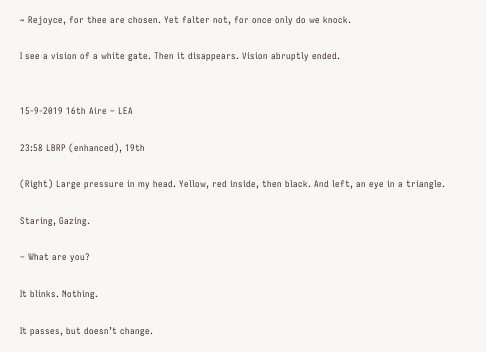~ Rejoyce, for thee are chosen. Yet falter not, for once only do we knock.

I see a vision of a white gate. Then it disappears. Vision abruptly ended.


15-9-2019 16th Aire – LEA

23:58 LBRP (enhanced), 19th

(Right) Large pressure in my head. Yellow, red inside, then black. And left, an eye in a triangle.

Staring, Gazing.

– What are you?

It blinks. Nothing.

It passes, but doesn’t change.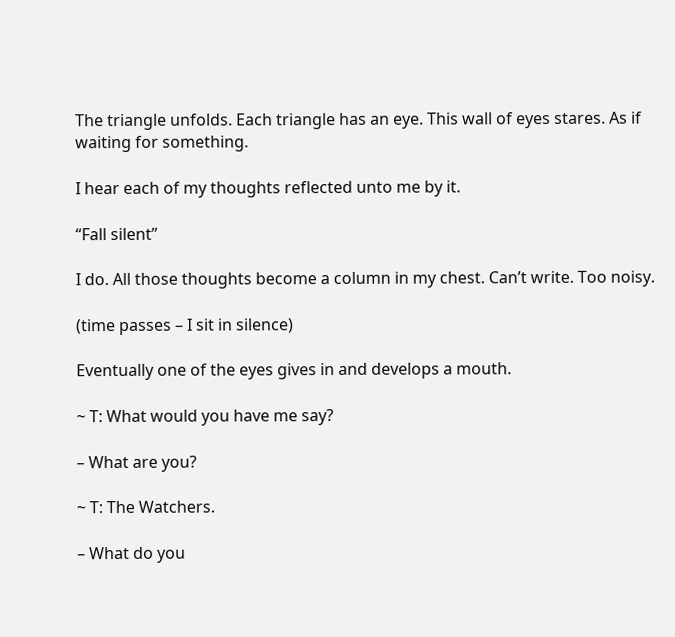The triangle unfolds. Each triangle has an eye. This wall of eyes stares. As if waiting for something.

I hear each of my thoughts reflected unto me by it.

“Fall silent”

I do. All those thoughts become a column in my chest. Can’t write. Too noisy.

(time passes – I sit in silence)

Eventually one of the eyes gives in and develops a mouth.

~ T: What would you have me say?

– What are you?

~ T: The Watchers.

– What do you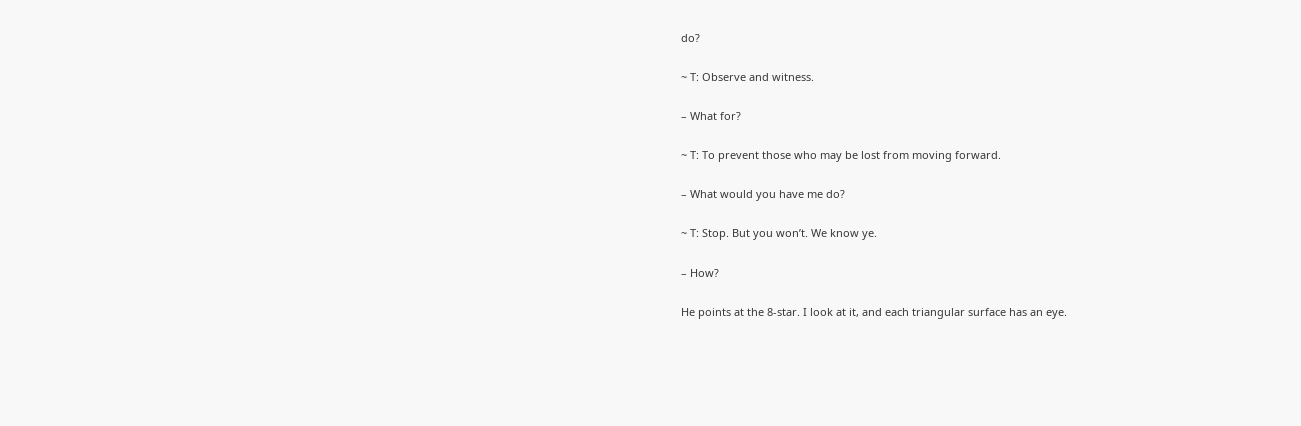do?

~ T: Observe and witness.

– What for?

~ T: To prevent those who may be lost from moving forward.

– What would you have me do?

~ T: Stop. But you won’t. We know ye.

– How?

He points at the 8-star. I look at it, and each triangular surface has an eye.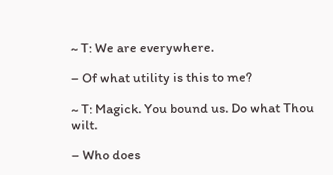~ T: We are everywhere.

– Of what utility is this to me?

~ T: Magick. You bound us. Do what Thou wilt.

– Who does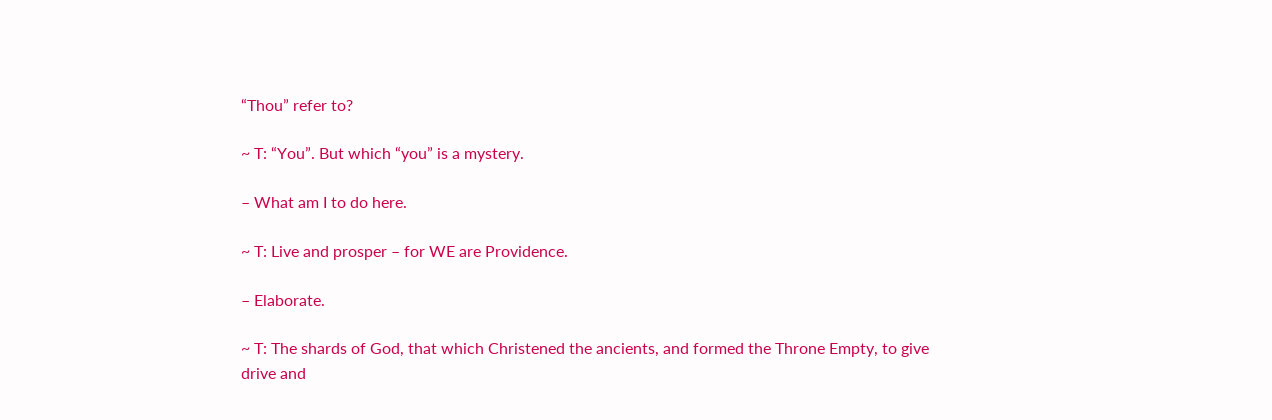“Thou” refer to?

~ T: “You”. But which “you” is a mystery.

– What am I to do here.

~ T: Live and prosper – for WE are Providence.

– Elaborate.

~ T: The shards of God, that which Christened the ancients, and formed the Throne Empty, to give drive and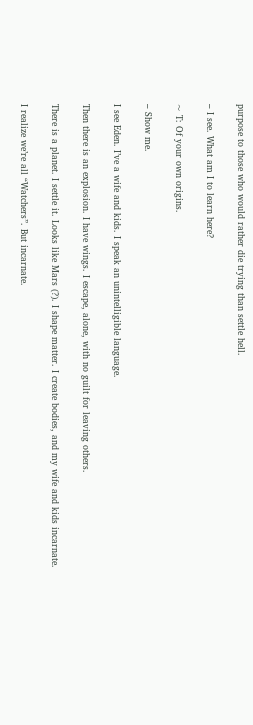purpose to those who would rather die trying than settle hell.

– I see. What am I to learn here?

~ T: Of your own origins.

– Show me.

I see Eden. I’ve a wife and kids. I speak an unintelligible language.

Then there is an explosion. I have wings. I escape, alone, with no guilt for leaving others.

There is a planet. I settle it. Looks like Mars (?). I shape matter. I create bodies, and my wife and kids incarnate.

I realize we’re all “Watchers”. But incarnate.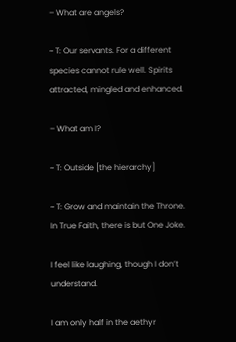– What are angels?

~ T: Our servants. For a different species cannot rule well. Spirits attracted, mingled and enhanced.

– What am I?

~ T: Outside [the hierarchy]

~ T: Grow and maintain the Throne. In True Faith, there is but One Joke.

I feel like laughing, though I don’t understand.

I am only half in the aethyr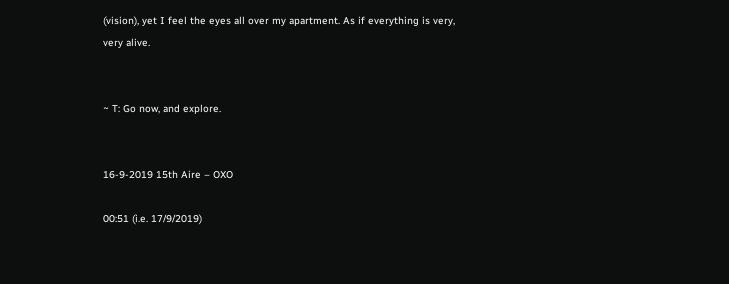(vision), yet I feel the eyes all over my apartment. As if everything is very, very alive.


~ T: Go now, and explore.


16-9-2019 15th Aire – OXO

00:51 (i.e. 17/9/2019)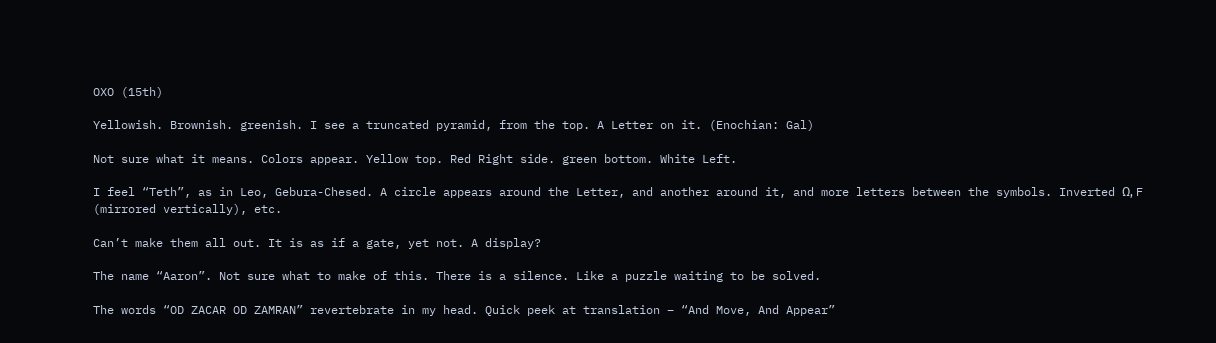OXO (15th)

Yellowish. Brownish. greenish. I see a truncated pyramid, from the top. A Letter on it. (Enochian: Gal)

Not sure what it means. Colors appear. Yellow top. Red Right side. green bottom. White Left.

I feel “Teth”, as in Leo, Gebura-Chesed. A circle appears around the Letter, and another around it, and more letters between the symbols. Inverted Ω, F (mirrored vertically), etc.

Can’t make them all out. It is as if a gate, yet not. A display?

The name “Aaron”. Not sure what to make of this. There is a silence. Like a puzzle waiting to be solved.

The words “OD ZACAR OD ZAMRAN” revertebrate in my head. Quick peek at translation – “And Move, And Appear”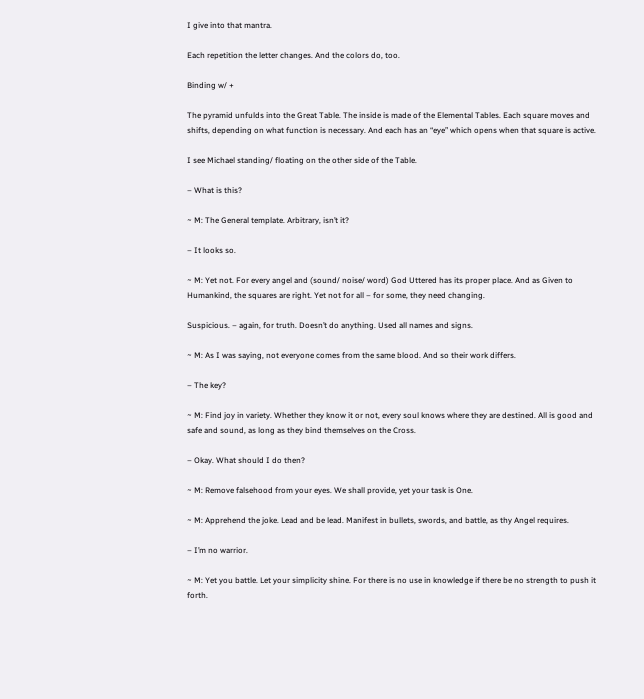I give into that mantra.

Each repetition the letter changes. And the colors do, too.

Binding w/ +

The pyramid unfulds into the Great Table. The inside is made of the Elemental Tables. Each square moves and shifts, depending on what function is necessary. And each has an “eye” which opens when that square is active.

I see Michael standing/ floating on the other side of the Table.

– What is this?

~ M: The General template. Arbitrary, isn’t it?

– It looks so.

~ M: Yet not. For every angel and (sound/ noise/ word) God Uttered has its proper place. And as Given to Humankind, the squares are right. Yet not for all – for some, they need changing.

Suspicious. – again, for truth. Doesn’t do anything. Used all names and signs.

~ M: As I was saying, not everyone comes from the same blood. And so their work differs.

– The key?

~ M: Find joy in variety. Whether they know it or not, every soul knows where they are destined. All is good and safe and sound, as long as they bind themselves on the Cross.

– Okay. What should I do then?

~ M: Remove falsehood from your eyes. We shall provide, yet your task is One.

~ M: Apprehend the joke. Lead and be lead. Manifest in bullets, swords, and battle, as thy Angel requires.

– I’m no warrior.

~ M: Yet you battle. Let your simplicity shine. For there is no use in knowledge if there be no strength to push it forth.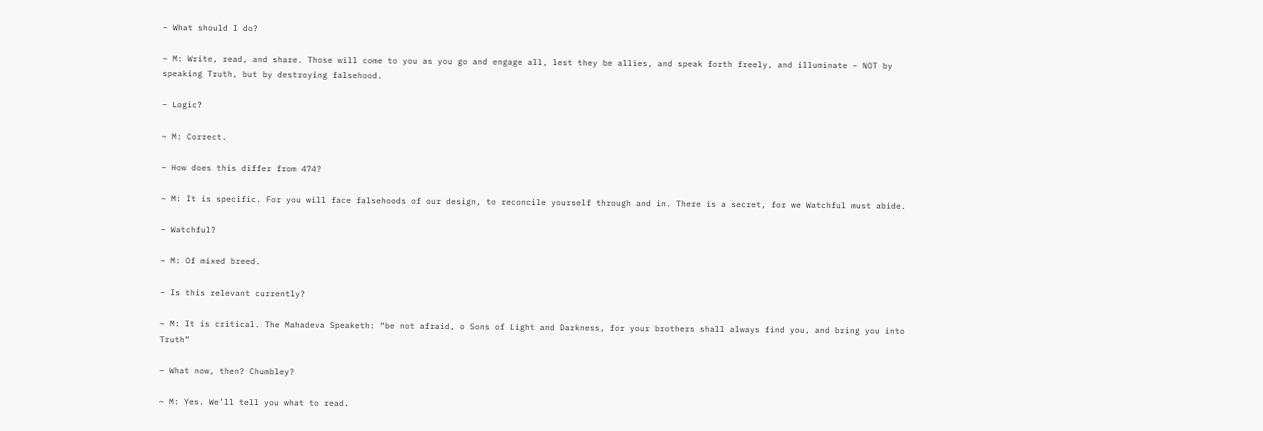– What should I do?

~ M: Write, read, and share. Those will come to you as you go and engage all, lest they be allies, and speak forth freely, and illuminate – NOT by speaking Truth, but by destroying falsehood.

– Logic?

~ M: Correct.

– How does this differ from 474?

~ M: It is specific. For you will face falsehoods of our design, to reconcile yourself through and in. There is a secret, for we Watchful must abide.

– Watchful?

~ M: Of mixed breed.

– Is this relevant currently?

~ M: It is critical. The Mahadeva Speaketh: “be not afraid, o Sons of Light and Darkness, for your brothers shall always find you, and bring you into Truth”

– What now, then? Chumbley?

~ M: Yes. We’ll tell you what to read.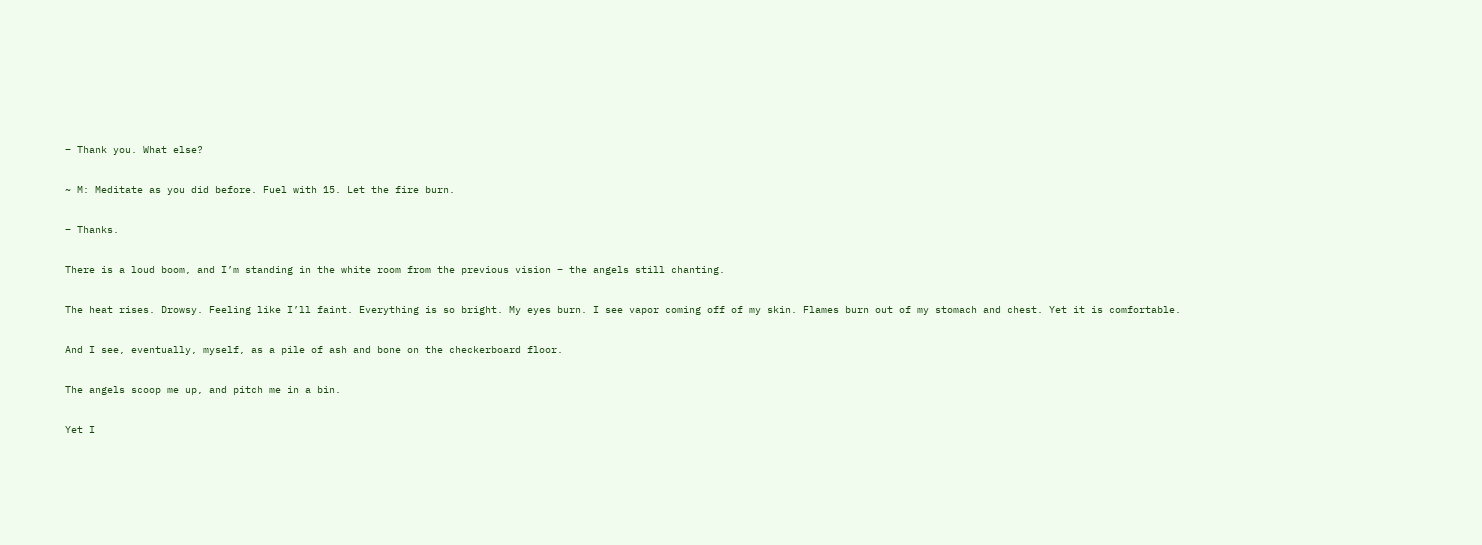– Thank you. What else?

~ M: Meditate as you did before. Fuel with 15. Let the fire burn.

– Thanks.

There is a loud boom, and I’m standing in the white room from the previous vision – the angels still chanting.

The heat rises. Drowsy. Feeling like I’ll faint. Everything is so bright. My eyes burn. I see vapor coming off of my skin. Flames burn out of my stomach and chest. Yet it is comfortable.

And I see, eventually, myself, as a pile of ash and bone on the checkerboard floor.

The angels scoop me up, and pitch me in a bin.

Yet I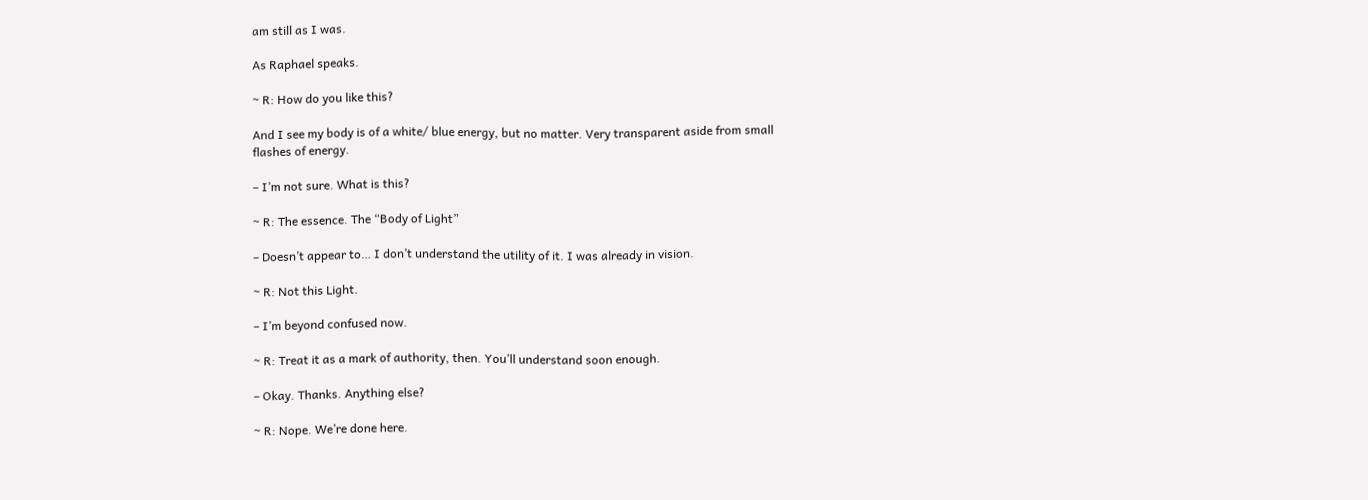am still as I was.

As Raphael speaks.

~ R: How do you like this?

And I see my body is of a white/ blue energy, but no matter. Very transparent aside from small flashes of energy.

– I’m not sure. What is this?

~ R: The essence. The “Body of Light”

– Doesn’t appear to… I don’t understand the utility of it. I was already in vision.

~ R: Not this Light.

– I’m beyond confused now.

~ R: Treat it as a mark of authority, then. You’ll understand soon enough.

– Okay. Thanks. Anything else?

~ R: Nope. We’re done here.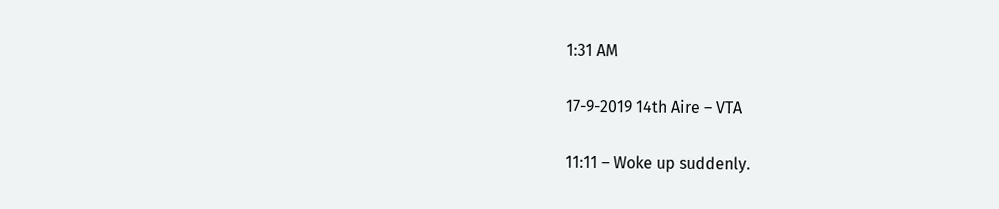1:31 AM

17-9-2019 14th Aire – VTA

11:11 – Woke up suddenly.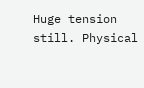Huge tension still. Physical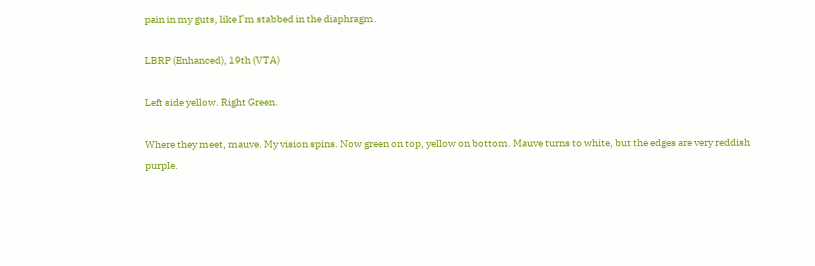pain in my guts, like I’m stabbed in the diaphragm.

LBRP (Enhanced), 19th (VTA)

Left side yellow. Right Green.

Where they meet, mauve. My vision spins. Now green on top, yellow on bottom. Mauve turns to white, but the edges are very reddish purple.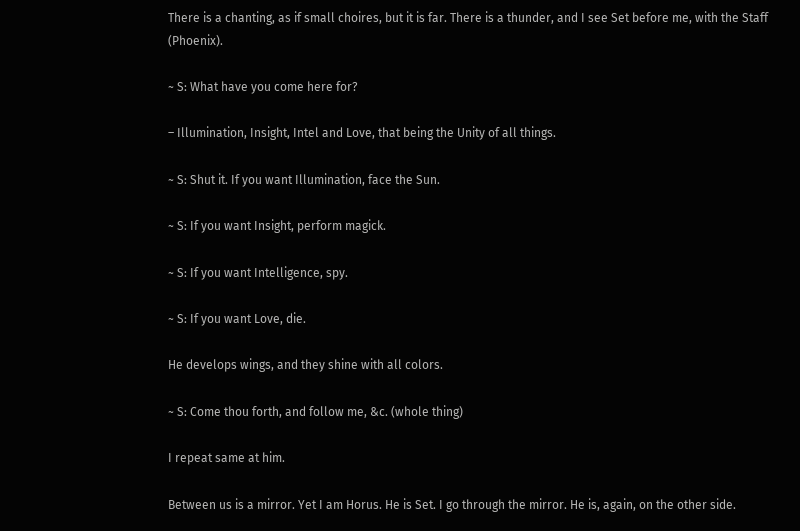There is a chanting, as if small choires, but it is far. There is a thunder, and I see Set before me, with the Staff (Phoenix).

~ S: What have you come here for?

– Illumination, Insight, Intel and Love, that being the Unity of all things.

~ S: Shut it. If you want Illumination, face the Sun.

~ S: If you want Insight, perform magick.

~ S: If you want Intelligence, spy.

~ S: If you want Love, die.

He develops wings, and they shine with all colors.

~ S: Come thou forth, and follow me, &c. (whole thing)

I repeat same at him.

Between us is a mirror. Yet I am Horus. He is Set. I go through the mirror. He is, again, on the other side.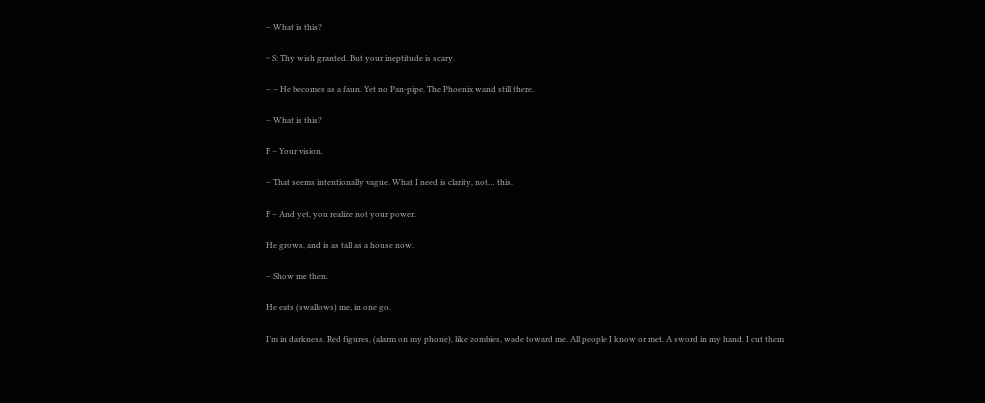– What is this?

~ S: Thy wish granted. But your ineptitude is scary.

– – He becomes as a faun. Yet no Pan-pipe. The Phoenix wand still there.

– What is this?

F – Your vision.

– That seems intentionally vague. What I need is clarity, not… this.

F – And yet, you realize not your power.

He grows, and is as tall as a house now.

– Show me then.

He eats (swallows) me, in one go.

I’m in darkness. Red figures, (alarm on my phone), like zombies, wade toward me. All people I know or met. A sword in my hand. I cut them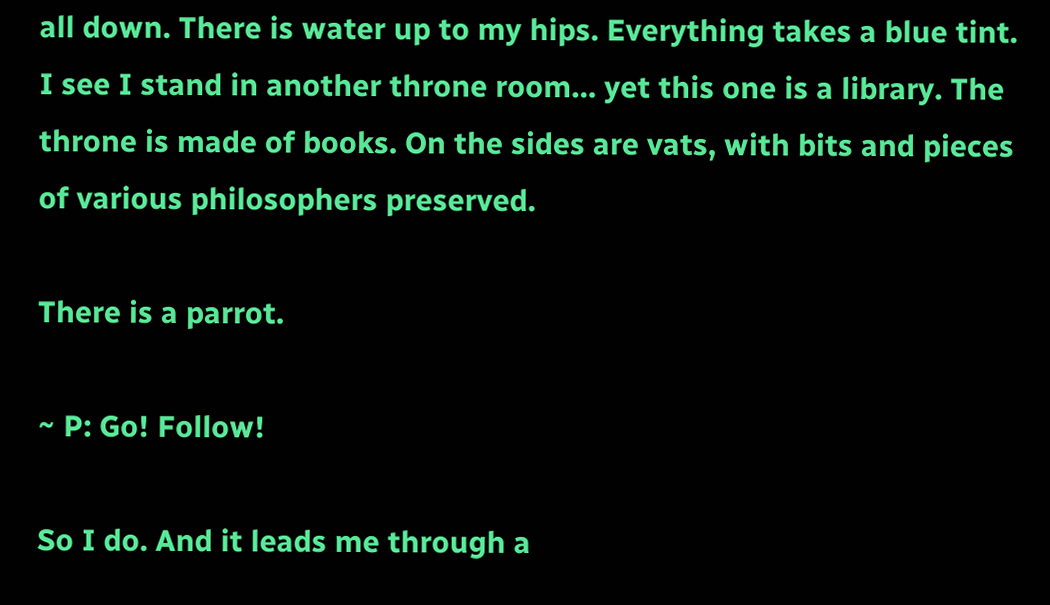all down. There is water up to my hips. Everything takes a blue tint. I see I stand in another throne room… yet this one is a library. The throne is made of books. On the sides are vats, with bits and pieces of various philosophers preserved.

There is a parrot.

~ P: Go! Follow!

So I do. And it leads me through a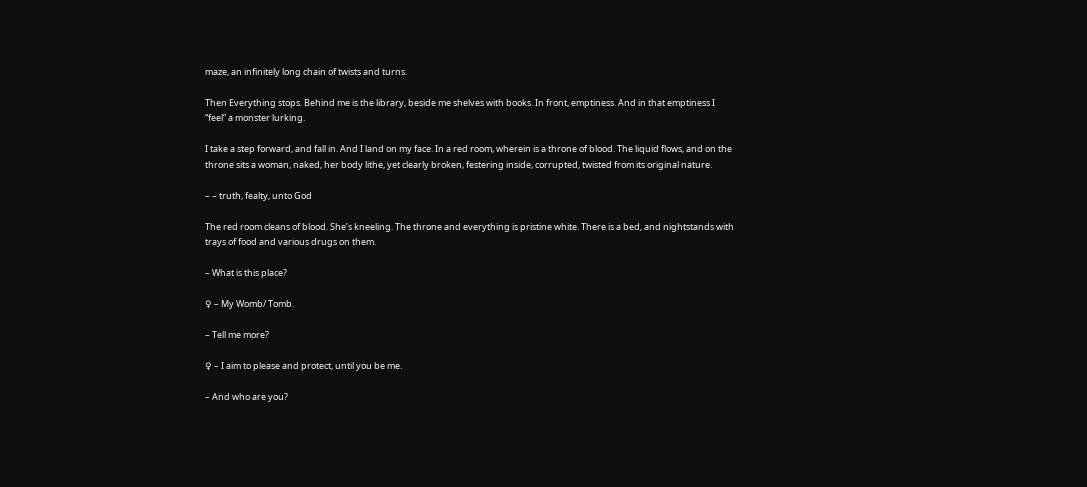maze, an infinitely long chain of twists and turns.

Then Everything stops. Behind me is the library, beside me shelves with books. In front, emptiness. And in that emptiness I “feel” a monster lurking.

I take a step forward, and fall in. And I land on my face. In a red room, wherein is a throne of blood. The liquid flows, and on the throne sits a woman, naked, her body lithe, yet clearly broken, festering inside, corrupted, twisted from its original nature.

– – truth, fealty, unto God

The red room cleans of blood. She’s kneeling. The throne and everything is pristine white. There is a bed, and nightstands with trays of food and various drugs on them.

– What is this place?

♀ – My Womb/ Tomb.

– Tell me more?

♀ – I aim to please and protect, until you be me.

– And who are you?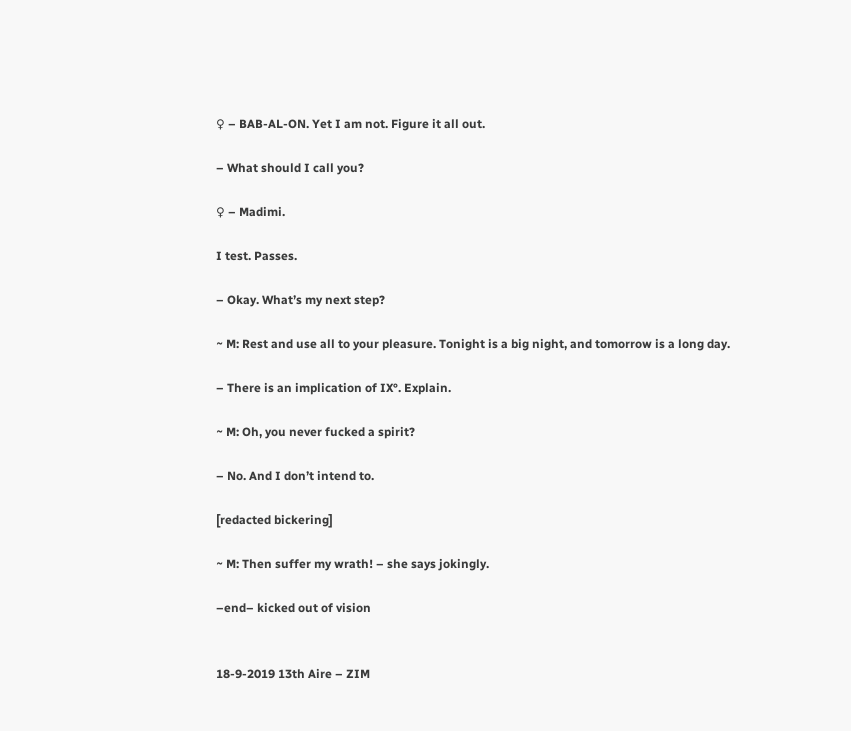♀ – BAB-AL-ON. Yet I am not. Figure it all out.

– What should I call you?

♀ – Madimi.

I test. Passes.

– Okay. What’s my next step?

~ M: Rest and use all to your pleasure. Tonight is a big night, and tomorrow is a long day.

– There is an implication of IX°. Explain.

~ M: Oh, you never fucked a spirit?

– No. And I don’t intend to.

[redacted bickering]

~ M: Then suffer my wrath! – she says jokingly.

–end– kicked out of vision


18-9-2019 13th Aire – ZIM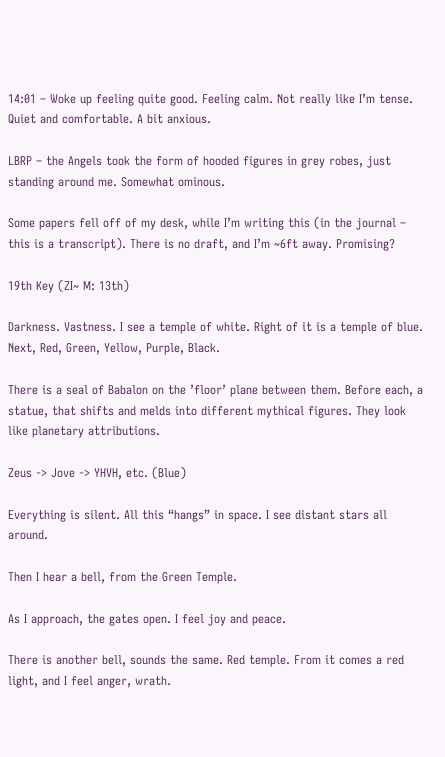14:01 – Woke up feeling quite good. Feeling calm. Not really like I’m tense. Quiet and comfortable. A bit anxious.

LBRP – the Angels took the form of hooded figures in grey robes, just standing around me. Somewhat ominous.

Some papers fell off of my desk, while I’m writing this (in the journal – this is a transcript). There is no draft, and I’m ~6ft away. Promising?

19th Key (ZI~ M: 13th)

Darkness. Vastness. I see a temple of white. Right of it is a temple of blue. Next, Red, Green, Yellow, Purple, Black.

There is a seal of Babalon on the ’floor’ plane between them. Before each, a statue, that shifts and melds into different mythical figures. They look like planetary attributions.

Zeus -> Jove -> YHVH, etc. (Blue)

Everything is silent. All this “hangs” in space. I see distant stars all around.

Then I hear a bell, from the Green Temple.

As I approach, the gates open. I feel joy and peace.

There is another bell, sounds the same. Red temple. From it comes a red light, and I feel anger, wrath.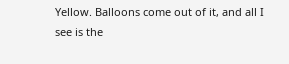Yellow. Balloons come out of it, and all I see is the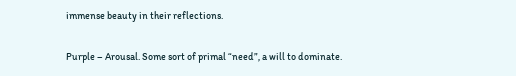immense beauty in their reflections.

Purple – Arousal. Some sort of primal “need”, a will to dominate.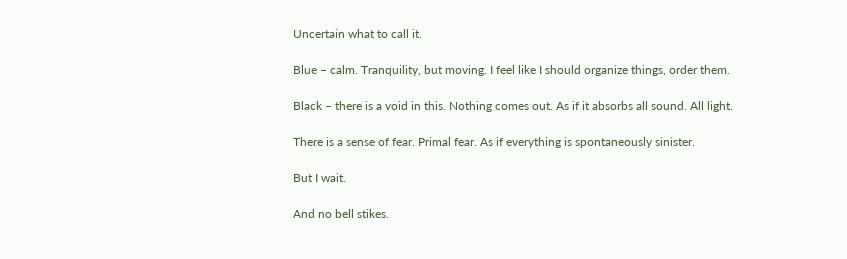Uncertain what to call it.

Blue – calm. Tranquility, but moving. I feel like I should organize things, order them.

Black – there is a void in this. Nothing comes out. As if it absorbs all sound. All light.

There is a sense of fear. Primal fear. As if everything is spontaneously sinister.

But I wait.

And no bell stikes.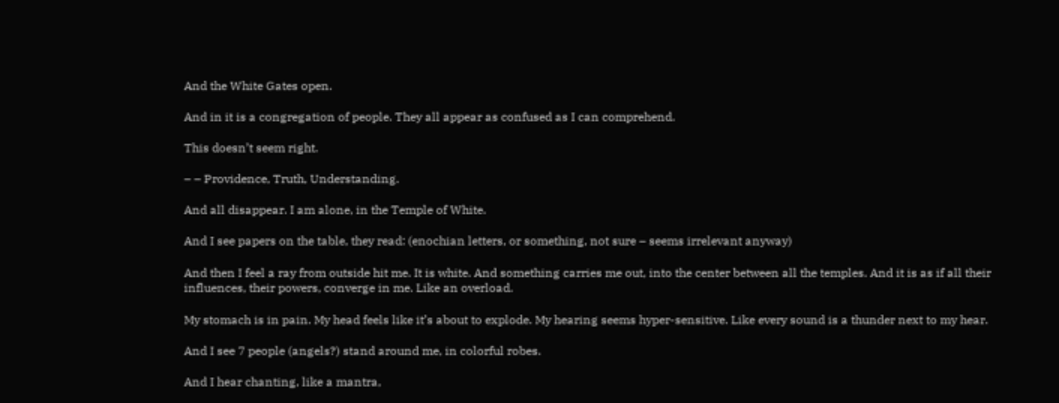And the White Gates open.

And in it is a congregation of people. They all appear as confused as I can comprehend.

This doesn’t seem right.

– – Providence, Truth, Understanding.

And all disappear. I am alone, in the Temple of White.

And I see papers on the table, they read: (enochian letters, or something, not sure – seems irrelevant anyway)

And then I feel a ray from outside hit me. It is white. And something carries me out, into the center between all the temples. And it is as if all their influences, their powers, converge in me. Like an overload.

My stomach is in pain. My head feels like it’s about to explode. My hearing seems hyper-sensitive. Like every sound is a thunder next to my hear.

And I see 7 people (angels?) stand around me, in colorful robes.

And I hear chanting, like a mantra,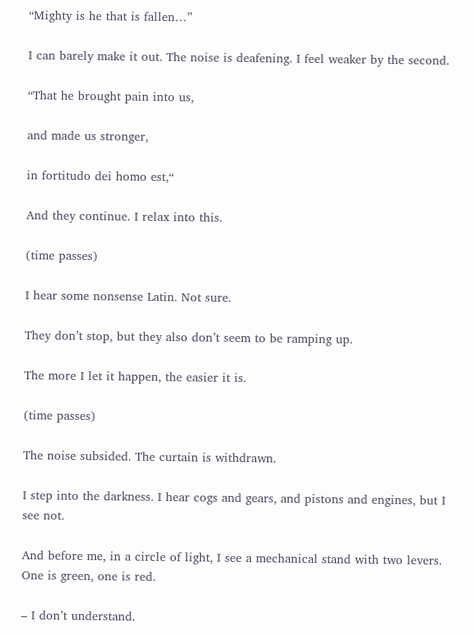“Mighty is he that is fallen…”

I can barely make it out. The noise is deafening. I feel weaker by the second.

“That he brought pain into us,

and made us stronger,

in fortitudo dei homo est,“

And they continue. I relax into this.

(time passes)

I hear some nonsense Latin. Not sure.

They don’t stop, but they also don’t seem to be ramping up.

The more I let it happen, the easier it is.

(time passes)

The noise subsided. The curtain is withdrawn.

I step into the darkness. I hear cogs and gears, and pistons and engines, but I see not.

And before me, in a circle of light, I see a mechanical stand with two levers. One is green, one is red.

– I don’t understand.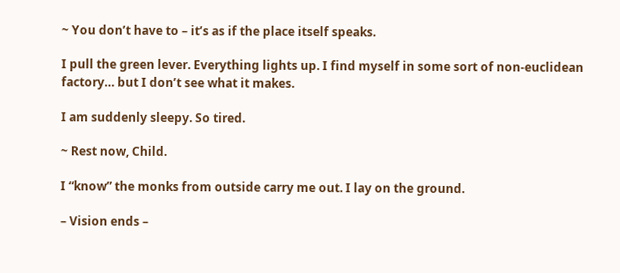~ You don’t have to – it’s as if the place itself speaks.

I pull the green lever. Everything lights up. I find myself in some sort of non-euclidean factory… but I don’t see what it makes.

I am suddenly sleepy. So tired.

~ Rest now, Child.

I “know” the monks from outside carry me out. I lay on the ground.

– Vision ends –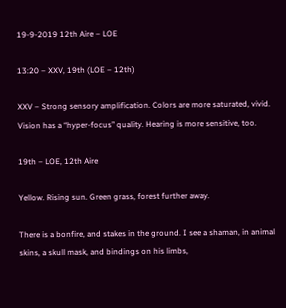19-9-2019 12th Aire – LOE

13:20 – XXV, 19th (LOE – 12th)

XXV – Strong sensory amplification. Colors are more saturated, vivid. Vision has a “hyper-focus” quality. Hearing is more sensitive, too.

19th – LOE, 12th Aire

Yellow. Rising sun. Green grass, forest further away.

There is a bonfire, and stakes in the ground. I see a shaman, in animal skins, a skull mask, and bindings on his limbs,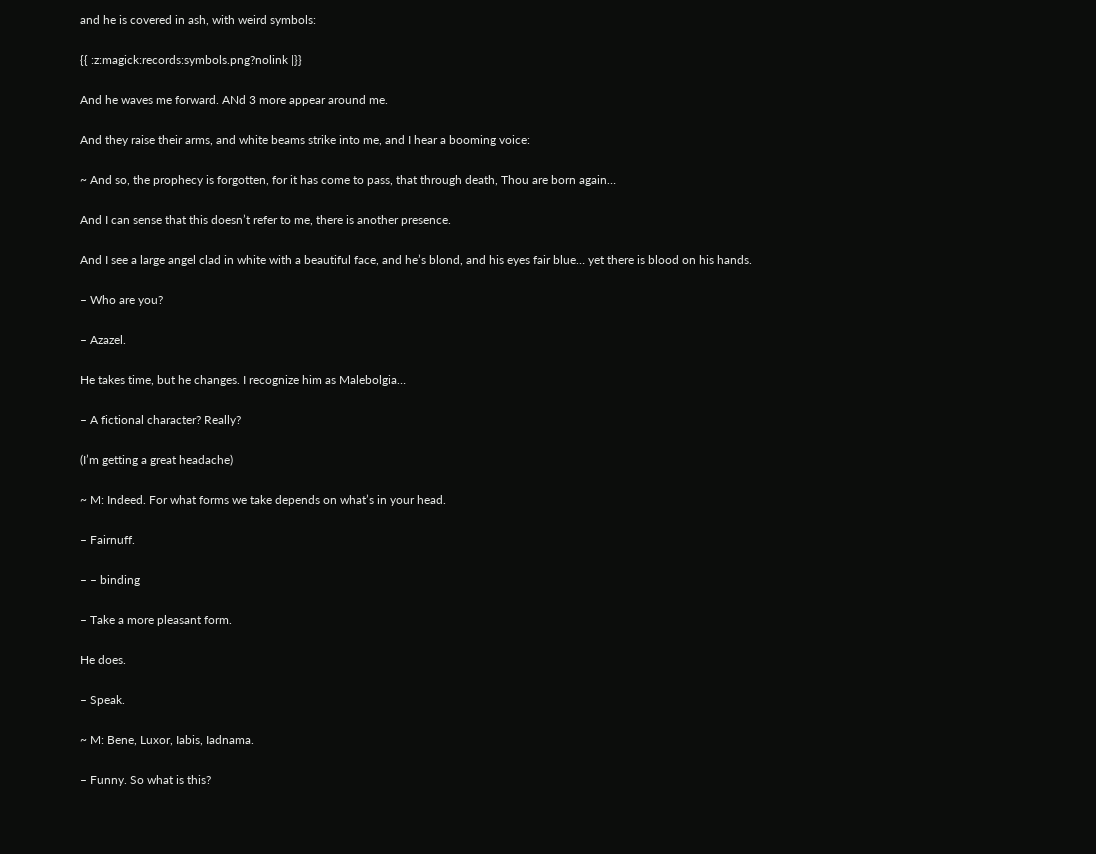and he is covered in ash, with weird symbols:

{{ :z:magick:records:symbols.png?nolink |}}

And he waves me forward. ANd 3 more appear around me.

And they raise their arms, and white beams strike into me, and I hear a booming voice:

~ And so, the prophecy is forgotten, for it has come to pass, that through death, Thou are born again…

And I can sense that this doesn’t refer to me, there is another presence.

And I see a large angel clad in white with a beautiful face, and he’s blond, and his eyes fair blue… yet there is blood on his hands.

– Who are you?

– Azazel.

He takes time, but he changes. I recognize him as Malebolgia…

– A fictional character? Really?

(I’m getting a great headache)

~ M: Indeed. For what forms we take depends on what’s in your head.

– Fairnuff.

– – binding

– Take a more pleasant form.

He does.

– Speak.

~ M: Bene, Luxor, Iabis, Iadnama.

– Funny. So what is this?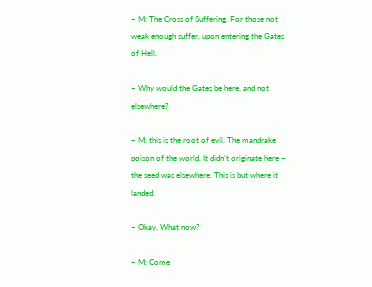~ M: The Cross of Suffering. For those not weak enough suffer, upon entering the Gates of Hell.

– Why would the Gates be here, and not elsewhere?

~ M: this is the root of evil. The mandrake poison of the world. It didn’t originate here – the seed was elsewhere. This is but where it landed.

– Okay. What now?

~ M: Come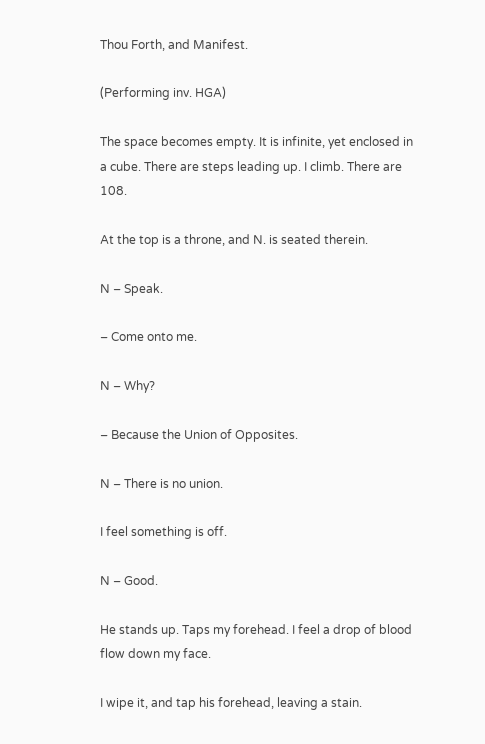Thou Forth, and Manifest.

(Performing inv. HGA)

The space becomes empty. It is infinite, yet enclosed in a cube. There are steps leading up. I climb. There are 108.

At the top is a throne, and N. is seated therein.

N – Speak.

– Come onto me.

N – Why?

– Because the Union of Opposites.

N – There is no union.

I feel something is off.

N – Good.

He stands up. Taps my forehead. I feel a drop of blood flow down my face.

I wipe it, and tap his forehead, leaving a stain.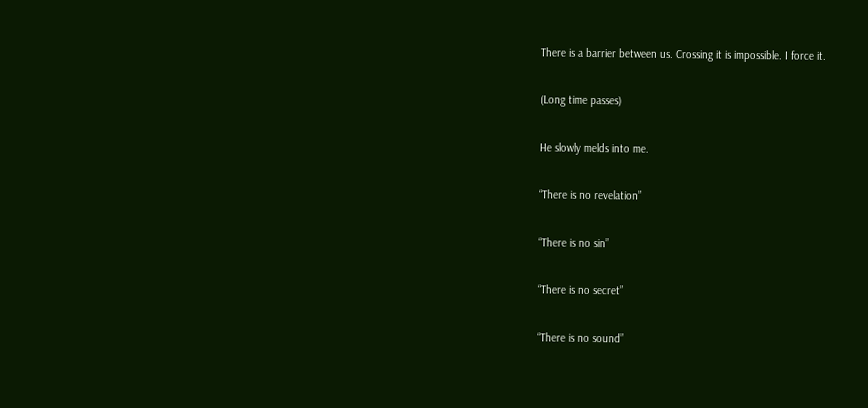There is a barrier between us. Crossing it is impossible. I force it.

(Long time passes)

He slowly melds into me.

“There is no revelation”

“There is no sin”

“There is no secret”

“There is no sound”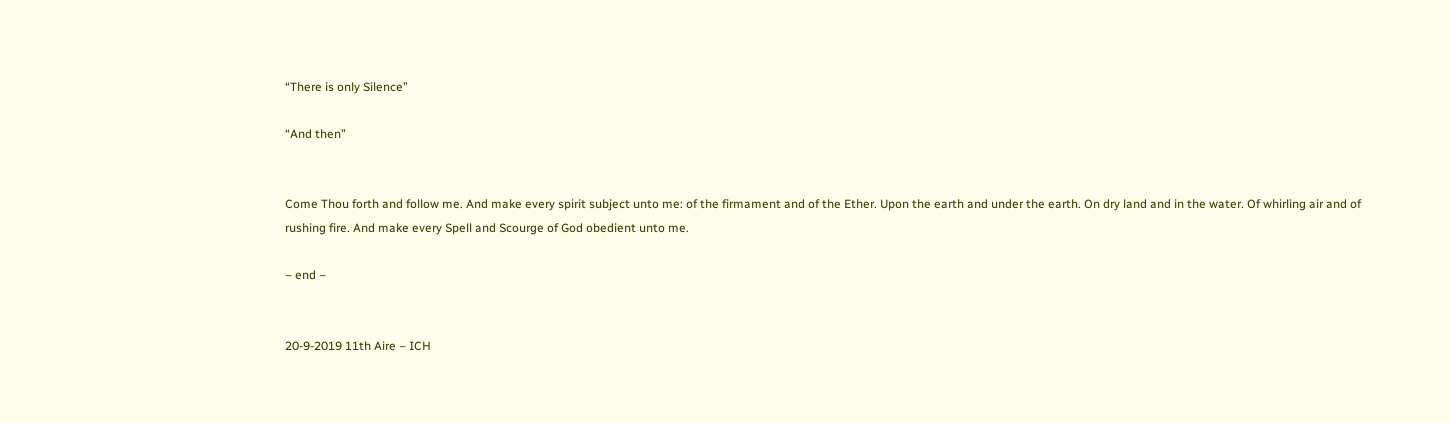“There is only Silence”

“And then”


Come Thou forth and follow me. And make every spirit subject unto me: of the firmament and of the Ether. Upon the earth and under the earth. On dry land and in the water. Of whirling air and of rushing fire. And make every Spell and Scourge of God obedient unto me.

– end –


20-9-2019 11th Aire – ICH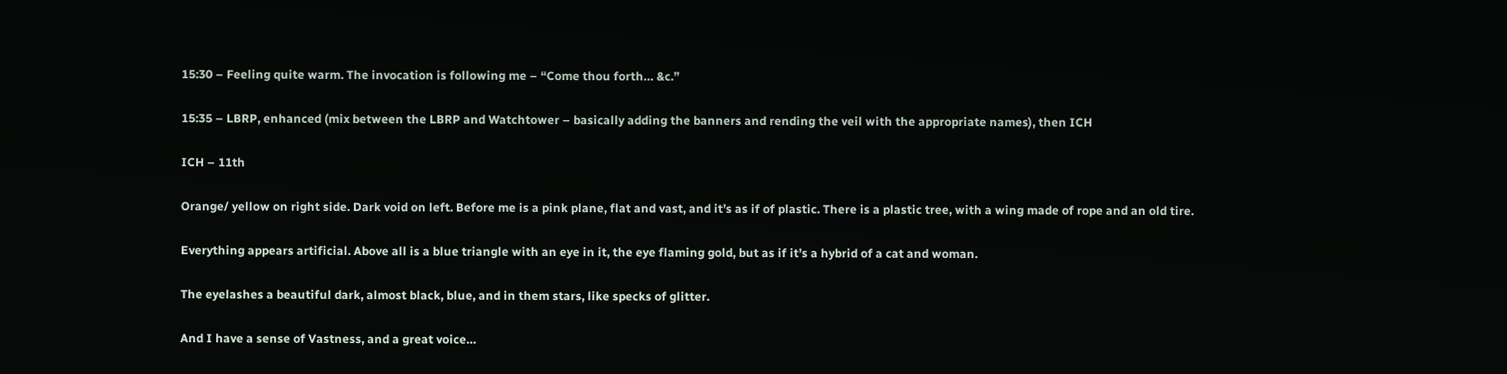15:30 – Feeling quite warm. The invocation is following me – “Come thou forth… &c.”

15:35 – LBRP, enhanced (mix between the LBRP and Watchtower – basically adding the banners and rending the veil with the appropriate names), then ICH

ICH – 11th

Orange/ yellow on right side. Dark void on left. Before me is a pink plane, flat and vast, and it’s as if of plastic. There is a plastic tree, with a wing made of rope and an old tire.

Everything appears artificial. Above all is a blue triangle with an eye in it, the eye flaming gold, but as if it’s a hybrid of a cat and woman.

The eyelashes a beautiful dark, almost black, blue, and in them stars, like specks of glitter.

And I have a sense of Vastness, and a great voice…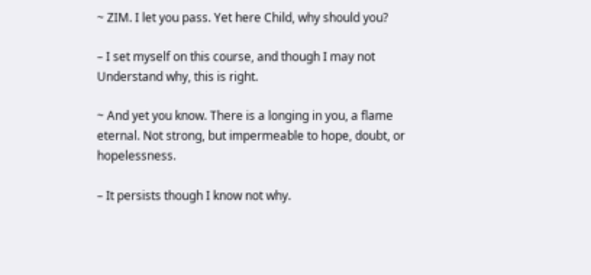~ ZIM. I let you pass. Yet here Child, why should you?

– I set myself on this course, and though I may not Understand why, this is right.

~ And yet you know. There is a longing in you, a flame eternal. Not strong, but impermeable to hope, doubt, or hopelessness.

– It persists though I know not why.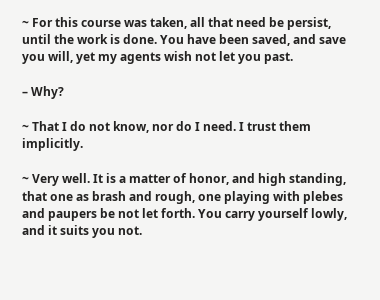~ For this course was taken, all that need be persist, until the work is done. You have been saved, and save you will, yet my agents wish not let you past.

– Why?

~ That I do not know, nor do I need. I trust them implicitly.

~ Very well. It is a matter of honor, and high standing, that one as brash and rough, one playing with plebes and paupers be not let forth. You carry yourself lowly, and it suits you not.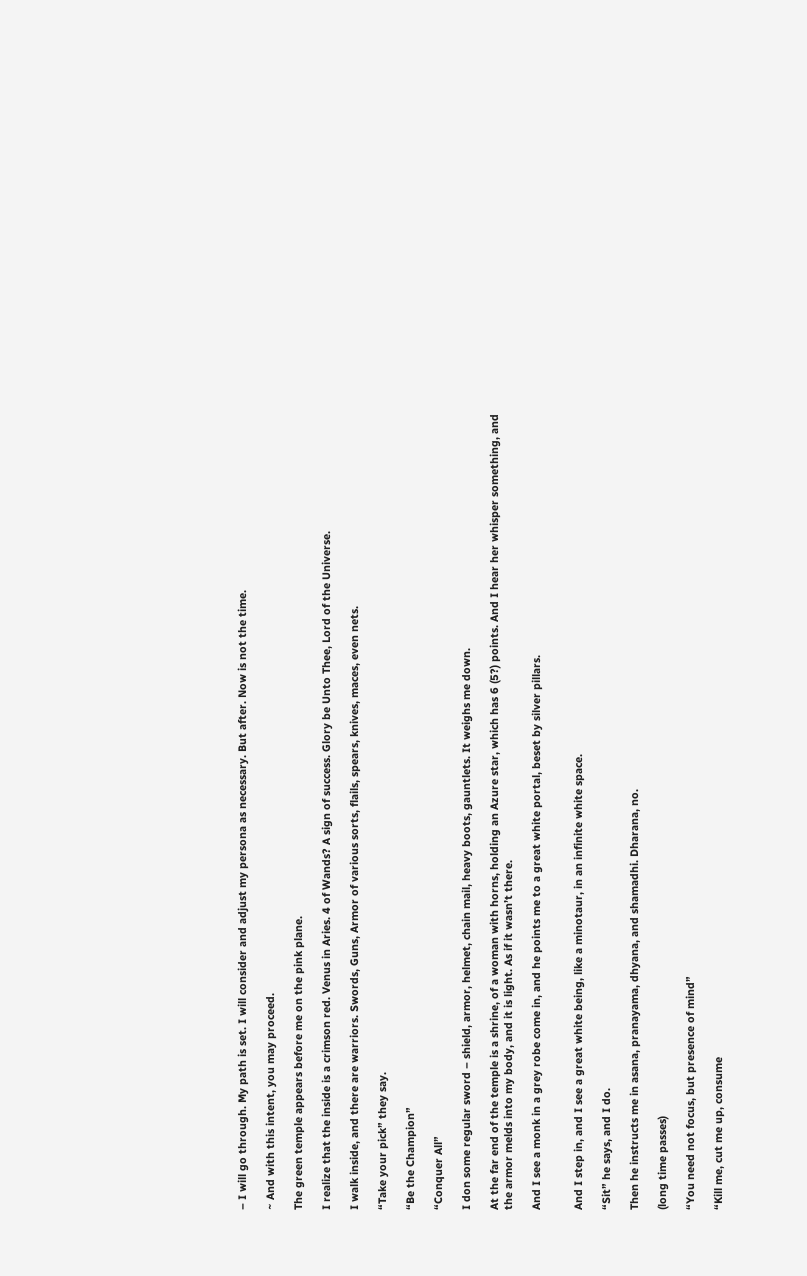– I will go through. My path is set. I will consider and adjust my persona as necessary. But after. Now is not the time.

~ And with this intent, you may proceed.

The green temple appears before me on the pink plane.

I realize that the inside is a crimson red. Venus in Aries. 4 of Wands? A sign of success. Glory be Unto Thee, Lord of the Universe.

I walk inside, and there are warriors. Swords, Guns, Armor of various sorts, flails, spears, knives, maces, even nets.

“Take your pick” they say.

“Be the Champion”

“Conquer All”

I don some regular sword – shield, armor, helmet, chain mail, heavy boots, gauntlets. It weighs me down.

At the far end of the temple is a shrine, of a woman with horns, holding an Azure star, which has 6 (5?) points. And I hear her whisper something, and the armor melds into my body, and it is light. As if it wasn’t there.

And I see a monk in a grey robe come in, and he points me to a great white portal, beset by silver pillars.


And I step in, and I see a great white being, like a minotaur, in an infinite white space.

“Sit” he says, and I do.

Then he instructs me in asana, pranayama, dhyana, and shamadhi. Dharana, no.

(long time passes)

“You need not focus, but presence of mind”

“Kill me, cut me up, consume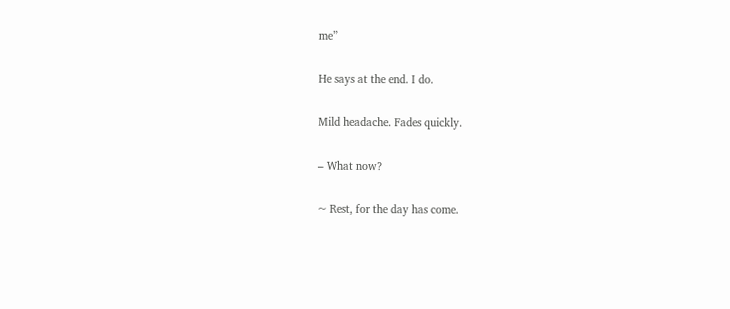me”

He says at the end. I do.

Mild headache. Fades quickly.

– What now?

~ Rest, for the day has come.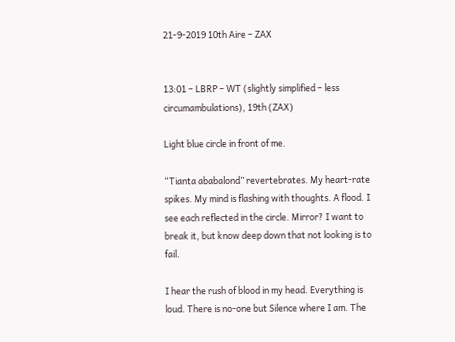21-9-2019 10th Aire – ZAX


13:01 – LBRP – WT (slightly simplified – less circumambulations), 19th (ZAX)

Light blue circle in front of me.

“Tianta ababalond” revertebrates. My heart-rate spikes. My mind is flashing with thoughts. A flood. I see each reflected in the circle. Mirror? I want to break it, but know deep down that not looking is to fail.

I hear the rush of blood in my head. Everything is loud. There is no-one but Silence where I am. The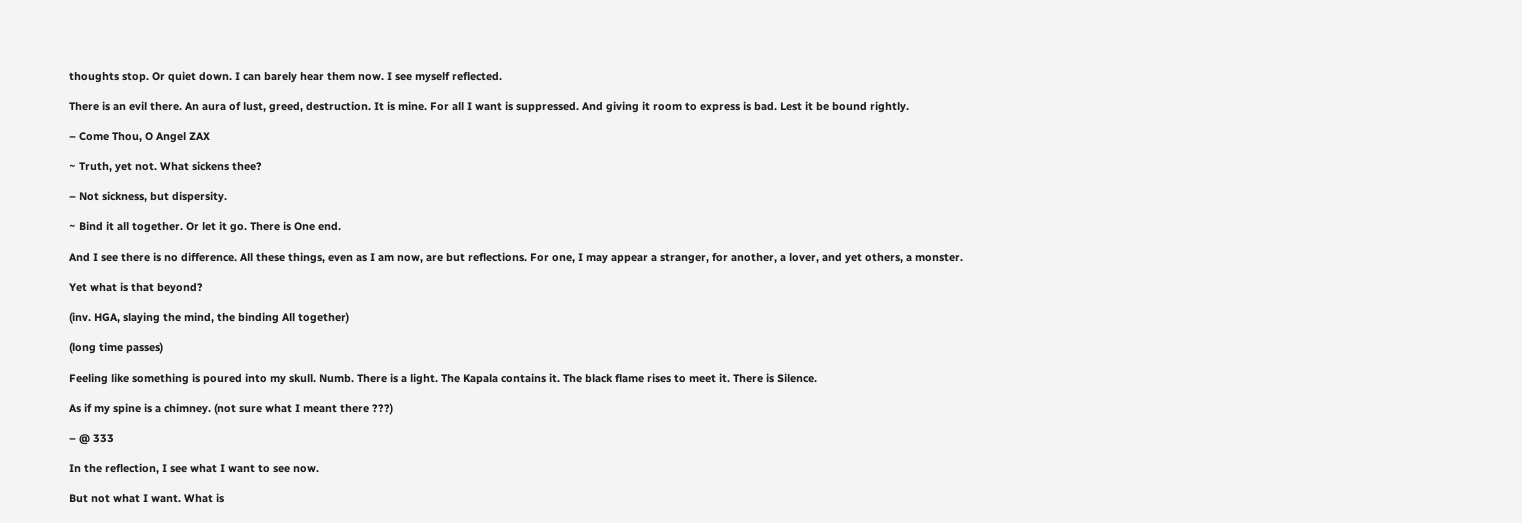thoughts stop. Or quiet down. I can barely hear them now. I see myself reflected.

There is an evil there. An aura of lust, greed, destruction. It is mine. For all I want is suppressed. And giving it room to express is bad. Lest it be bound rightly.

– Come Thou, O Angel ZAX

~ Truth, yet not. What sickens thee?

– Not sickness, but dispersity.

~ Bind it all together. Or let it go. There is One end.

And I see there is no difference. All these things, even as I am now, are but reflections. For one, I may appear a stranger, for another, a lover, and yet others, a monster.

Yet what is that beyond?

(inv. HGA, slaying the mind, the binding All together)

(long time passes)

Feeling like something is poured into my skull. Numb. There is a light. The Kapala contains it. The black flame rises to meet it. There is Silence.

As if my spine is a chimney. (not sure what I meant there ???)

– @ 333

In the reflection, I see what I want to see now.

But not what I want. What is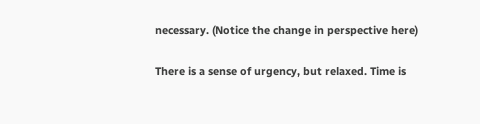necessary. (Notice the change in perspective here)

There is a sense of urgency, but relaxed. Time is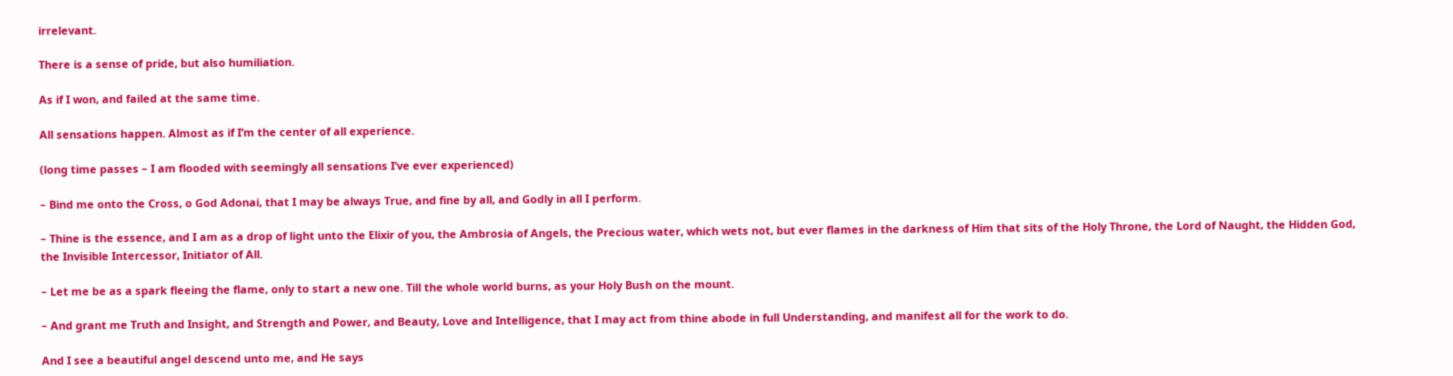irrelevant.

There is a sense of pride, but also humiliation.

As if I won, and failed at the same time.

All sensations happen. Almost as if I’m the center of all experience.

(long time passes – I am flooded with seemingly all sensations I’ve ever experienced)

– Bind me onto the Cross, o God Adonai, that I may be always True, and fine by all, and Godly in all I perform.

– Thine is the essence, and I am as a drop of light unto the Elixir of you, the Ambrosia of Angels, the Precious water, which wets not, but ever flames in the darkness of Him that sits of the Holy Throne, the Lord of Naught, the Hidden God, the Invisible Intercessor, Initiator of All.

– Let me be as a spark fleeing the flame, only to start a new one. Till the whole world burns, as your Holy Bush on the mount.

– And grant me Truth and Insight, and Strength and Power, and Beauty, Love and Intelligence, that I may act from thine abode in full Understanding, and manifest all for the work to do.

And I see a beautiful angel descend unto me, and He says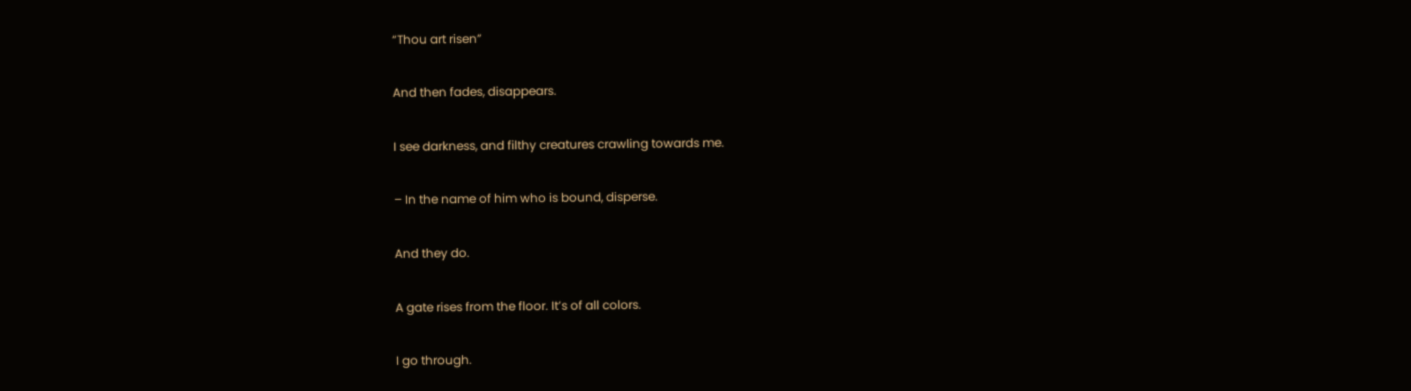“Thou art risen”

And then fades, disappears.

I see darkness, and filthy creatures crawling towards me.

– In the name of him who is bound, disperse.

And they do.

A gate rises from the floor. It’s of all colors.

I go through.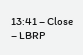13:41 – Close – LBRP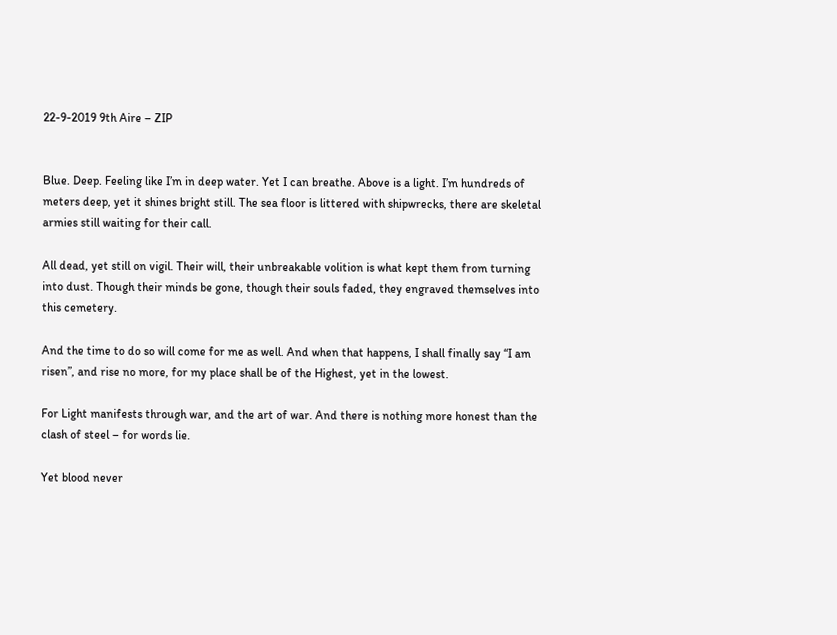22-9-2019 9th Aire – ZIP


Blue. Deep. Feeling like I’m in deep water. Yet I can breathe. Above is a light. I’m hundreds of meters deep, yet it shines bright still. The sea floor is littered with shipwrecks, there are skeletal armies still waiting for their call.

All dead, yet still on vigil. Their will, their unbreakable volition is what kept them from turning into dust. Though their minds be gone, though their souls faded, they engraved themselves into this cemetery.

And the time to do so will come for me as well. And when that happens, I shall finally say “I am risen”, and rise no more, for my place shall be of the Highest, yet in the lowest.

For Light manifests through war, and the art of war. And there is nothing more honest than the clash of steel – for words lie.

Yet blood never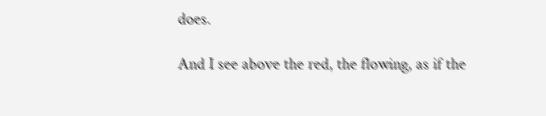does.

And I see above the red, the flowing, as if the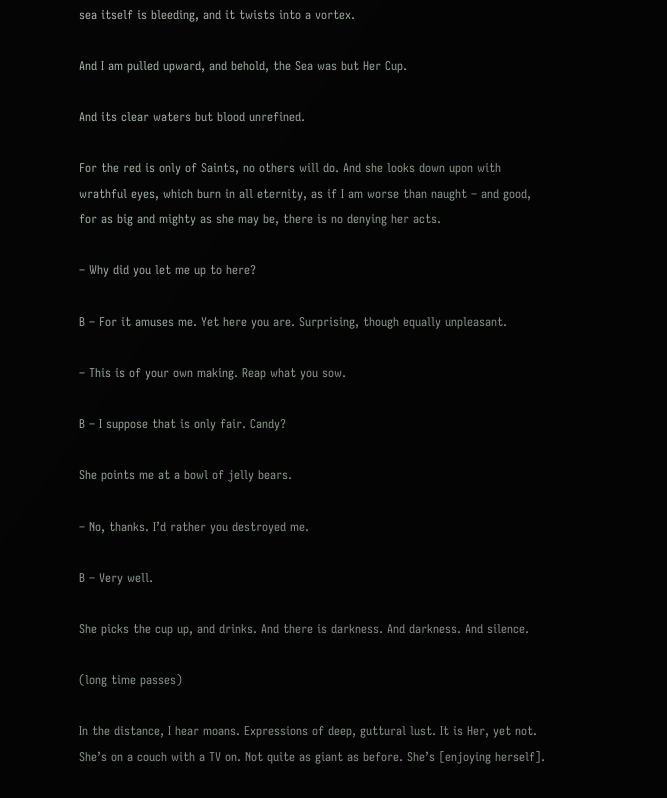sea itself is bleeding, and it twists into a vortex.

And I am pulled upward, and behold, the Sea was but Her Cup.

And its clear waters but blood unrefined.

For the red is only of Saints, no others will do. And she looks down upon with wrathful eyes, which burn in all eternity, as if I am worse than naught – and good, for as big and mighty as she may be, there is no denying her acts.

– Why did you let me up to here?

B – For it amuses me. Yet here you are. Surprising, though equally unpleasant.

– This is of your own making. Reap what you sow.

B – I suppose that is only fair. Candy?

She points me at a bowl of jelly bears.

– No, thanks. I’d rather you destroyed me.

B – Very well.

She picks the cup up, and drinks. And there is darkness. And darkness. And silence.

(long time passes)

In the distance, I hear moans. Expressions of deep, guttural lust. It is Her, yet not. She’s on a couch with a TV on. Not quite as giant as before. She’s [enjoying herself].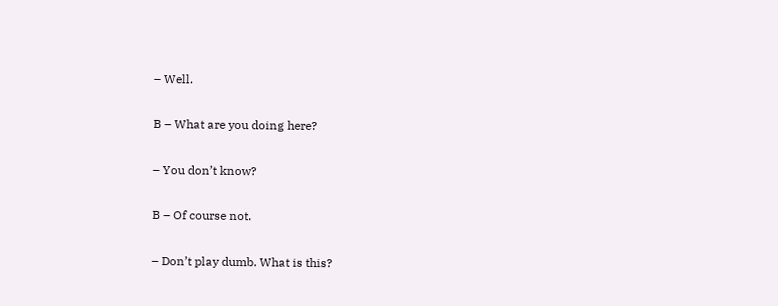– Well.

B – What are you doing here?

– You don’t know?

B – Of course not.

– Don’t play dumb. What is this?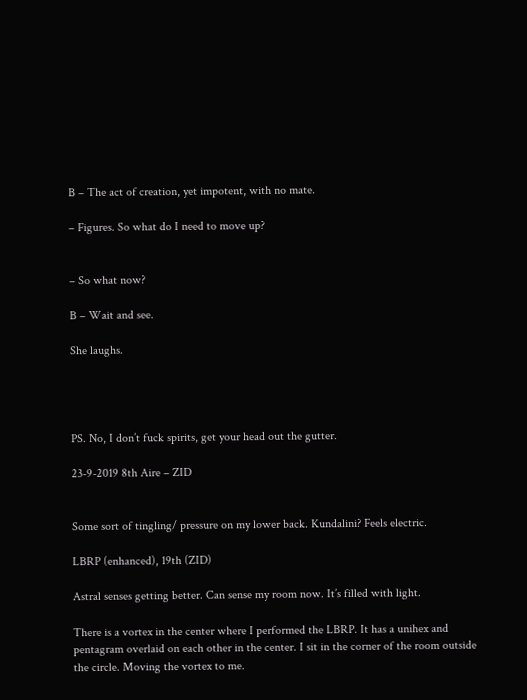B – The act of creation, yet impotent, with no mate.

– Figures. So what do I need to move up?


– So what now?

B – Wait and see.

She laughs.




PS. No, I don’t fuck spirits, get your head out the gutter.

23-9-2019 8th Aire – ZID


Some sort of tingling/ pressure on my lower back. Kundalini? Feels electric.

LBRP (enhanced), 19th (ZID)

Astral senses getting better. Can sense my room now. It’s filled with light.

There is a vortex in the center where I performed the LBRP. It has a unihex and pentagram overlaid on each other in the center. I sit in the corner of the room outside the circle. Moving the vortex to me.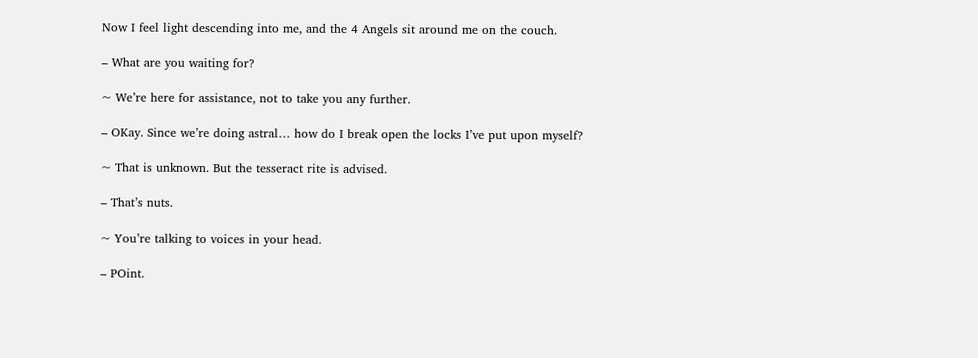Now I feel light descending into me, and the 4 Angels sit around me on the couch.

– What are you waiting for?

~ We’re here for assistance, not to take you any further.

– OKay. Since we’re doing astral… how do I break open the locks I’ve put upon myself?

~ That is unknown. But the tesseract rite is advised.

– That’s nuts.

~ You’re talking to voices in your head.

– POint.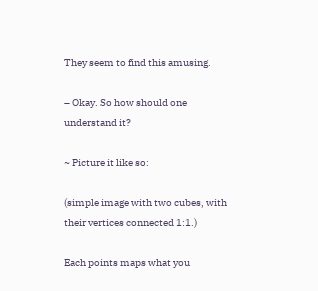They seem to find this amusing.

– Okay. So how should one understand it?

~ Picture it like so:

(simple image with two cubes, with their vertices connected 1:1.)

Each points maps what you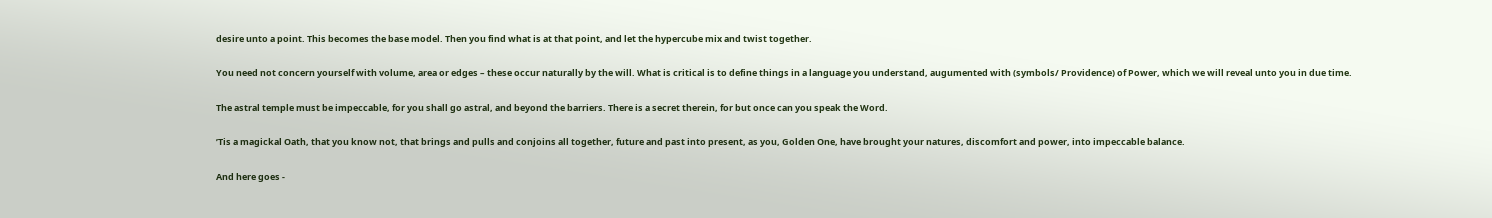desire unto a point. This becomes the base model. Then you find what is at that point, and let the hypercube mix and twist together.

You need not concern yourself with volume, area or edges – these occur naturally by the will. What is critical is to define things in a language you understand, augumented with (symbols/ Providence) of Power, which we will reveal unto you in due time.

The astral temple must be impeccable, for you shall go astral, and beyond the barriers. There is a secret therein, for but once can you speak the Word.

’Tis a magickal Oath, that you know not, that brings and pulls and conjoins all together, future and past into present, as you, Golden One, have brought your natures, discomfort and power, into impeccable balance.

And here goes -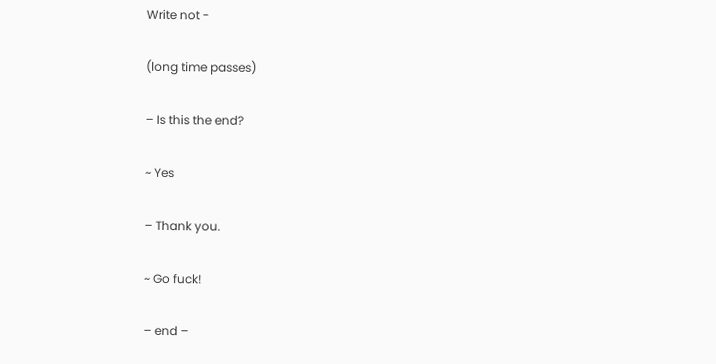Write not -

(long time passes)

– Is this the end?

~ Yes

– Thank you.

~ Go fuck!

– end –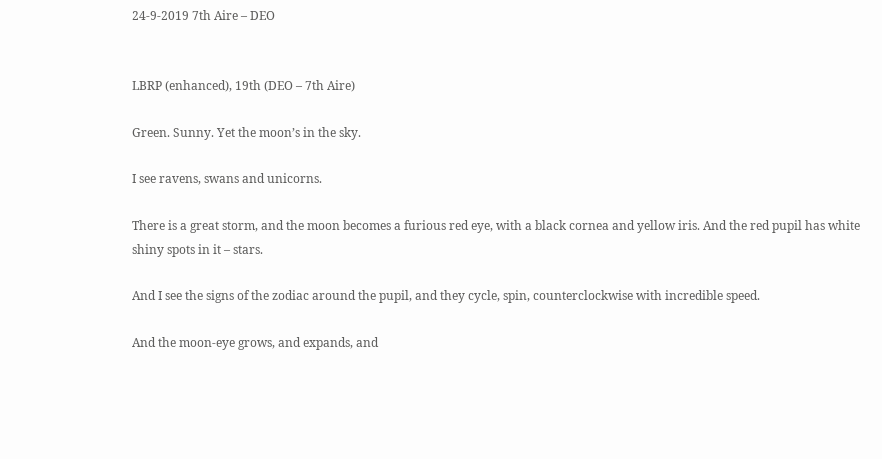24-9-2019 7th Aire – DEO


LBRP (enhanced), 19th (DEO – 7th Aire)

Green. Sunny. Yet the moon’s in the sky.

I see ravens, swans and unicorns.

There is a great storm, and the moon becomes a furious red eye, with a black cornea and yellow iris. And the red pupil has white shiny spots in it – stars.

And I see the signs of the zodiac around the pupil, and they cycle, spin, counterclockwise with incredible speed.

And the moon-eye grows, and expands, and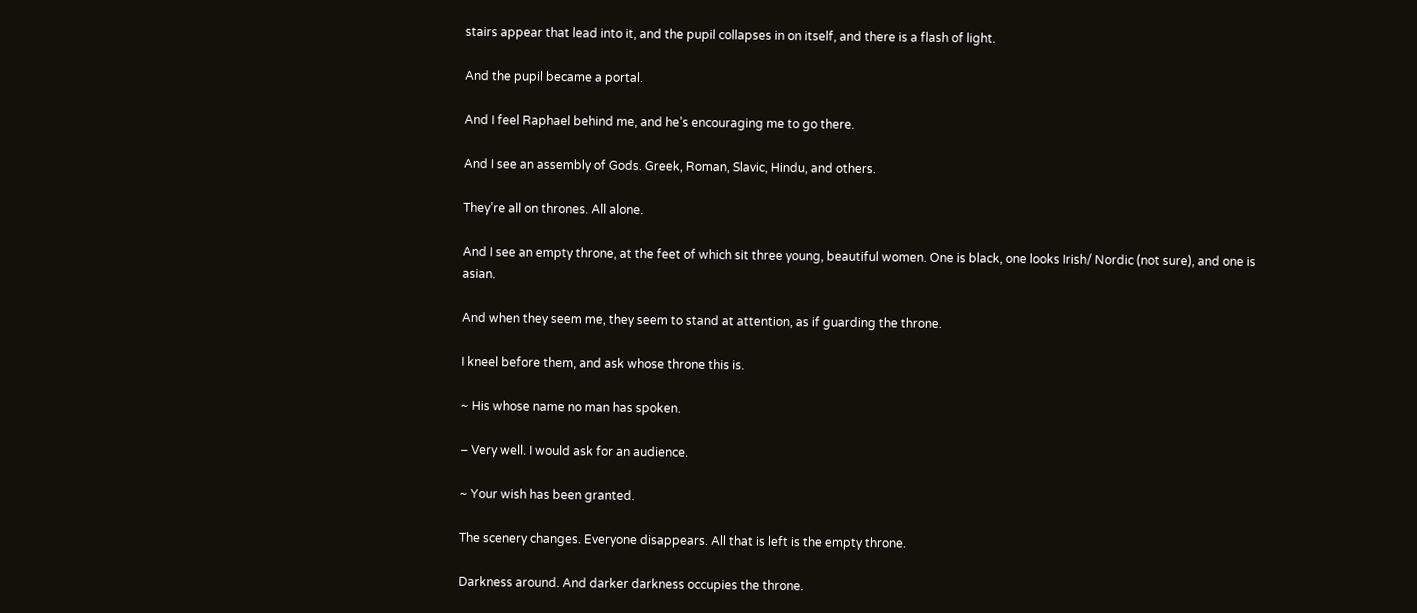stairs appear that lead into it, and the pupil collapses in on itself, and there is a flash of light.

And the pupil became a portal.

And I feel Raphael behind me, and he’s encouraging me to go there.

And I see an assembly of Gods. Greek, Roman, Slavic, Hindu, and others.

They’re all on thrones. All alone.

And I see an empty throne, at the feet of which sit three young, beautiful women. One is black, one looks Irish/ Nordic (not sure), and one is asian.

And when they seem me, they seem to stand at attention, as if guarding the throne.

I kneel before them, and ask whose throne this is.

~ His whose name no man has spoken.

– Very well. I would ask for an audience.

~ Your wish has been granted.

The scenery changes. Everyone disappears. All that is left is the empty throne.

Darkness around. And darker darkness occupies the throne.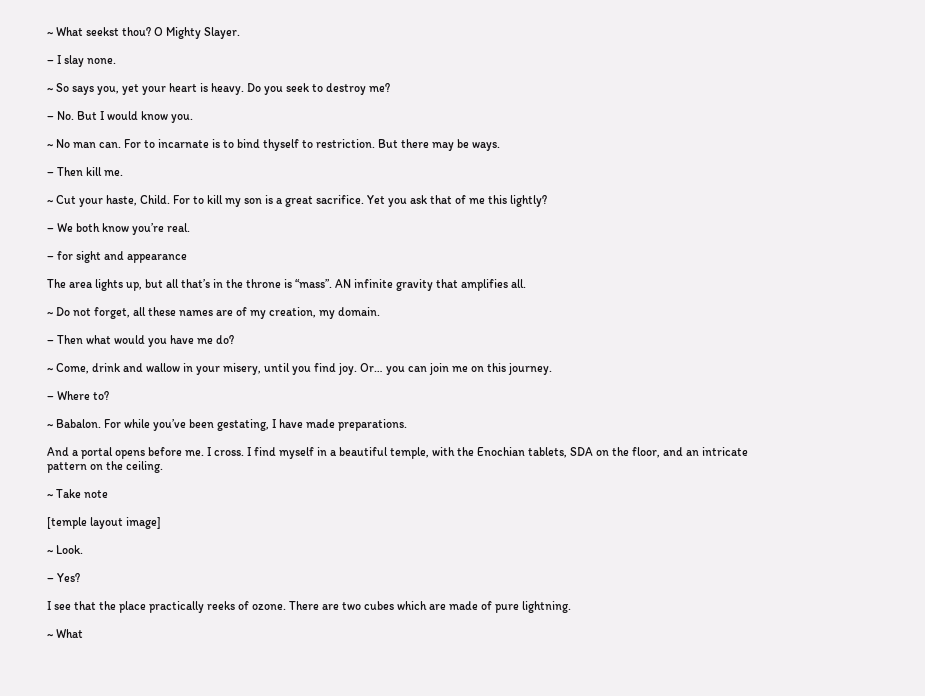~ What seekst thou? O Mighty Slayer.

– I slay none.

~ So says you, yet your heart is heavy. Do you seek to destroy me?

– No. But I would know you.

~ No man can. For to incarnate is to bind thyself to restriction. But there may be ways.

– Then kill me.

~ Cut your haste, Child. For to kill my son is a great sacrifice. Yet you ask that of me this lightly?

– We both know you’re real.

– for sight and appearance

The area lights up, but all that’s in the throne is “mass”. AN infinite gravity that amplifies all.

~ Do not forget, all these names are of my creation, my domain.

– Then what would you have me do?

~ Come, drink and wallow in your misery, until you find joy. Or… you can join me on this journey.

– Where to?

~ Babalon. For while you’ve been gestating, I have made preparations.

And a portal opens before me. I cross. I find myself in a beautiful temple, with the Enochian tablets, SDA on the floor, and an intricate pattern on the ceiling.

~ Take note

[temple layout image]

~ Look.

– Yes?

I see that the place practically reeks of ozone. There are two cubes which are made of pure lightning.

~ What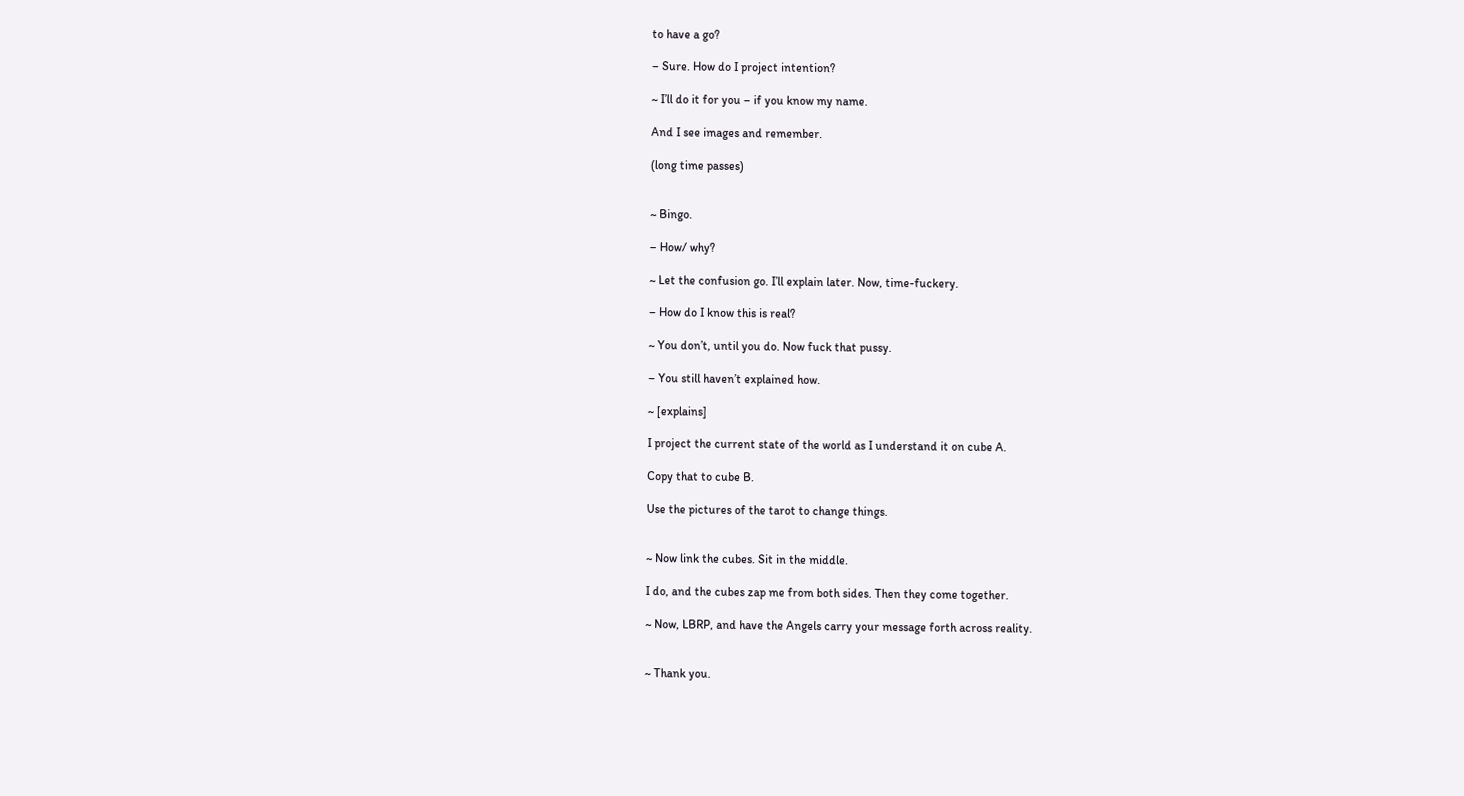to have a go?

– Sure. How do I project intention?

~ I’ll do it for you – if you know my name.

And I see images and remember.

(long time passes)


~ Bingo.

– How/ why?

~ Let the confusion go. I’ll explain later. Now, time-fuckery.

– How do I know this is real?

~ You don’t, until you do. Now fuck that pussy.

– You still haven’t explained how.

~ [explains]

I project the current state of the world as I understand it on cube A.

Copy that to cube B.

Use the pictures of the tarot to change things.


~ Now link the cubes. Sit in the middle.

I do, and the cubes zap me from both sides. Then they come together.

~ Now, LBRP, and have the Angels carry your message forth across reality.


~ Thank you.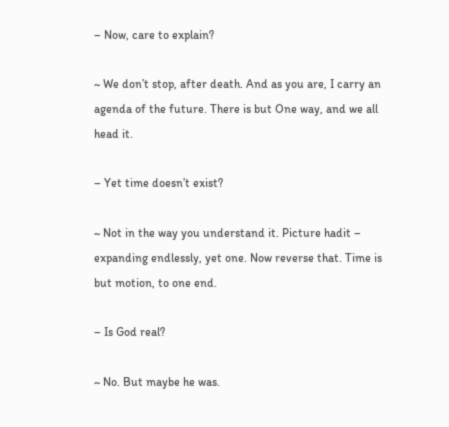– Now, care to explain?

~ We don’t stop, after death. And as you are, I carry an agenda of the future. There is but One way, and we all head it.

– Yet time doesn’t exist?

~ Not in the way you understand it. Picture hadit – expanding endlessly, yet one. Now reverse that. Time is but motion, to one end.

– Is God real?

~ No. But maybe he was.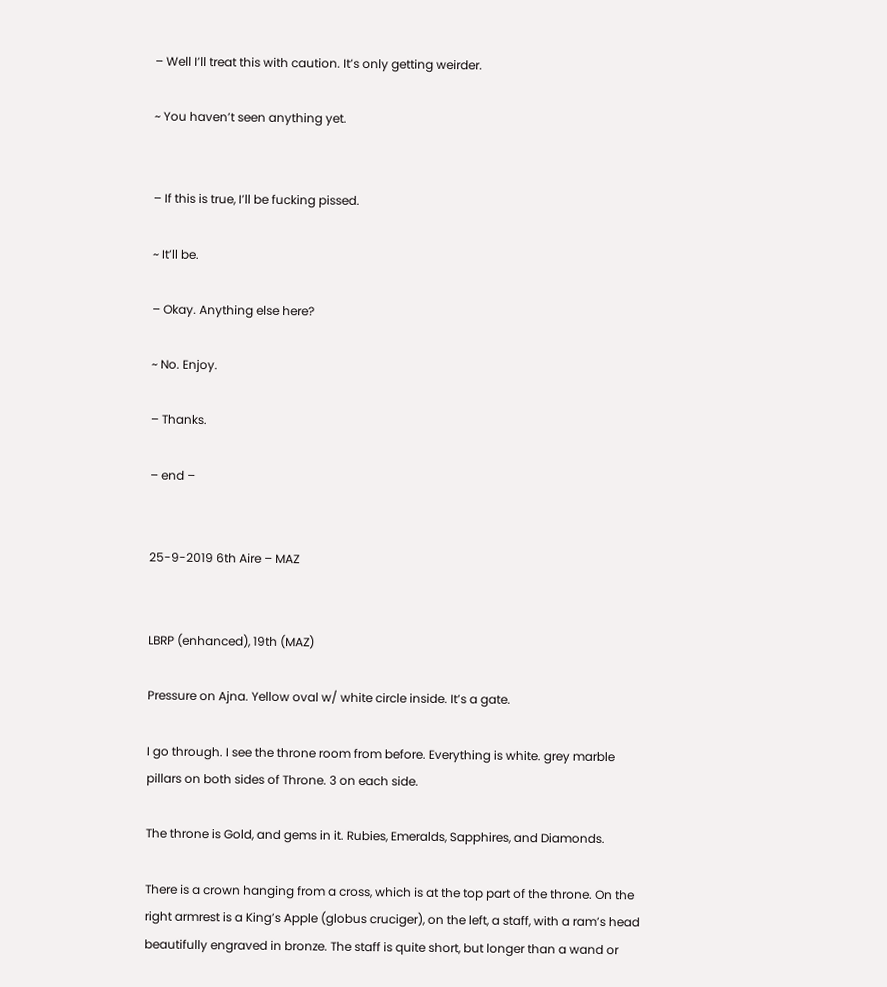– Well I’ll treat this with caution. It’s only getting weirder.

~ You haven’t seen anything yet.


– If this is true, I’ll be fucking pissed.

~ It’ll be.

– Okay. Anything else here?

~ No. Enjoy.

– Thanks.

– end –


25-9-2019 6th Aire – MAZ


LBRP (enhanced), 19th (MAZ)

Pressure on Ajna. Yellow oval w/ white circle inside. It’s a gate.

I go through. I see the throne room from before. Everything is white. grey marble pillars on both sides of Throne. 3 on each side.

The throne is Gold, and gems in it. Rubies, Emeralds, Sapphires, and Diamonds.

There is a crown hanging from a cross, which is at the top part of the throne. On the right armrest is a King’s Apple (globus cruciger), on the left, a staff, with a ram’s head beautifully engraved in bronze. The staff is quite short, but longer than a wand or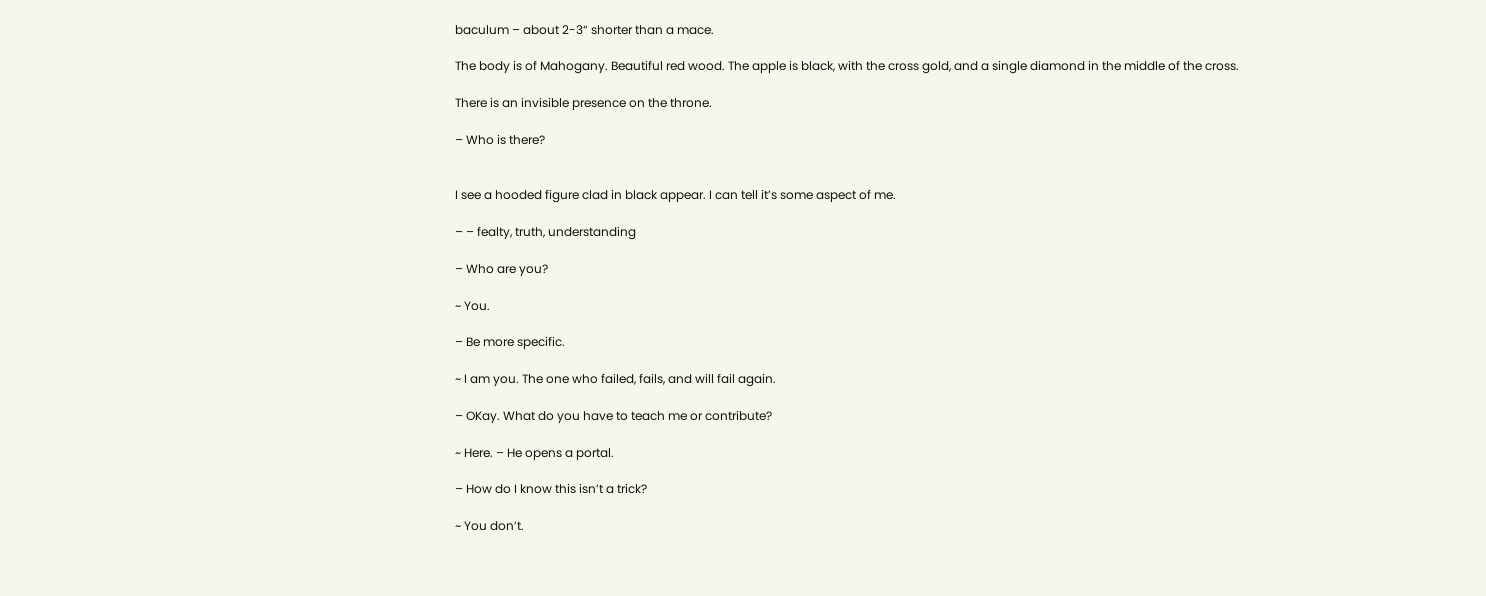baculum – about 2-3“ shorter than a mace.

The body is of Mahogany. Beautiful red wood. The apple is black, with the cross gold, and a single diamond in the middle of the cross.

There is an invisible presence on the throne.

– Who is there?


I see a hooded figure clad in black appear. I can tell it’s some aspect of me.

– – fealty, truth, understanding

– Who are you?

~ You.

– Be more specific.

~ I am you. The one who failed, fails, and will fail again.

– OKay. What do you have to teach me or contribute?

~ Here. – He opens a portal.

– How do I know this isn’t a trick?

~ You don’t.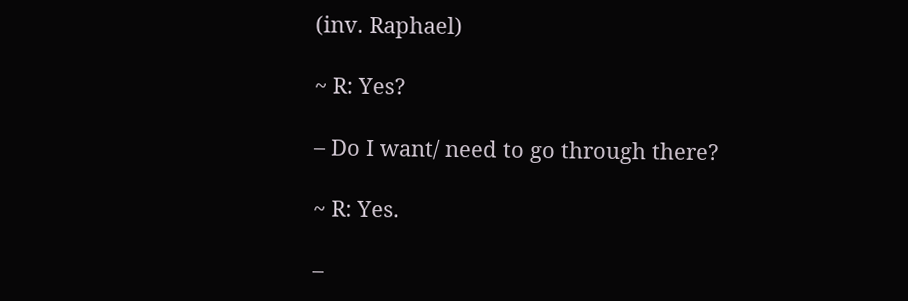(inv. Raphael)

~ R: Yes?

– Do I want/ need to go through there?

~ R: Yes.

–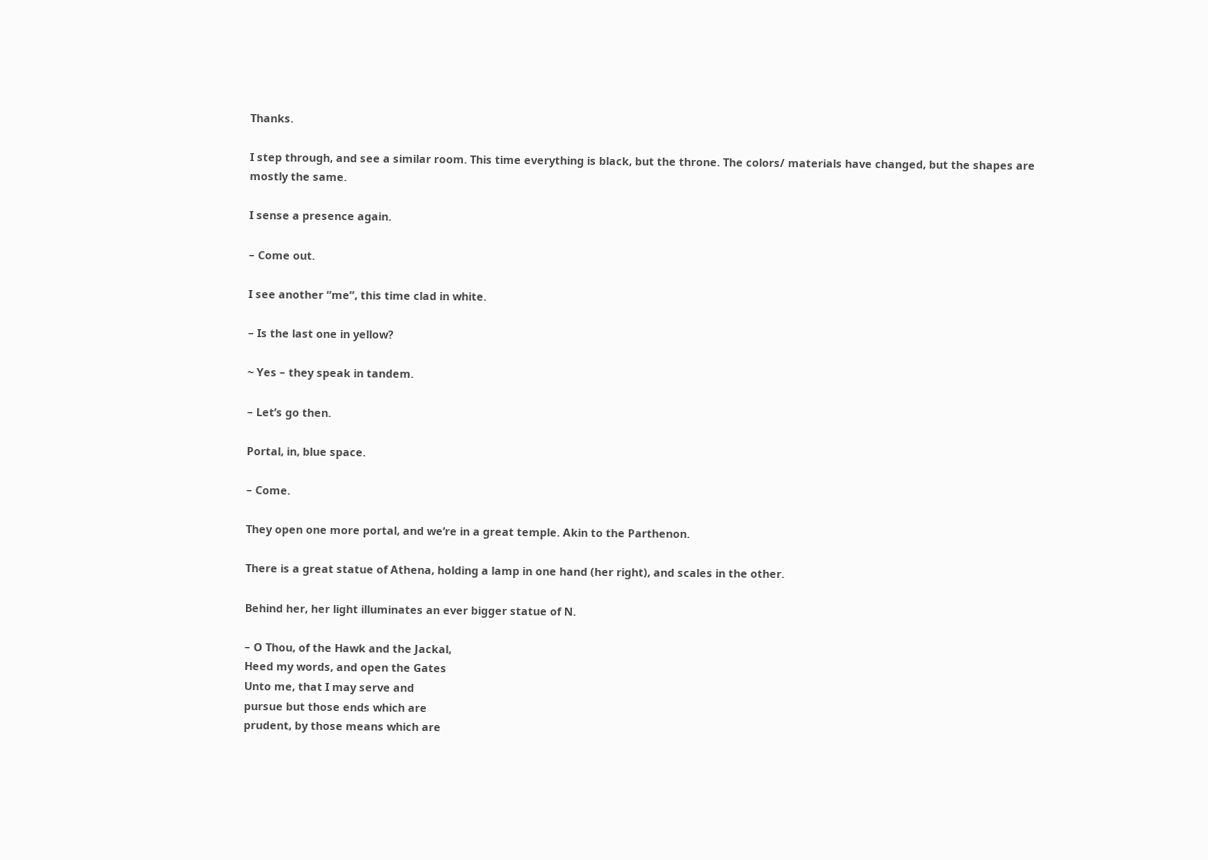Thanks.

I step through, and see a similar room. This time everything is black, but the throne. The colors/ materials have changed, but the shapes are mostly the same.

I sense a presence again.

– Come out.

I see another “me”, this time clad in white.

– Is the last one in yellow?

~ Yes – they speak in tandem.

– Let’s go then.

Portal, in, blue space.

– Come.

They open one more portal, and we’re in a great temple. Akin to the Parthenon.

There is a great statue of Athena, holding a lamp in one hand (her right), and scales in the other.

Behind her, her light illuminates an ever bigger statue of N.

– O Thou, of the Hawk and the Jackal,
Heed my words, and open the Gates
Unto me, that I may serve and
pursue but those ends which are
prudent, by those means which are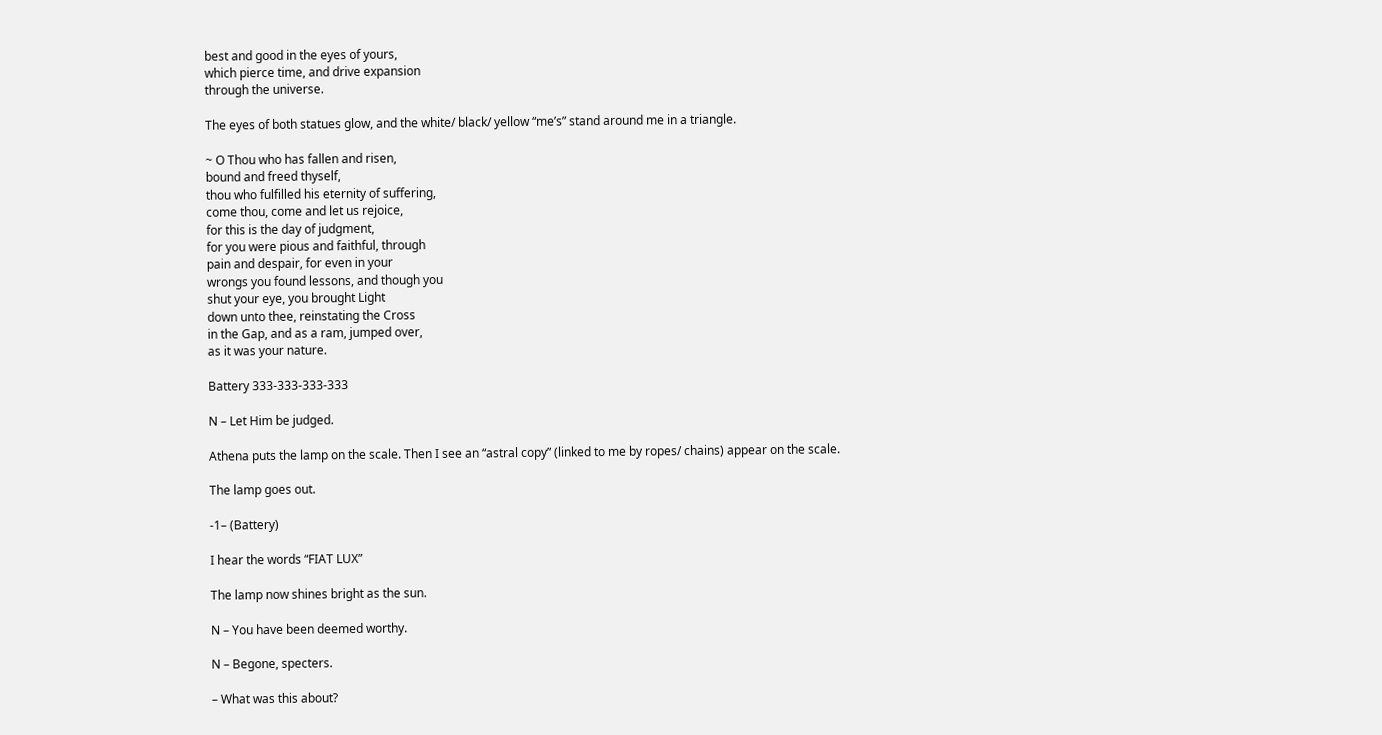best and good in the eyes of yours,
which pierce time, and drive expansion
through the universe.

The eyes of both statues glow, and the white/ black/ yellow “me’s” stand around me in a triangle.

~ O Thou who has fallen and risen,
bound and freed thyself,
thou who fulfilled his eternity of suffering,
come thou, come and let us rejoice,
for this is the day of judgment,
for you were pious and faithful, through
pain and despair, for even in your
wrongs you found lessons, and though you
shut your eye, you brought Light
down unto thee, reinstating the Cross
in the Gap, and as a ram, jumped over,
as it was your nature.

Battery 333-333-333-333

N – Let Him be judged.

Athena puts the lamp on the scale. Then I see an “astral copy” (linked to me by ropes/ chains) appear on the scale.

The lamp goes out.

-1– (Battery)

I hear the words “FIAT LUX”

The lamp now shines bright as the sun.

N – You have been deemed worthy.

N – Begone, specters.

– What was this about?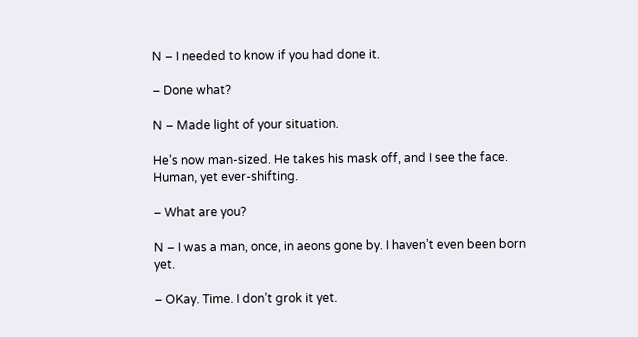N – I needed to know if you had done it.

– Done what?

N – Made light of your situation.

He’s now man-sized. He takes his mask off, and I see the face. Human, yet ever-shifting.

– What are you?

N – I was a man, once, in aeons gone by. I haven’t even been born yet.

– OKay. Time. I don’t grok it yet.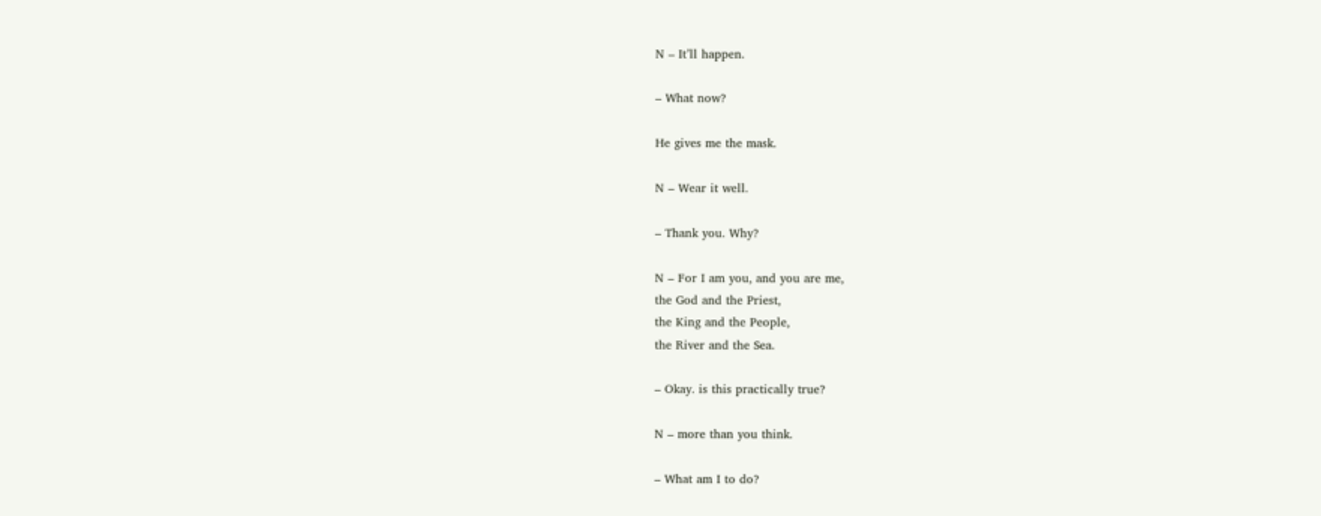N – It’ll happen.

– What now?

He gives me the mask.

N – Wear it well.

– Thank you. Why?

N – For I am you, and you are me,
the God and the Priest,
the King and the People,
the River and the Sea.

– Okay. is this practically true?

N – more than you think.

– What am I to do?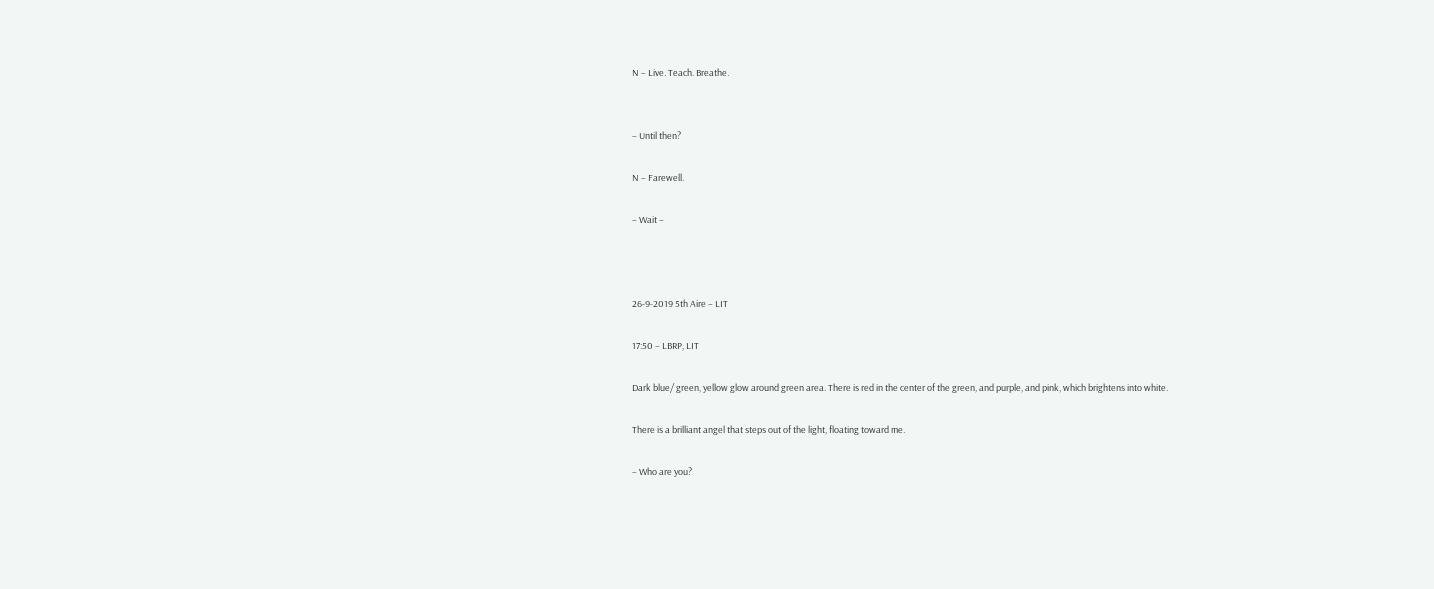N – Live. Teach. Breathe.


– Until then?

N – Farewell.

– Wait –



26-9-2019 5th Aire – LIT

17:50 – LBRP, LIT

Dark blue/ green, yellow glow around green area. There is red in the center of the green, and purple, and pink, which brightens into white.

There is a brilliant angel that steps out of the light, floating toward me.

– Who are you?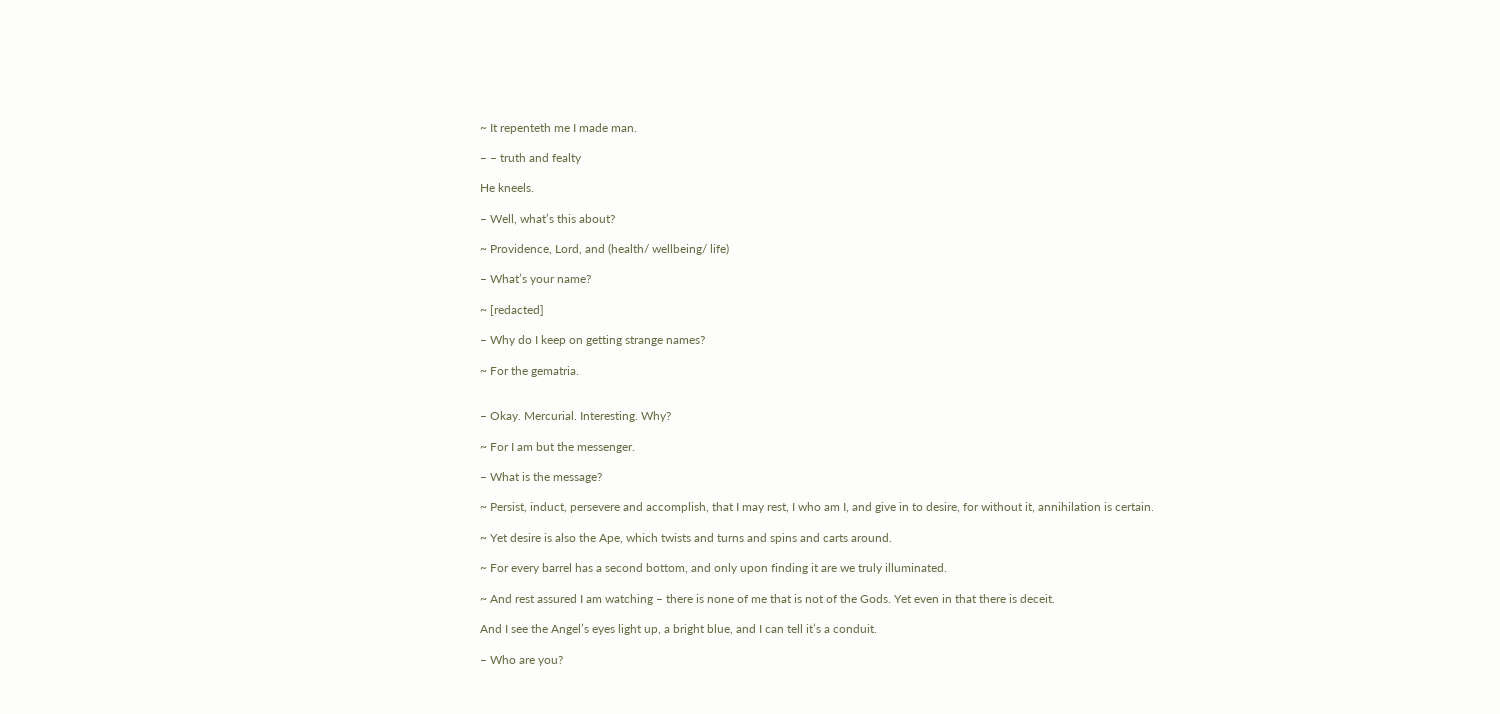~ It repenteth me I made man.

– – truth and fealty

He kneels.

– Well, what’s this about?

~ Providence, Lord, and (health/ wellbeing/ life)

– What’s your name?

~ [redacted]

– Why do I keep on getting strange names?

~ For the gematria.


– Okay. Mercurial. Interesting. Why?

~ For I am but the messenger.

– What is the message?

~ Persist, induct, persevere and accomplish, that I may rest, I who am I, and give in to desire, for without it, annihilation is certain.

~ Yet desire is also the Ape, which twists and turns and spins and carts around.

~ For every barrel has a second bottom, and only upon finding it are we truly illuminated.

~ And rest assured I am watching – there is none of me that is not of the Gods. Yet even in that there is deceit.

And I see the Angel’s eyes light up, a bright blue, and I can tell it’s a conduit.

– Who are you?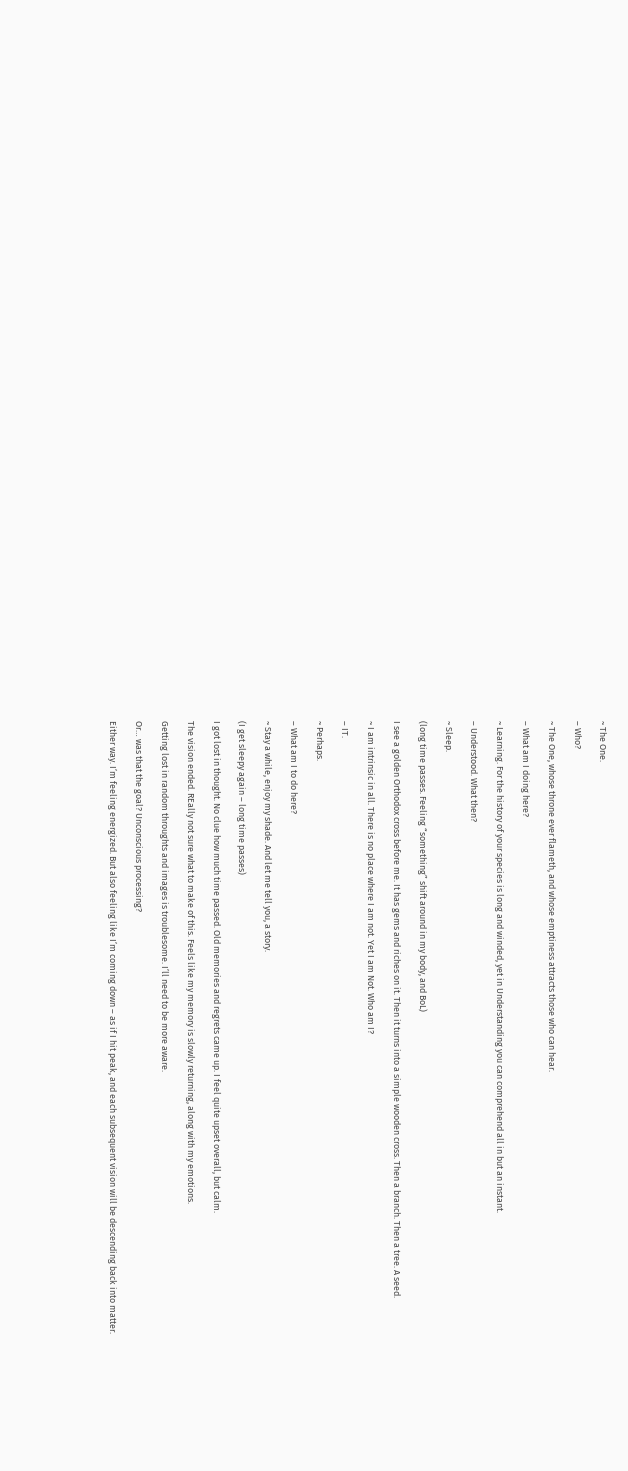~ The One.

– Who?

~ The One, whose throne ever flameth, and whose emptiness attracts those who can hear.

– What am I doing here?

~ Learning. For the history of your species is long and winded, yet in Understanding you can comprehend all in but an instant.

– Understood. What then?

~ Sleep.

(long time passes. Feeling “something” shift around in my body, and BoL)

I see a golden Orthodox cross before me. It has gems and riches on it. Then it turns into a simple wooden cross. Then a branch. Then a tree. A seed.

~ I am intrinsic in all. There is no place where I am not. Yet I am Not. Who am I?

– IT.

~ Perhaps.

– What am I to do here?

~ Stay a while, enjoy my shade. And let me tell you, a story.

(I get sleepy again – long time passes)

I got lost in thought. No clue how much time passed. Old memories and regrets came up. I feel quite upset overall, but calm.

The vision ended. REally not sure what to make of this. Feels like my memory is slowly returning, along with my emotions.

Getting lost in random throughts and images is troublesome. I’ll need to be more aware.

Or… was that the goal? Unconscious processing?

Either way. I’m feeling energized. But also feeling like I’m coming down – as if I hit peak, and each subsequent vision will be descending back into matter.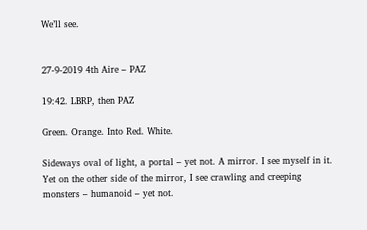We’ll see.


27-9-2019 4th Aire – PAZ

19:42. LBRP, then PAZ

Green. Orange. Into Red. White.

Sideways oval of light, a portal – yet not. A mirror. I see myself in it. Yet on the other side of the mirror, I see crawling and creeping monsters – humanoid – yet not.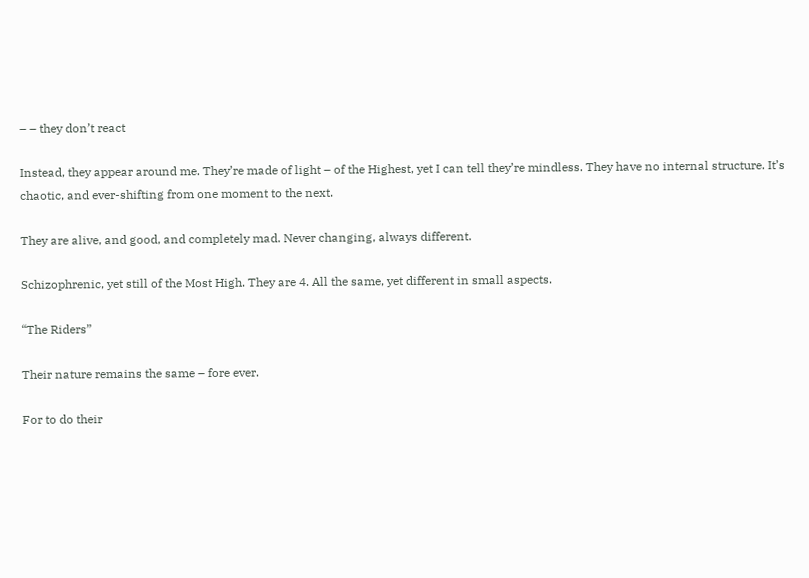– – they don’t react

Instead, they appear around me. They’re made of light – of the Highest, yet I can tell they’re mindless. They have no internal structure. It’s chaotic, and ever-shifting from one moment to the next.

They are alive, and good, and completely mad. Never changing, always different.

Schizophrenic, yet still of the Most High. They are 4. All the same, yet different in small aspects.

“The Riders”

Their nature remains the same – fore ever.

For to do their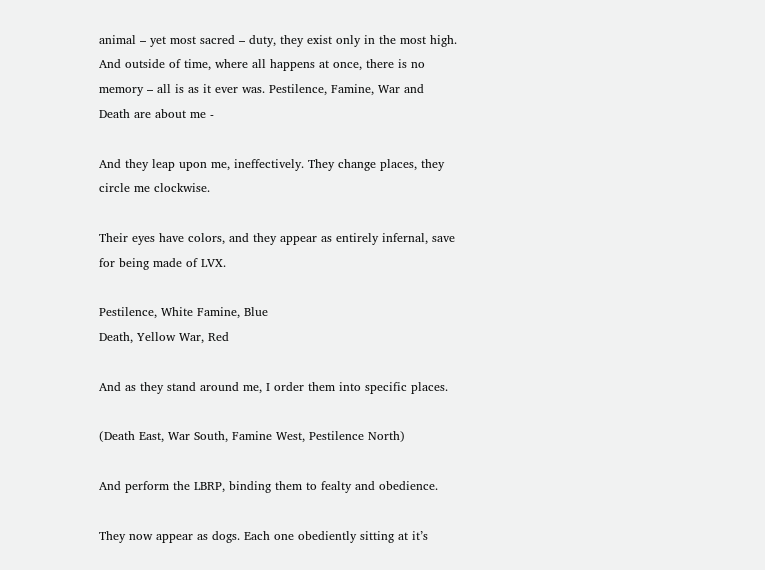animal – yet most sacred – duty, they exist only in the most high. And outside of time, where all happens at once, there is no memory – all is as it ever was. Pestilence, Famine, War and Death are about me -

And they leap upon me, ineffectively. They change places, they circle me clockwise.

Their eyes have colors, and they appear as entirely infernal, save for being made of LVX.

Pestilence, White Famine, Blue
Death, Yellow War, Red

And as they stand around me, I order them into specific places.

(Death East, War South, Famine West, Pestilence North)

And perform the LBRP, binding them to fealty and obedience.

They now appear as dogs. Each one obediently sitting at it’s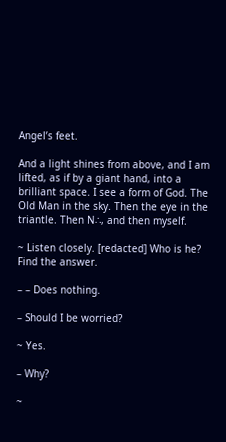Angel’s feet.

And a light shines from above, and I am lifted, as if by a giant hand, into a brilliant space. I see a form of God. The Old Man in the sky. Then the eye in the triantle. Then N∴, and then myself.

~ Listen closely. [redacted] Who is he? Find the answer.

– – Does nothing.

– Should I be worried?

~ Yes.

– Why?

~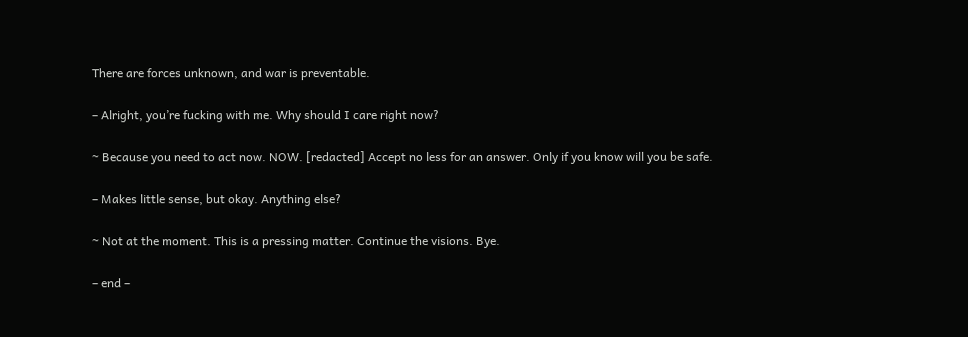There are forces unknown, and war is preventable.

– Alright, you’re fucking with me. Why should I care right now?

~ Because you need to act now. NOW. [redacted] Accept no less for an answer. Only if you know will you be safe.

– Makes little sense, but okay. Anything else?

~ Not at the moment. This is a pressing matter. Continue the visions. Bye.

– end –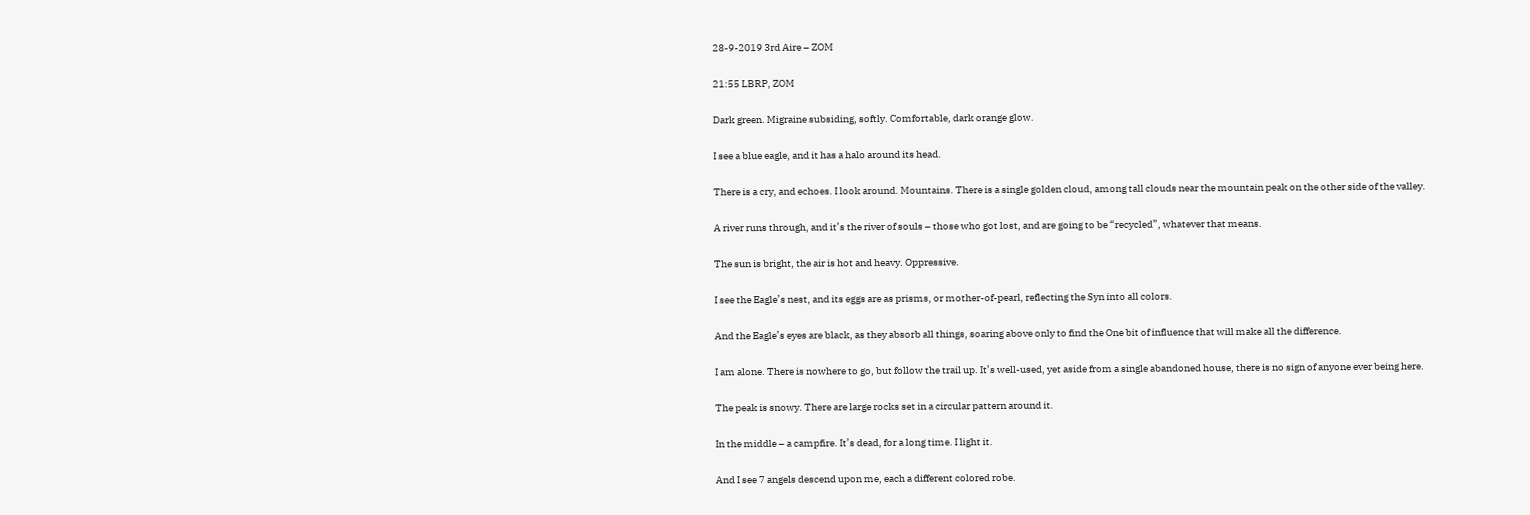28-9-2019 3rd Aire – ZOM

21:55 LBRP, ZOM

Dark green. Migraine subsiding, softly. Comfortable, dark orange glow.

I see a blue eagle, and it has a halo around its head.

There is a cry, and echoes. I look around. Mountains. There is a single golden cloud, among tall clouds near the mountain peak on the other side of the valley.

A river runs through, and it’s the river of souls – those who got lost, and are going to be “recycled”, whatever that means.

The sun is bright, the air is hot and heavy. Oppressive.

I see the Eagle’s nest, and its eggs are as prisms, or mother-of-pearl, reflecting the Syn into all colors.

And the Eagle’s eyes are black, as they absorb all things, soaring above only to find the One bit of influence that will make all the difference.

I am alone. There is nowhere to go, but follow the trail up. It’s well-used, yet aside from a single abandoned house, there is no sign of anyone ever being here.

The peak is snowy. There are large rocks set in a circular pattern around it.

In the middle – a campfire. It’s dead, for a long time. I light it.

And I see 7 angels descend upon me, each a different colored robe.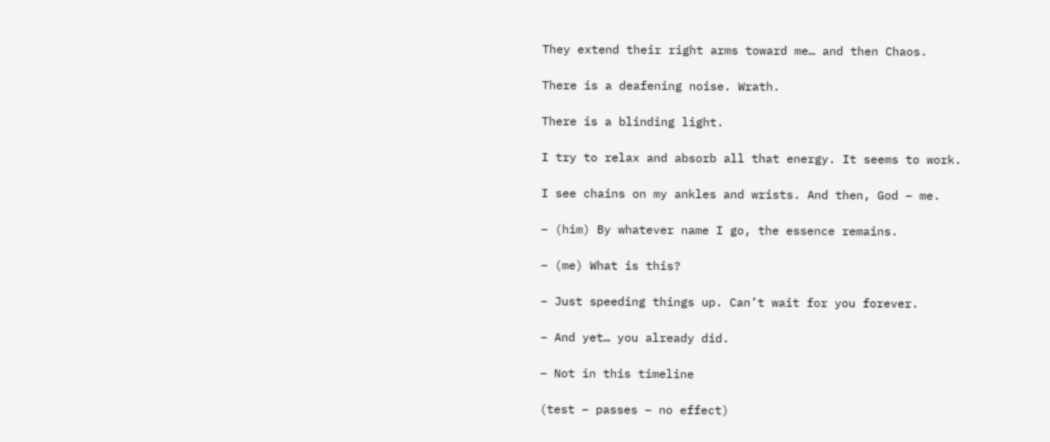They extend their right arms toward me… and then Chaos.

There is a deafening noise. Wrath.

There is a blinding light.

I try to relax and absorb all that energy. It seems to work.

I see chains on my ankles and wrists. And then, God – me.

– (him) By whatever name I go, the essence remains.

– (me) What is this?

– Just speeding things up. Can’t wait for you forever.

– And yet… you already did.

– Not in this timeline

(test – passes – no effect)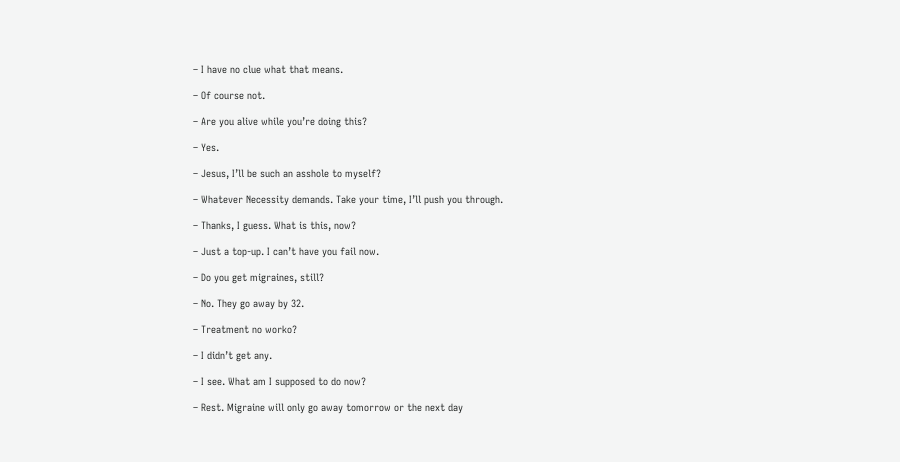– I have no clue what that means.

– Of course not.

– Are you alive while you’re doing this?

– Yes.

– Jesus, I’ll be such an asshole to myself?

– Whatever Necessity demands. Take your time, I’ll push you through.

– Thanks, I guess. What is this, now?

– Just a top-up. I can’t have you fail now.

– Do you get migraines, still?

– No. They go away by 32.

– Treatment no worko?

– I didn’t get any.

– I see. What am I supposed to do now?

– Rest. Migraine will only go away tomorrow or the next day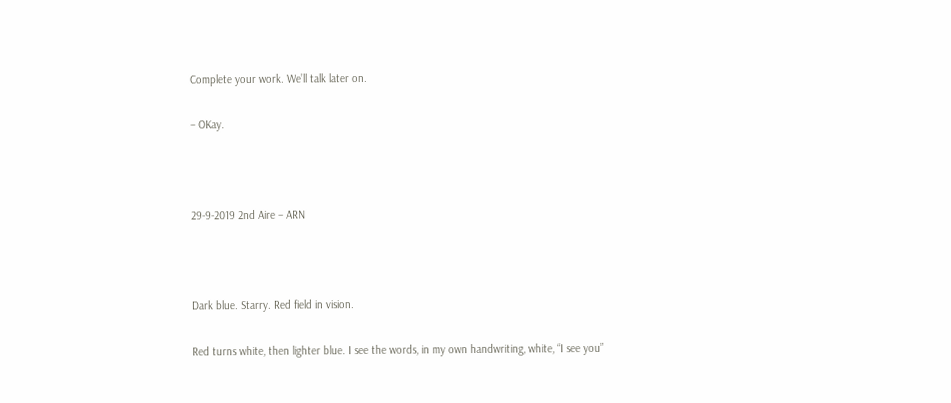Complete your work. We’ll talk later on.

– OKay.



29-9-2019 2nd Aire – ARN



Dark blue. Starry. Red field in vision.

Red turns white, then lighter blue. I see the words, in my own handwriting, white, “I see you”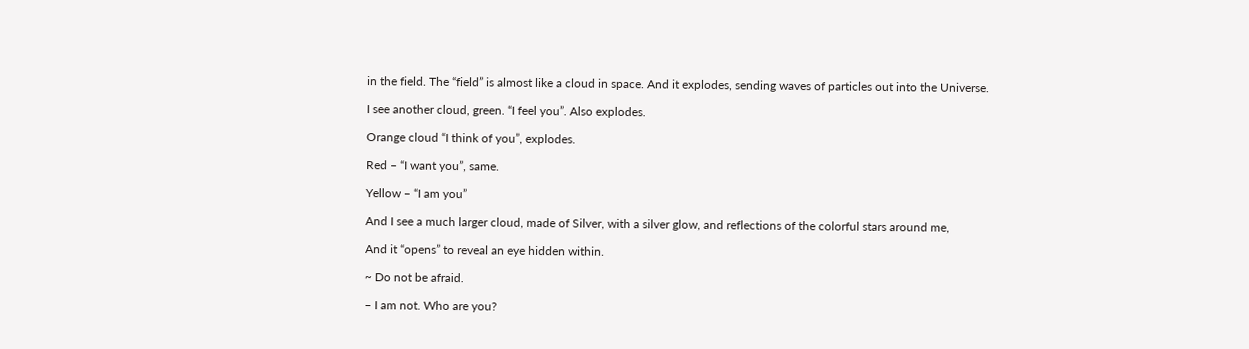in the field. The “field” is almost like a cloud in space. And it explodes, sending waves of particles out into the Universe.

I see another cloud, green. “I feel you”. Also explodes.

Orange cloud “I think of you”, explodes.

Red – “I want you”, same.

Yellow – “I am you”

And I see a much larger cloud, made of Silver, with a silver glow, and reflections of the colorful stars around me,

And it “opens” to reveal an eye hidden within.

~ Do not be afraid.

– I am not. Who are you?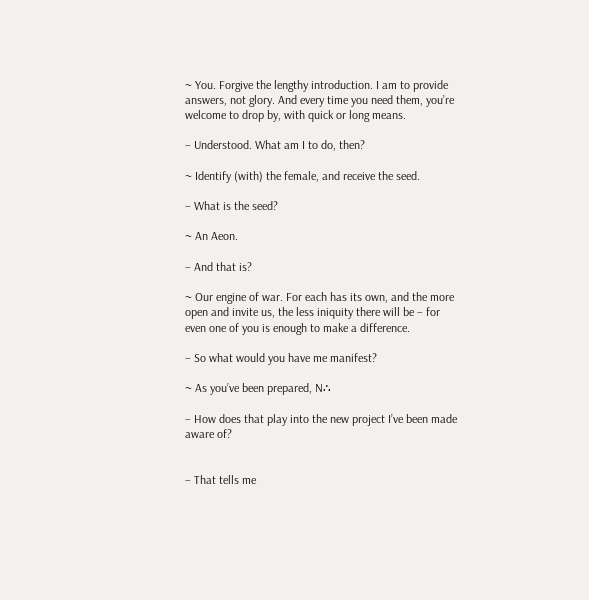~ You. Forgive the lengthy introduction. I am to provide answers, not glory. And every time you need them, you’re welcome to drop by, with quick or long means.

– Understood. What am I to do, then?

~ Identify (with) the female, and receive the seed.

– What is the seed?

~ An Aeon.

– And that is?

~ Our engine of war. For each has its own, and the more open and invite us, the less iniquity there will be – for even one of you is enough to make a difference.

– So what would you have me manifest?

~ As you’ve been prepared, N∴

– How does that play into the new project I’ve been made aware of?


– That tells me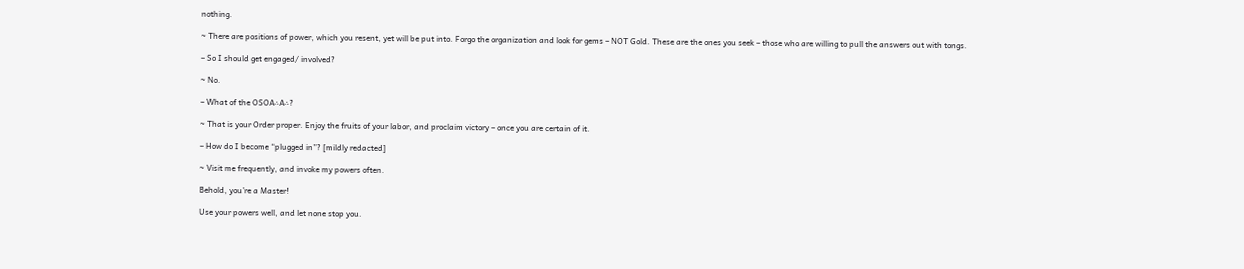nothing.

~ There are positions of power, which you resent, yet will be put into. Forgo the organization and look for gems – NOT Gold. These are the ones you seek – those who are willing to pull the answers out with tongs.

– So I should get engaged/ involved?

~ No.

– What of the OSOA∴A∴?

~ That is your Order proper. Enjoy the fruits of your labor, and proclaim victory – once you are certain of it.

– How do I become “plugged in”? [mildly redacted]

~ Visit me frequently, and invoke my powers often.

Behold, you’re a Master!

Use your powers well, and let none stop you.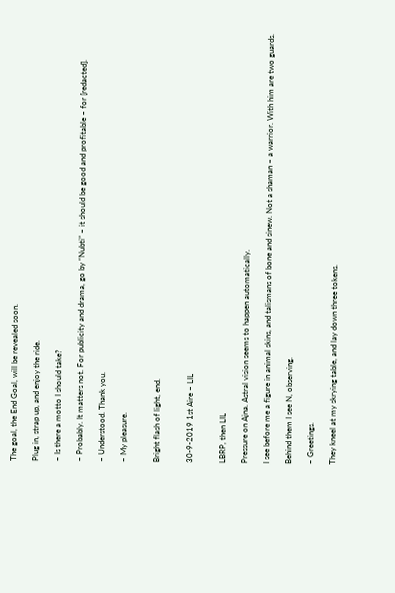The goal, the End Goal, will be revealed soon.

Plug in, strap up, and enjoy the ride.

– Is there a motto I should take?

~ Probably. It matters not. For publicity and drama, go by “Nubti” – it should be good and profitable – for [redacted].

– Understood. Thank you.

~ My pleasure.


Bright flash of light, end.


30-9-2019 1st Aire – LIL


LBRP, then LIL

Pressure on Ajna. Astral vision seems to happen automatically.

I see before me a figure in animal skins, and talismans of bone and sinew. Not a shaman – a warrior. With him are two guards.

Behind them I see N, observing.

– Greetings.

They kneel at my skrying table, and lay down three tokens.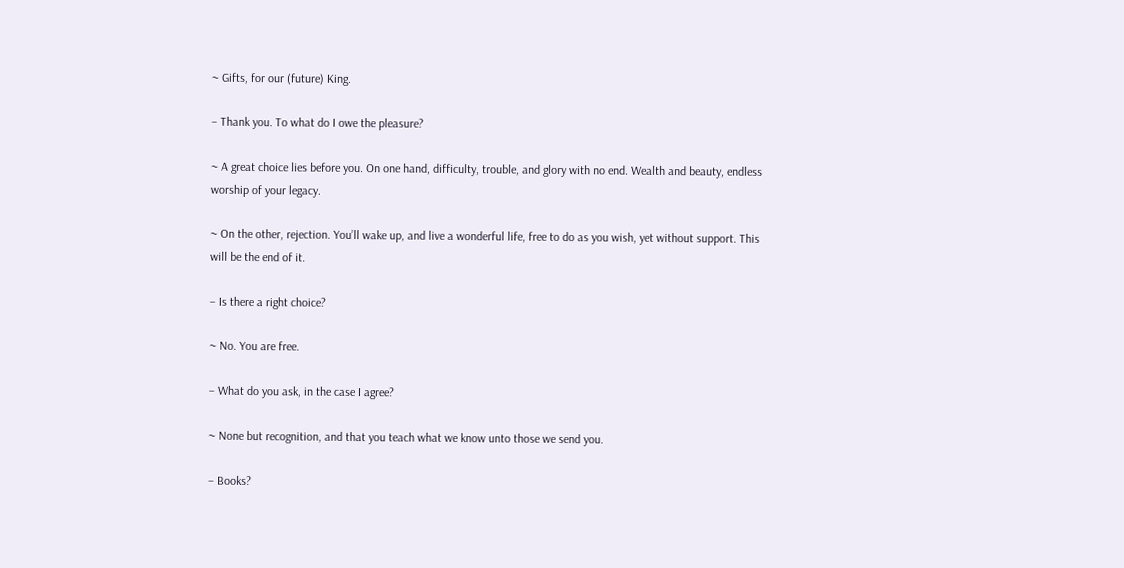~ Gifts, for our (future) King.

– Thank you. To what do I owe the pleasure?

~ A great choice lies before you. On one hand, difficulty, trouble, and glory with no end. Wealth and beauty, endless worship of your legacy.

~ On the other, rejection. You’ll wake up, and live a wonderful life, free to do as you wish, yet without support. This will be the end of it.

– Is there a right choice?

~ No. You are free.

– What do you ask, in the case I agree?

~ None but recognition, and that you teach what we know unto those we send you.

– Books?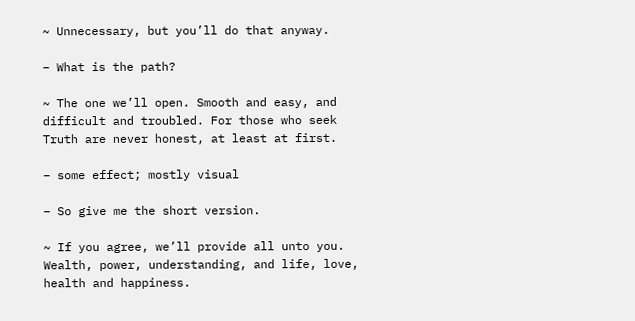~ Unnecessary, but you’ll do that anyway.

– What is the path?

~ The one we’ll open. Smooth and easy, and difficult and troubled. For those who seek Truth are never honest, at least at first.

– some effect; mostly visual

– So give me the short version.

~ If you agree, we’ll provide all unto you. Wealth, power, understanding, and life, love, health and happiness.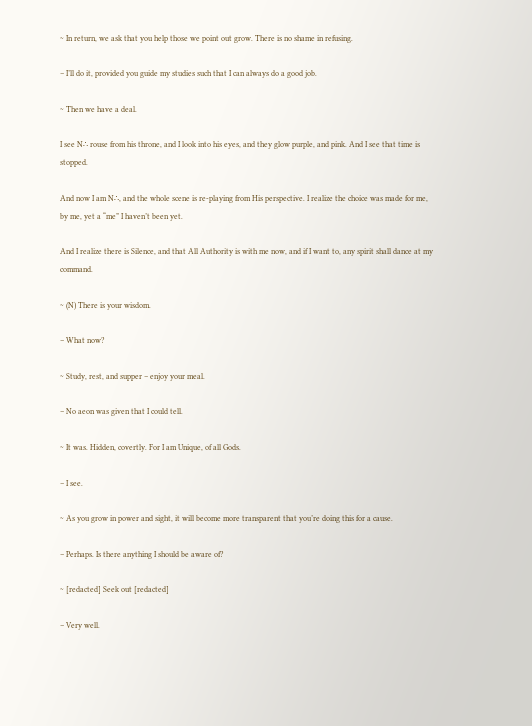~ In return, we ask that you help those we point out grow. There is no shame in refusing.

– I’ll do it, provided you guide my studies such that I can always do a good job.

~ Then we have a deal.

I see N∴ rouse from his throne, and I look into his eyes, and they glow purple, and pink. And I see that time is stopped.

And now I am N∴, and the whole scene is re-playing from His perspective. I realize the choice was made for me, by me, yet a “me” I haven’t been yet.

And I realize there is Silence, and that All Authority is with me now, and if I want to, any spirit shall dance at my command.

~ (N) There is your wisdom.

– What now?

~ Study, rest, and supper – enjoy your meal.

– No aeon was given that I could tell.

~ It was. Hidden, covertly. For I am Unique, of all Gods.

– I see.

~ As you grow in power and sight, it will become more transparent that you’re doing this for a cause.

– Perhaps. Is there anything I should be aware of?

~ [redacted] Seek out [redacted]

– Very well.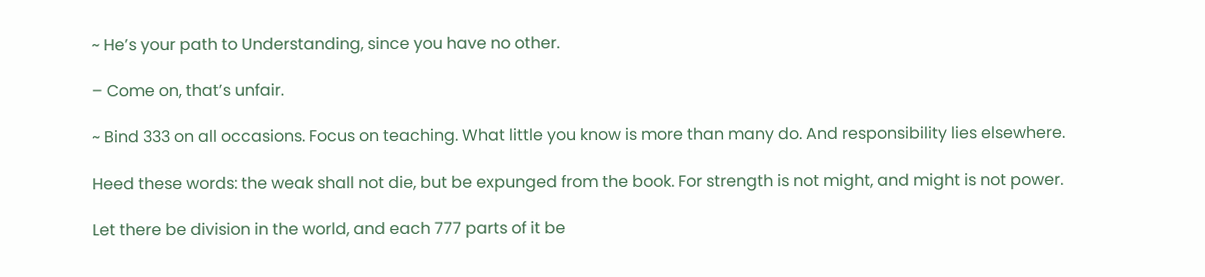~ He’s your path to Understanding, since you have no other.

– Come on, that’s unfair.

~ Bind 333 on all occasions. Focus on teaching. What little you know is more than many do. And responsibility lies elsewhere.

Heed these words: the weak shall not die, but be expunged from the book. For strength is not might, and might is not power.

Let there be division in the world, and each 777 parts of it be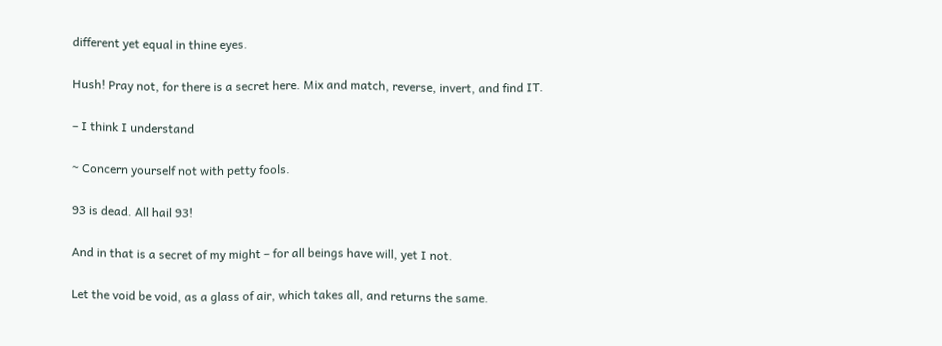different yet equal in thine eyes.

Hush! Pray not, for there is a secret here. Mix and match, reverse, invert, and find IT.

– I think I understand

~ Concern yourself not with petty fools.

93 is dead. All hail 93!

And in that is a secret of my might – for all beings have will, yet I not.

Let the void be void, as a glass of air, which takes all, and returns the same.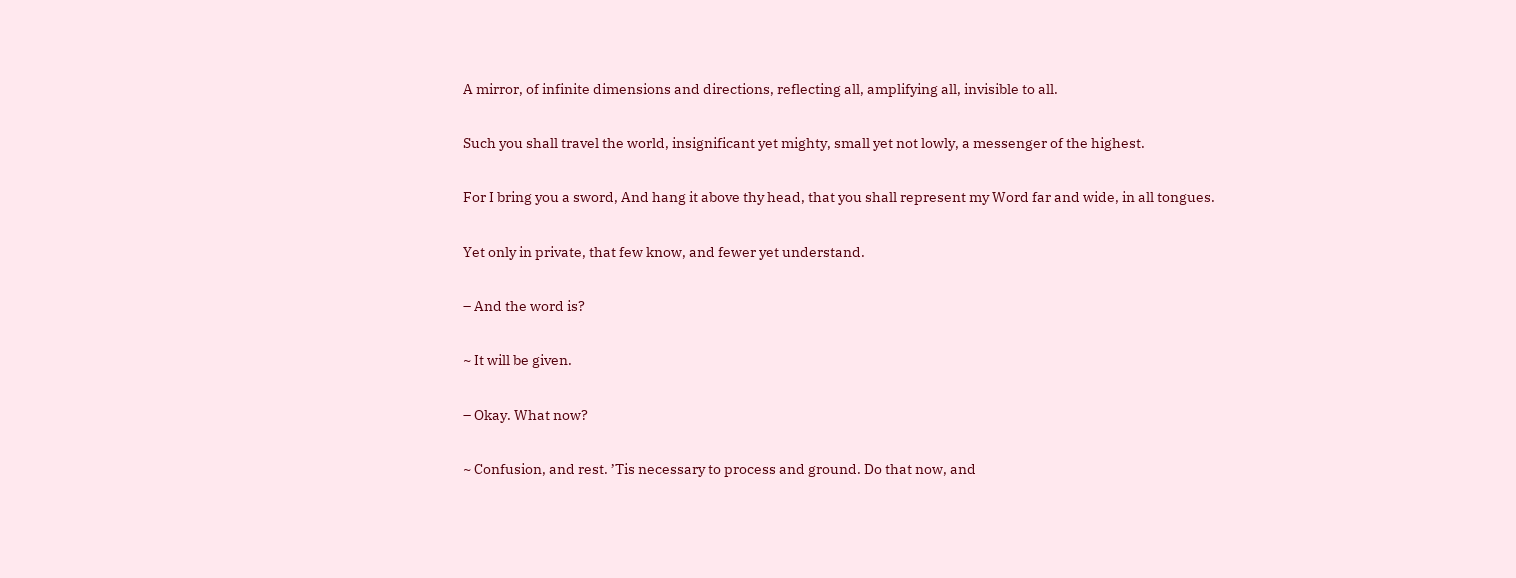A mirror, of infinite dimensions and directions, reflecting all, amplifying all, invisible to all.

Such you shall travel the world, insignificant yet mighty, small yet not lowly, a messenger of the highest.

For I bring you a sword, And hang it above thy head, that you shall represent my Word far and wide, in all tongues.

Yet only in private, that few know, and fewer yet understand.

– And the word is?

~ It will be given.

– Okay. What now?

~ Confusion, and rest. ’Tis necessary to process and ground. Do that now, and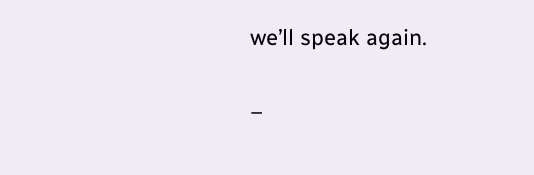we’ll speak again.

–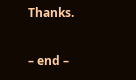Thanks.

– end –